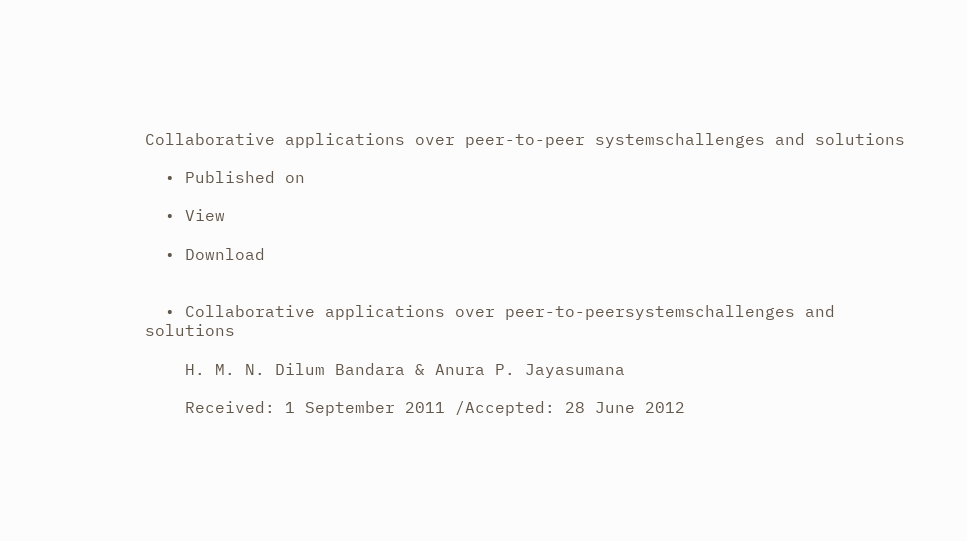Collaborative applications over peer-to-peer systemschallenges and solutions

  • Published on

  • View

  • Download


  • Collaborative applications over peer-to-peersystemschallenges and solutions

    H. M. N. Dilum Bandara & Anura P. Jayasumana

    Received: 1 September 2011 /Accepted: 28 June 2012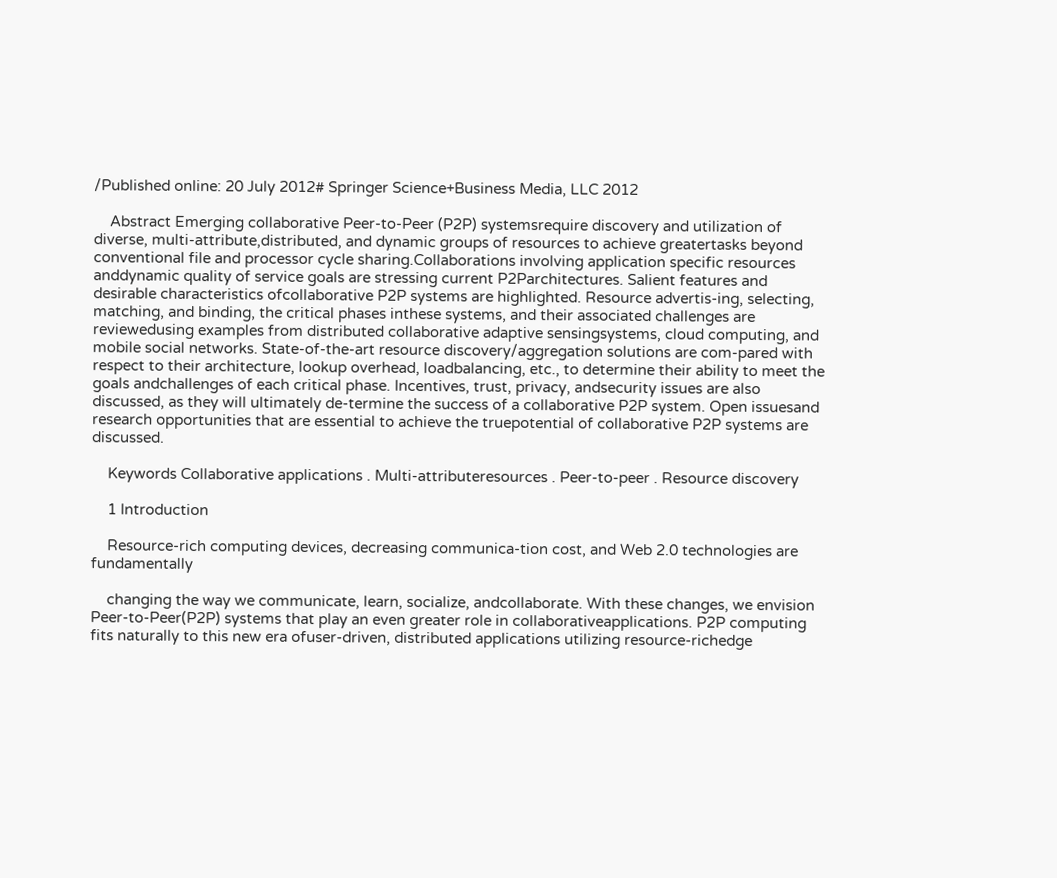/Published online: 20 July 2012# Springer Science+Business Media, LLC 2012

    Abstract Emerging collaborative Peer-to-Peer (P2P) systemsrequire discovery and utilization of diverse, multi-attribute,distributed, and dynamic groups of resources to achieve greatertasks beyond conventional file and processor cycle sharing.Collaborations involving application specific resources anddynamic quality of service goals are stressing current P2Parchitectures. Salient features and desirable characteristics ofcollaborative P2P systems are highlighted. Resource advertis-ing, selecting, matching, and binding, the critical phases inthese systems, and their associated challenges are reviewedusing examples from distributed collaborative adaptive sensingsystems, cloud computing, and mobile social networks. State-of-the-art resource discovery/aggregation solutions are com-pared with respect to their architecture, lookup overhead, loadbalancing, etc., to determine their ability to meet the goals andchallenges of each critical phase. Incentives, trust, privacy, andsecurity issues are also discussed, as they will ultimately de-termine the success of a collaborative P2P system. Open issuesand research opportunities that are essential to achieve the truepotential of collaborative P2P systems are discussed.

    Keywords Collaborative applications . Multi-attributeresources . Peer-to-peer . Resource discovery

    1 Introduction

    Resource-rich computing devices, decreasing communica-tion cost, and Web 2.0 technologies are fundamentally

    changing the way we communicate, learn, socialize, andcollaborate. With these changes, we envision Peer-to-Peer(P2P) systems that play an even greater role in collaborativeapplications. P2P computing fits naturally to this new era ofuser-driven, distributed applications utilizing resource-richedge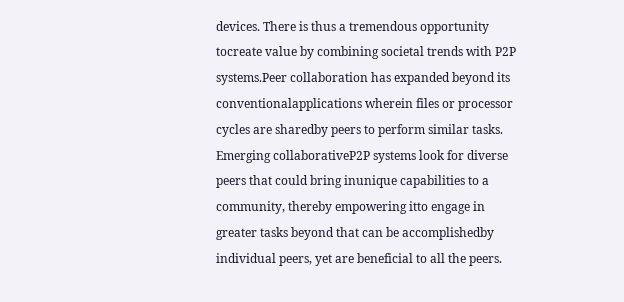devices. There is thus a tremendous opportunity tocreate value by combining societal trends with P2P systems.Peer collaboration has expanded beyond its conventionalapplications wherein files or processor cycles are sharedby peers to perform similar tasks. Emerging collaborativeP2P systems look for diverse peers that could bring inunique capabilities to a community, thereby empowering itto engage in greater tasks beyond that can be accomplishedby individual peers, yet are beneficial to all the peers.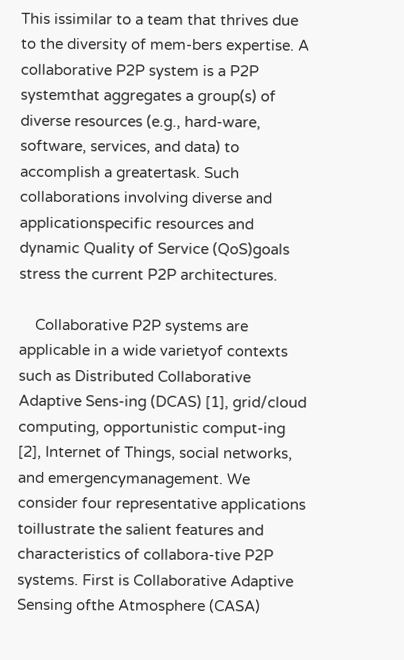This issimilar to a team that thrives due to the diversity of mem-bers expertise. A collaborative P2P system is a P2P systemthat aggregates a group(s) of diverse resources (e.g., hard-ware, software, services, and data) to accomplish a greatertask. Such collaborations involving diverse and applicationspecific resources and dynamic Quality of Service (QoS)goals stress the current P2P architectures.

    Collaborative P2P systems are applicable in a wide varietyof contexts such as Distributed Collaborative Adaptive Sens-ing (DCAS) [1], grid/cloud computing, opportunistic comput-ing [2], Internet of Things, social networks, and emergencymanagement. We consider four representative applications toillustrate the salient features and characteristics of collabora-tive P2P systems. First is Collaborative Adaptive Sensing ofthe Atmosphere (CASA)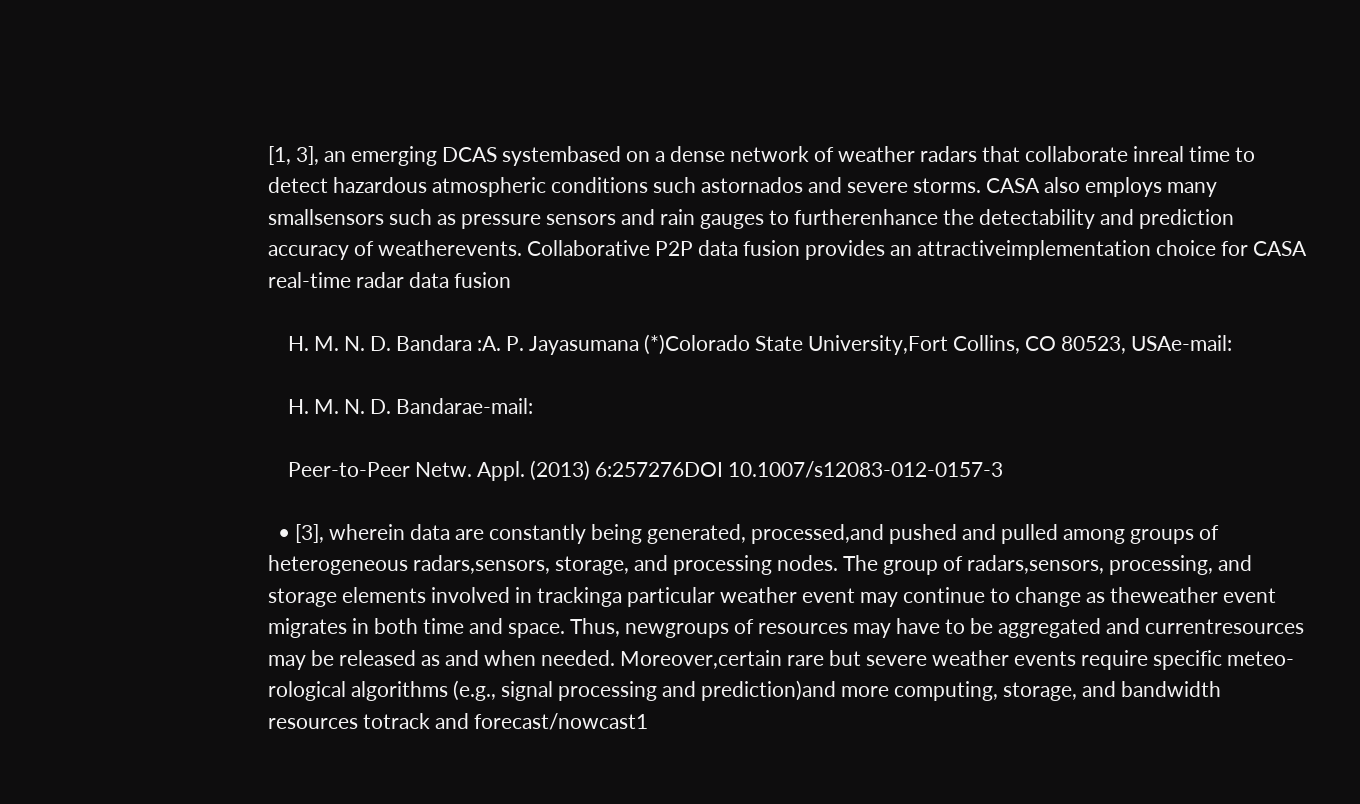[1, 3], an emerging DCAS systembased on a dense network of weather radars that collaborate inreal time to detect hazardous atmospheric conditions such astornados and severe storms. CASA also employs many smallsensors such as pressure sensors and rain gauges to furtherenhance the detectability and prediction accuracy of weatherevents. Collaborative P2P data fusion provides an attractiveimplementation choice for CASA real-time radar data fusion

    H. M. N. D. Bandara :A. P. Jayasumana (*)Colorado State University,Fort Collins, CO 80523, USAe-mail:

    H. M. N. D. Bandarae-mail:

    Peer-to-Peer Netw. Appl. (2013) 6:257276DOI 10.1007/s12083-012-0157-3

  • [3], wherein data are constantly being generated, processed,and pushed and pulled among groups of heterogeneous radars,sensors, storage, and processing nodes. The group of radars,sensors, processing, and storage elements involved in trackinga particular weather event may continue to change as theweather event migrates in both time and space. Thus, newgroups of resources may have to be aggregated and currentresources may be released as and when needed. Moreover,certain rare but severe weather events require specific meteo-rological algorithms (e.g., signal processing and prediction)and more computing, storage, and bandwidth resources totrack and forecast/nowcast1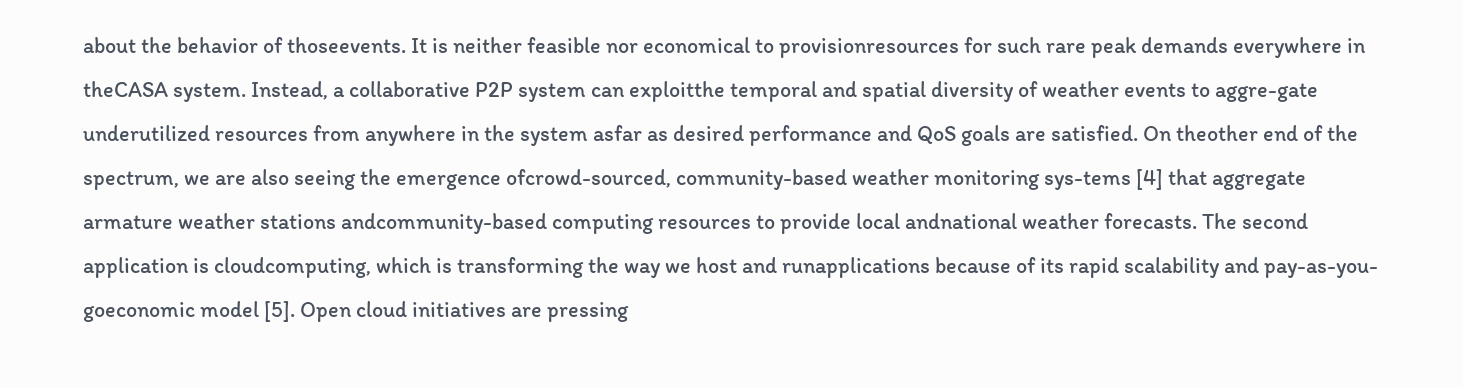about the behavior of thoseevents. It is neither feasible nor economical to provisionresources for such rare peak demands everywhere in theCASA system. Instead, a collaborative P2P system can exploitthe temporal and spatial diversity of weather events to aggre-gate underutilized resources from anywhere in the system asfar as desired performance and QoS goals are satisfied. On theother end of the spectrum, we are also seeing the emergence ofcrowd-sourced, community-based weather monitoring sys-tems [4] that aggregate armature weather stations andcommunity-based computing resources to provide local andnational weather forecasts. The second application is cloudcomputing, which is transforming the way we host and runapplications because of its rapid scalability and pay-as-you-goeconomic model [5]. Open cloud initiatives are pressing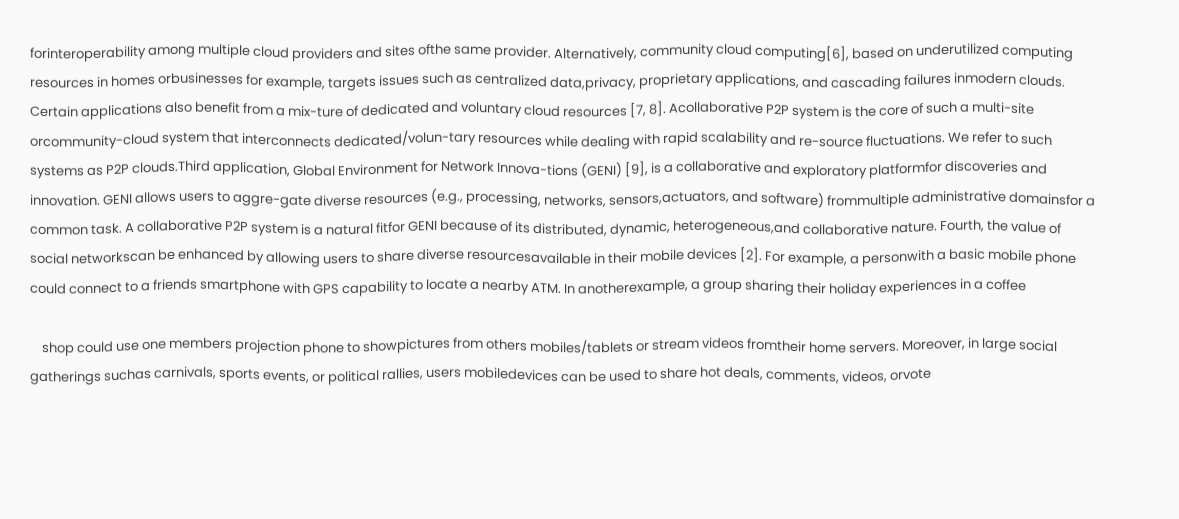forinteroperability among multiple cloud providers and sites ofthe same provider. Alternatively, community cloud computing[6], based on underutilized computing resources in homes orbusinesses for example, targets issues such as centralized data,privacy, proprietary applications, and cascading failures inmodern clouds. Certain applications also benefit from a mix-ture of dedicated and voluntary cloud resources [7, 8]. Acollaborative P2P system is the core of such a multi-site orcommunity-cloud system that interconnects dedicated/volun-tary resources while dealing with rapid scalability and re-source fluctuations. We refer to such systems as P2P clouds.Third application, Global Environment for Network Innova-tions (GENI) [9], is a collaborative and exploratory platformfor discoveries and innovation. GENI allows users to aggre-gate diverse resources (e.g., processing, networks, sensors,actuators, and software) frommultiple administrative domainsfor a common task. A collaborative P2P system is a natural fitfor GENI because of its distributed, dynamic, heterogeneous,and collaborative nature. Fourth, the value of social networkscan be enhanced by allowing users to share diverse resourcesavailable in their mobile devices [2]. For example, a personwith a basic mobile phone could connect to a friends smartphone with GPS capability to locate a nearby ATM. In anotherexample, a group sharing their holiday experiences in a coffee

    shop could use one members projection phone to showpictures from others mobiles/tablets or stream videos fromtheir home servers. Moreover, in large social gatherings suchas carnivals, sports events, or political rallies, users mobiledevices can be used to share hot deals, comments, videos, orvote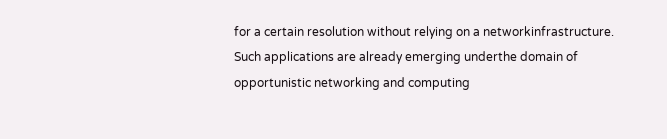for a certain resolution without relying on a networkinfrastructure. Such applications are already emerging underthe domain of opportunistic networking and computing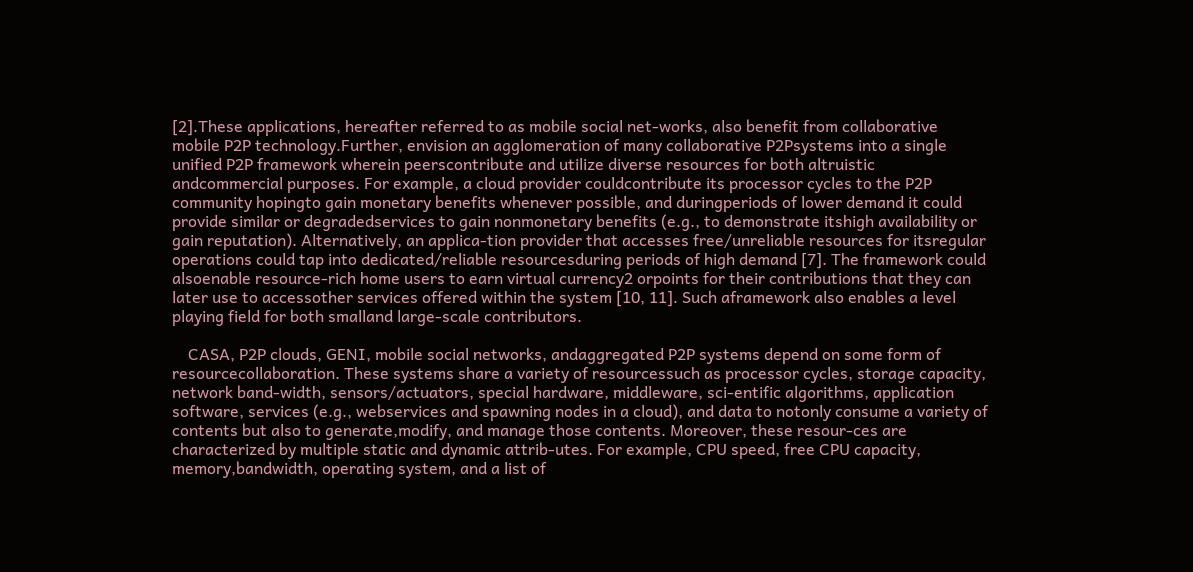[2].These applications, hereafter referred to as mobile social net-works, also benefit from collaborative mobile P2P technology.Further, envision an agglomeration of many collaborative P2Psystems into a single unified P2P framework wherein peerscontribute and utilize diverse resources for both altruistic andcommercial purposes. For example, a cloud provider couldcontribute its processor cycles to the P2P community hopingto gain monetary benefits whenever possible, and duringperiods of lower demand it could provide similar or degradedservices to gain nonmonetary benefits (e.g., to demonstrate itshigh availability or gain reputation). Alternatively, an applica-tion provider that accesses free/unreliable resources for itsregular operations could tap into dedicated/reliable resourcesduring periods of high demand [7]. The framework could alsoenable resource-rich home users to earn virtual currency2 orpoints for their contributions that they can later use to accessother services offered within the system [10, 11]. Such aframework also enables a level playing field for both smalland large-scale contributors.

    CASA, P2P clouds, GENI, mobile social networks, andaggregated P2P systems depend on some form of resourcecollaboration. These systems share a variety of resourcessuch as processor cycles, storage capacity, network band-width, sensors/actuators, special hardware, middleware, sci-entific algorithms, application software, services (e.g., webservices and spawning nodes in a cloud), and data to notonly consume a variety of contents but also to generate,modify, and manage those contents. Moreover, these resour-ces are characterized by multiple static and dynamic attrib-utes. For example, CPU speed, free CPU capacity, memory,bandwidth, operating system, and a list of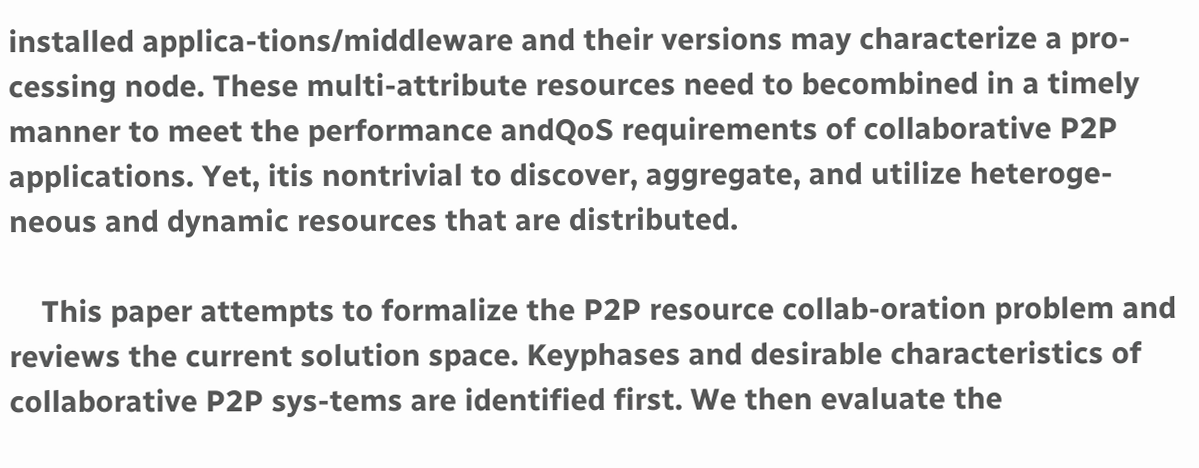installed applica-tions/middleware and their versions may characterize a pro-cessing node. These multi-attribute resources need to becombined in a timely manner to meet the performance andQoS requirements of collaborative P2P applications. Yet, itis nontrivial to discover, aggregate, and utilize heteroge-neous and dynamic resources that are distributed.

    This paper attempts to formalize the P2P resource collab-oration problem and reviews the current solution space. Keyphases and desirable characteristics of collaborative P2P sys-tems are identified first. We then evaluate the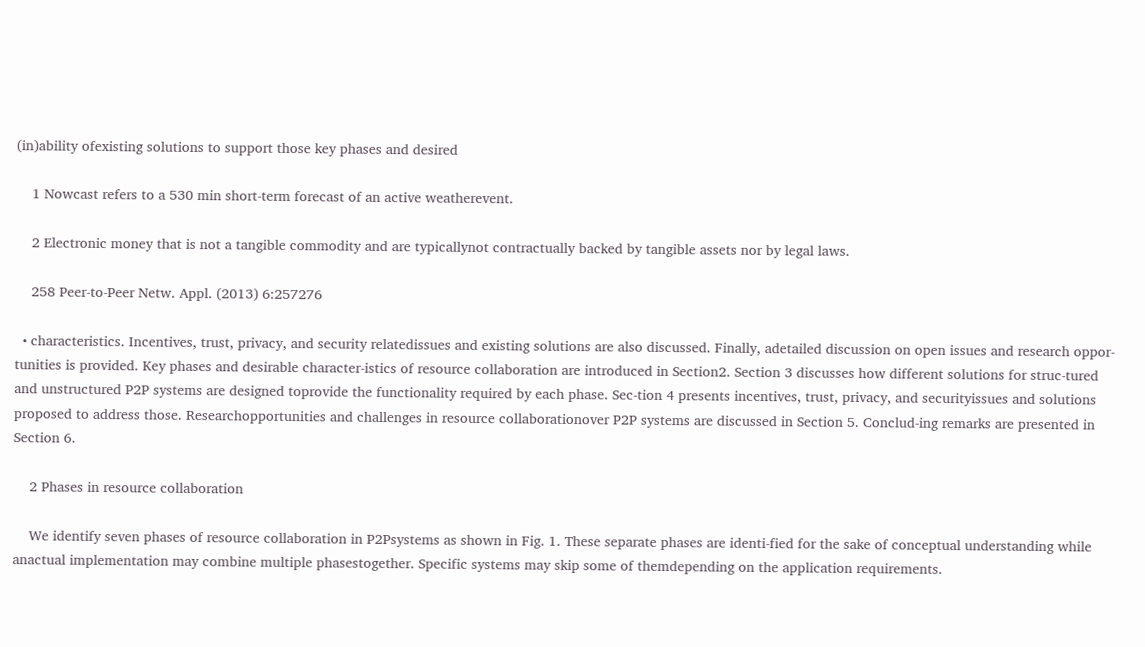(in)ability ofexisting solutions to support those key phases and desired

    1 Nowcast refers to a 530 min short-term forecast of an active weatherevent.

    2 Electronic money that is not a tangible commodity and are typicallynot contractually backed by tangible assets nor by legal laws.

    258 Peer-to-Peer Netw. Appl. (2013) 6:257276

  • characteristics. Incentives, trust, privacy, and security relatedissues and existing solutions are also discussed. Finally, adetailed discussion on open issues and research oppor-tunities is provided. Key phases and desirable character-istics of resource collaboration are introduced in Section2. Section 3 discusses how different solutions for struc-tured and unstructured P2P systems are designed toprovide the functionality required by each phase. Sec-tion 4 presents incentives, trust, privacy, and securityissues and solutions proposed to address those. Researchopportunities and challenges in resource collaborationover P2P systems are discussed in Section 5. Conclud-ing remarks are presented in Section 6.

    2 Phases in resource collaboration

    We identify seven phases of resource collaboration in P2Psystems as shown in Fig. 1. These separate phases are identi-fied for the sake of conceptual understanding while anactual implementation may combine multiple phasestogether. Specific systems may skip some of themdepending on the application requirements.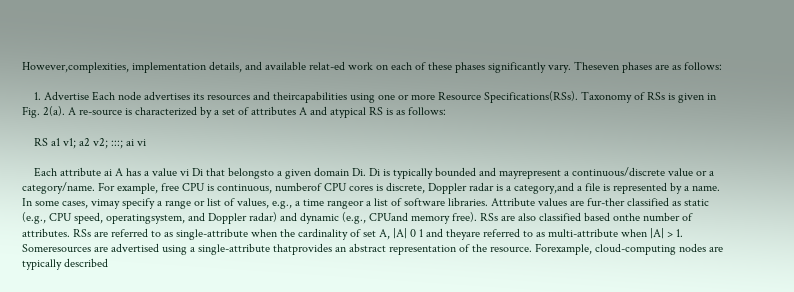However,complexities, implementation details, and available relat-ed work on each of these phases significantly vary. Theseven phases are as follows:

    1. Advertise Each node advertises its resources and theircapabilities using one or more Resource Specifications(RSs). Taxonomy of RSs is given in Fig. 2(a). A re-source is characterized by a set of attributes A and atypical RS is as follows:

    RS a1 v1; a2 v2; :::; ai vi

    Each attribute ai A has a value vi Di that belongsto a given domain Di. Di is typically bounded and mayrepresent a continuous/discrete value or a category/name. For example, free CPU is continuous, numberof CPU cores is discrete, Doppler radar is a category,and a file is represented by a name. In some cases, vimay specify a range or list of values, e.g., a time rangeor a list of software libraries. Attribute values are fur-ther classified as static (e.g., CPU speed, operatingsystem, and Doppler radar) and dynamic (e.g., CPUand memory free). RSs are also classified based onthe number of attributes. RSs are referred to as single-attribute when the cardinality of set A, |A| 0 1 and theyare referred to as multi-attribute when |A| > 1. Someresources are advertised using a single-attribute thatprovides an abstract representation of the resource. Forexample, cloud-computing nodes are typically described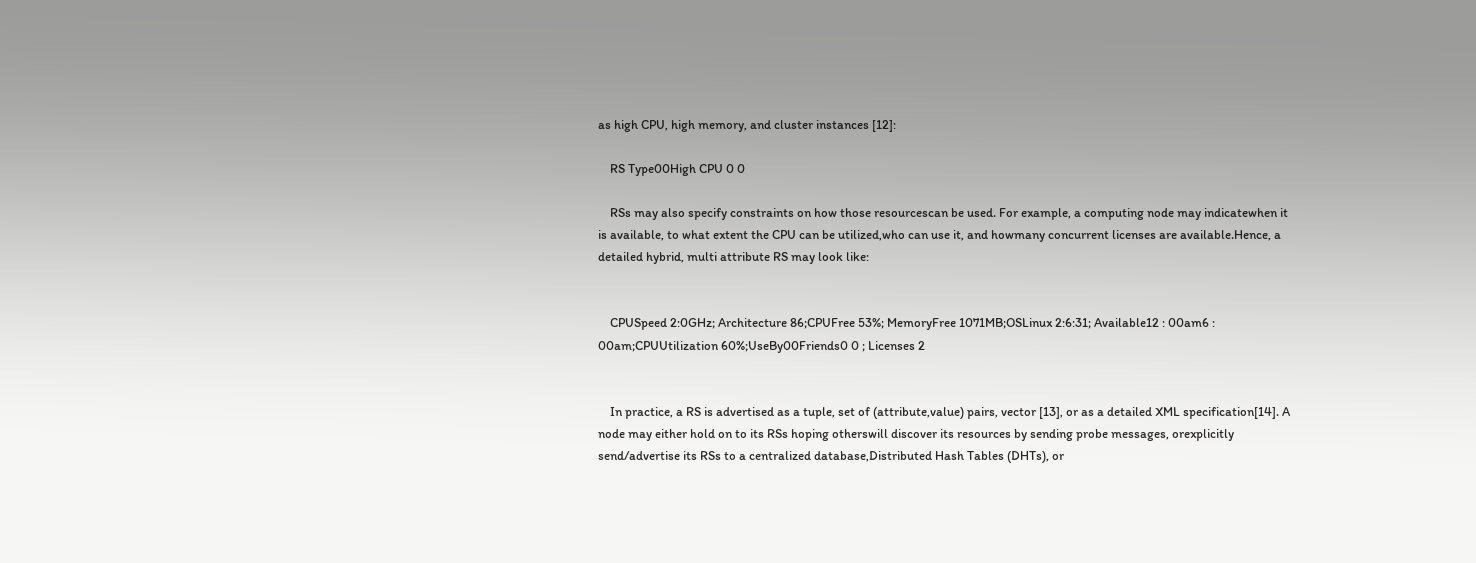as high CPU, high memory, and cluster instances [12]:

    RS Type00High CPU 0 0

    RSs may also specify constraints on how those resourcescan be used. For example, a computing node may indicatewhen it is available, to what extent the CPU can be utilized,who can use it, and howmany concurrent licenses are available.Hence, a detailed hybrid, multi attribute RS may look like:


    CPUSpeed 2:0GHz; Architecture 86;CPUFree 53%; MemoryFree 1071MB;OSLinux 2:6:31; Available12 : 00am6 : 00am;CPUUtilization 60%;UseBy00Friends0 0 ; Licenses 2


    In practice, a RS is advertised as a tuple, set of (attribute,value) pairs, vector [13], or as a detailed XML specification[14]. A node may either hold on to its RSs hoping otherswill discover its resources by sending probe messages, orexplicitly send/advertise its RSs to a centralized database,Distributed Hash Tables (DHTs), or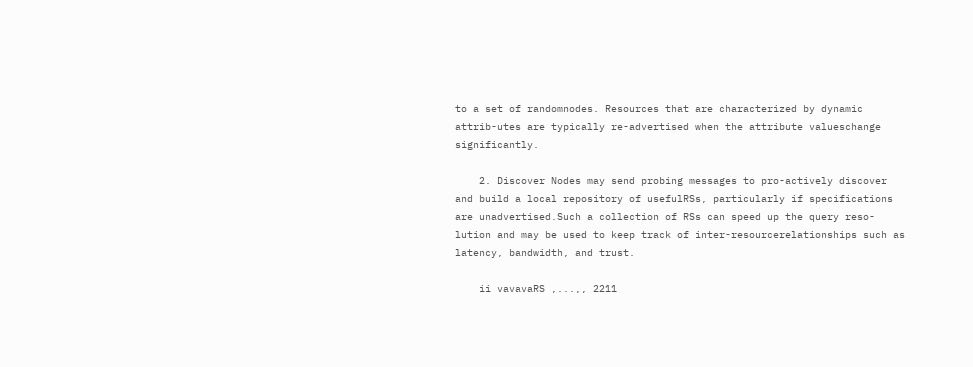to a set of randomnodes. Resources that are characterized by dynamic attrib-utes are typically re-advertised when the attribute valueschange significantly.

    2. Discover Nodes may send probing messages to pro-actively discover and build a local repository of usefulRSs, particularly if specifications are unadvertised.Such a collection of RSs can speed up the query reso-lution and may be used to keep track of inter-resourcerelationships such as latency, bandwidth, and trust.

    ii vavavaRS ,...,, 2211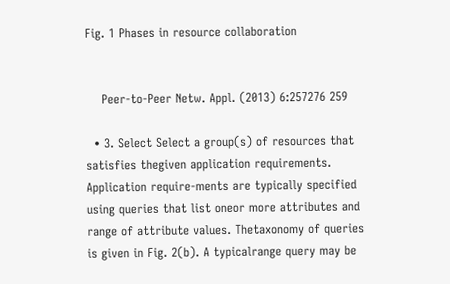Fig. 1 Phases in resource collaboration


    Peer-to-Peer Netw. Appl. (2013) 6:257276 259

  • 3. Select Select a group(s) of resources that satisfies thegiven application requirements. Application require-ments are typically specified using queries that list oneor more attributes and range of attribute values. Thetaxonomy of queries is given in Fig. 2(b). A typicalrange query may be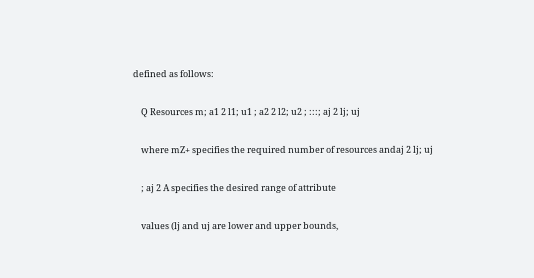defined as follows:

    Q Resources m; a1 2 l1; u1 ; a2 2 l2; u2 ; :::; aj 2 lj; uj

    where mZ+ specifies the required number of resources andaj 2 lj; uj

    ; aj 2 A specifies the desired range of attribute

    values (lj and uj are lower and upper bounds,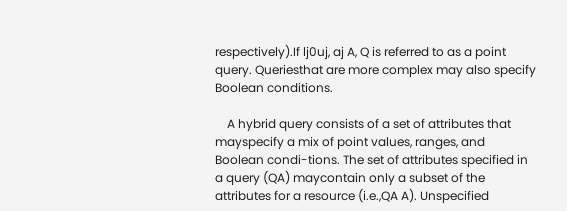respectively).If lj0uj, aj A, Q is referred to as a point query. Queriesthat are more complex may also specify Boolean conditions.

    A hybrid query consists of a set of attributes that mayspecify a mix of point values, ranges, and Boolean condi-tions. The set of attributes specified in a query (QA) maycontain only a subset of the attributes for a resource (i.e.,QA A). Unspecified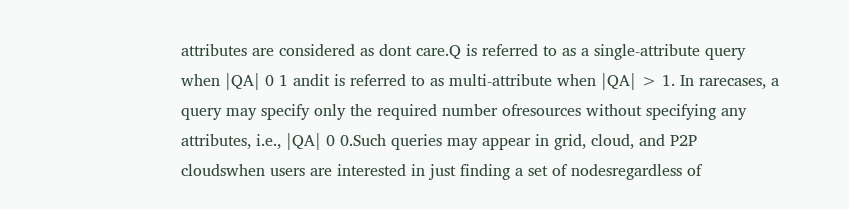attributes are considered as dont care.Q is referred to as a single-attribute query when |QA| 0 1 andit is referred to as multi-attribute when |QA| > 1. In rarecases, a query may specify only the required number ofresources without specifying any attributes, i.e., |QA| 0 0.Such queries may appear in grid, cloud, and P2P cloudswhen users are interested in just finding a set of nodesregardless of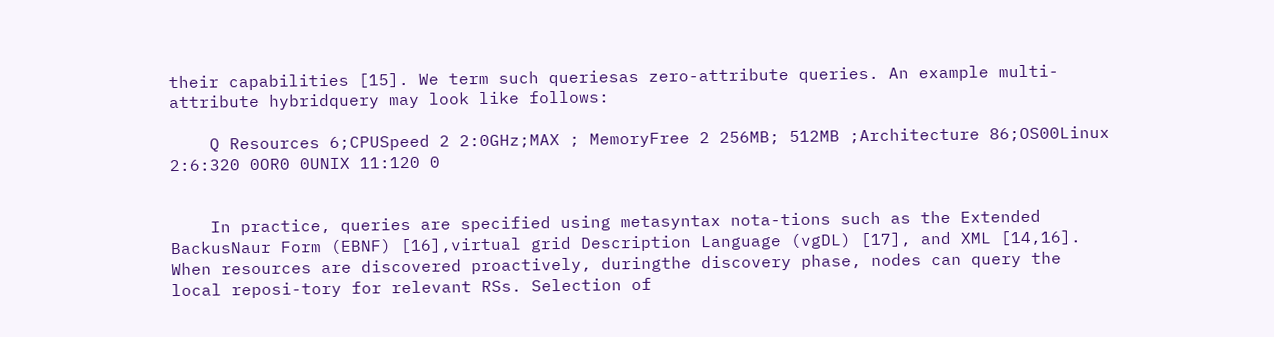their capabilities [15]. We term such queriesas zero-attribute queries. An example multi-attribute hybridquery may look like follows:

    Q Resources 6;CPUSpeed 2 2:0GHz;MAX ; MemoryFree 2 256MB; 512MB ;Architecture 86;OS00Linux 2:6:320 0OR0 0UNIX 11:120 0


    In practice, queries are specified using metasyntax nota-tions such as the Extended BackusNaur Form (EBNF) [16],virtual grid Description Language (vgDL) [17], and XML [14,16]. When resources are discovered proactively, duringthe discovery phase, nodes can query the local reposi-tory for relevant RSs. Selection of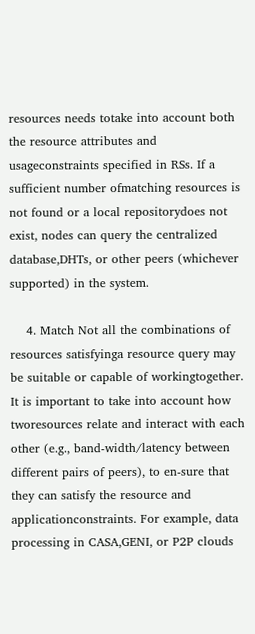resources needs totake into account both the resource attributes and usageconstraints specified in RSs. If a sufficient number ofmatching resources is not found or a local repositorydoes not exist, nodes can query the centralized database,DHTs, or other peers (whichever supported) in the system.

    4. Match Not all the combinations of resources satisfyinga resource query may be suitable or capable of workingtogether. It is important to take into account how tworesources relate and interact with each other (e.g., band-width/latency between different pairs of peers), to en-sure that they can satisfy the resource and applicationconstraints. For example, data processing in CASA,GENI, or P2P clouds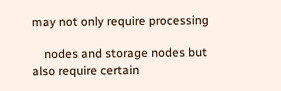may not only require processing

    nodes and storage nodes but also require certain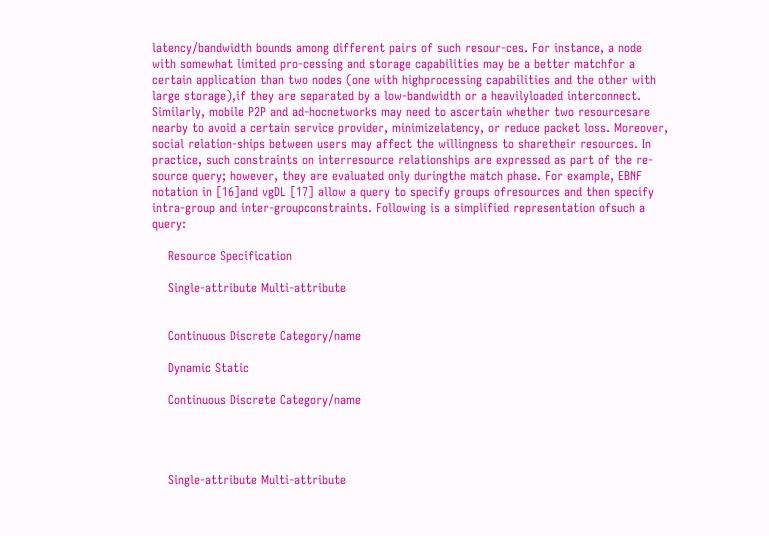latency/bandwidth bounds among different pairs of such resour-ces. For instance, a node with somewhat limited pro-cessing and storage capabilities may be a better matchfor a certain application than two nodes (one with highprocessing capabilities and the other with large storage),if they are separated by a low-bandwidth or a heavilyloaded interconnect. Similarly, mobile P2P and ad-hocnetworks may need to ascertain whether two resourcesare nearby to avoid a certain service provider, minimizelatency, or reduce packet loss. Moreover, social relation-ships between users may affect the willingness to sharetheir resources. In practice, such constraints on interresource relationships are expressed as part of the re-source query; however, they are evaluated only duringthe match phase. For example, EBNF notation in [16]and vgDL [17] allow a query to specify groups ofresources and then specify intra-group and inter-groupconstraints. Following is a simplified representation ofsuch a query:

    Resource Specification

    Single-attribute Multi-attribute


    Continuous Discrete Category/name

    Dynamic Static

    Continuous Discrete Category/name




    Single-attribute Multi-attribute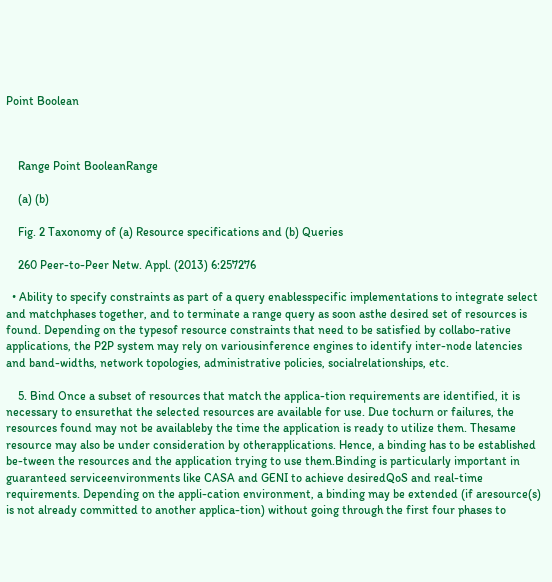Point Boolean



    Range Point BooleanRange

    (a) (b)

    Fig. 2 Taxonomy of (a) Resource specifications and (b) Queries

    260 Peer-to-Peer Netw. Appl. (2013) 6:257276

  • Ability to specify constraints as part of a query enablesspecific implementations to integrate select and matchphases together, and to terminate a range query as soon asthe desired set of resources is found. Depending on the typesof resource constraints that need to be satisfied by collabo-rative applications, the P2P system may rely on variousinference engines to identify inter-node latencies and band-widths, network topologies, administrative policies, socialrelationships, etc.

    5. Bind Once a subset of resources that match the applica-tion requirements are identified, it is necessary to ensurethat the selected resources are available for use. Due tochurn or failures, the resources found may not be availableby the time the application is ready to utilize them. Thesame resource may also be under consideration by otherapplications. Hence, a binding has to be established be-tween the resources and the application trying to use them.Binding is particularly important in guaranteed serviceenvironments like CASA and GENI to achieve desiredQoS and real-time requirements. Depending on the appli-cation environment, a binding may be extended (if aresource(s) is not already committed to another applica-tion) without going through the first four phases to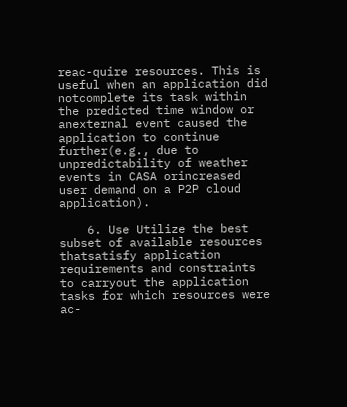reac-quire resources. This is useful when an application did notcomplete its task within the predicted time window or anexternal event caused the application to continue further(e.g., due to unpredictability of weather events in CASA orincreased user demand on a P2P cloud application).

    6. Use Utilize the best subset of available resources thatsatisfy application requirements and constraints to carryout the application tasks for which resources were ac-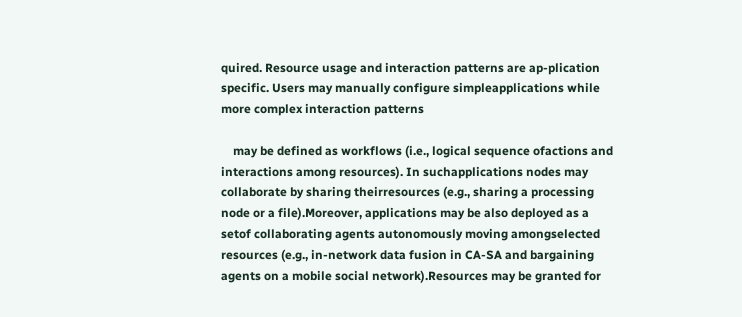quired. Resource usage and interaction patterns are ap-plication specific. Users may manually configure simpleapplications while more complex interaction patterns

    may be defined as workflows (i.e., logical sequence ofactions and interactions among resources). In suchapplications nodes may collaborate by sharing theirresources (e.g., sharing a processing node or a file).Moreover, applications may be also deployed as a setof collaborating agents autonomously moving amongselected resources (e.g., in-network data fusion in CA-SA and bargaining agents on a mobile social network).Resources may be granted for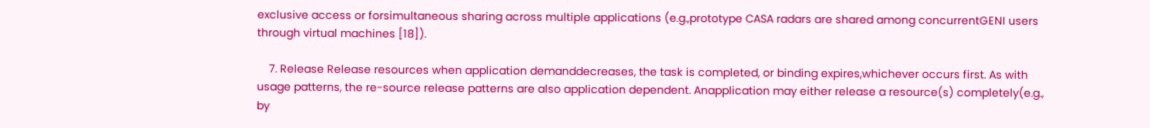exclusive access or forsimultaneous sharing across multiple applications (e.g.,prototype CASA radars are shared among concurrentGENI users through virtual machines [18]).

    7. Release Release resources when application demanddecreases, the task is completed, or binding expires,whichever occurs first. As with usage patterns, the re-source release patterns are also application dependent. Anapplication may either release a resource(s) completely(e.g., by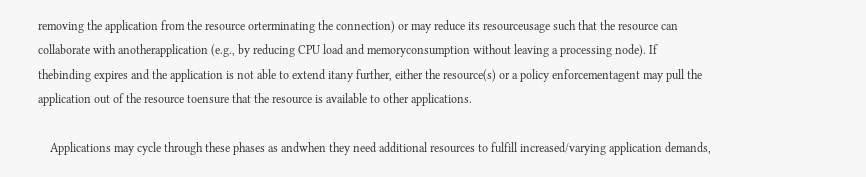removing the application from the resource orterminating the connection) or may reduce its resourceusage such that the resource can collaborate with anotherapplication (e.g., by reducing CPU load and memoryconsumption without leaving a processing node). If thebinding expires and the application is not able to extend itany further, either the resource(s) or a policy enforcementagent may pull the application out of the resource toensure that the resource is available to other applications.

    Applications may cycle through these phases as andwhen they need additional resources to fulfill increased/varying application demands,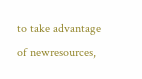to take advantage of newresources,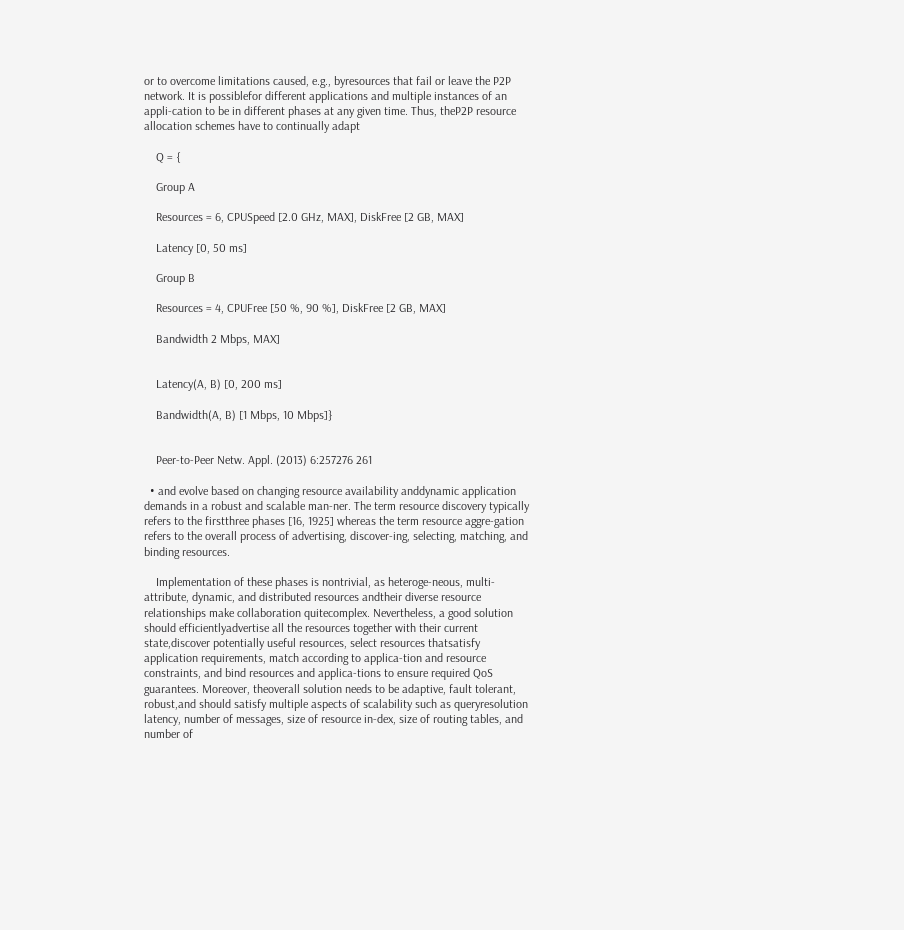or to overcome limitations caused, e.g., byresources that fail or leave the P2P network. It is possiblefor different applications and multiple instances of an appli-cation to be in different phases at any given time. Thus, theP2P resource allocation schemes have to continually adapt

    Q = {

    Group A

    Resources = 6, CPUSpeed [2.0 GHz, MAX], DiskFree [2 GB, MAX]

    Latency [0, 50 ms]

    Group B

    Resources = 4, CPUFree [50 %, 90 %], DiskFree [2 GB, MAX]

    Bandwidth 2 Mbps, MAX]


    Latency(A, B) [0, 200 ms]

    Bandwidth(A, B) [1 Mbps, 10 Mbps]}


    Peer-to-Peer Netw. Appl. (2013) 6:257276 261

  • and evolve based on changing resource availability anddynamic application demands in a robust and scalable man-ner. The term resource discovery typically refers to the firstthree phases [16, 1925] whereas the term resource aggre-gation refers to the overall process of advertising, discover-ing, selecting, matching, and binding resources.

    Implementation of these phases is nontrivial, as heteroge-neous, multi-attribute, dynamic, and distributed resources andtheir diverse resource relationships make collaboration quitecomplex. Nevertheless, a good solution should efficientlyadvertise all the resources together with their current state,discover potentially useful resources, select resources thatsatisfy application requirements, match according to applica-tion and resource constraints, and bind resources and applica-tions to ensure required QoS guarantees. Moreover, theoverall solution needs to be adaptive, fault tolerant, robust,and should satisfy multiple aspects of scalability such as queryresolution latency, number of messages, size of resource in-dex, size of routing tables, and number of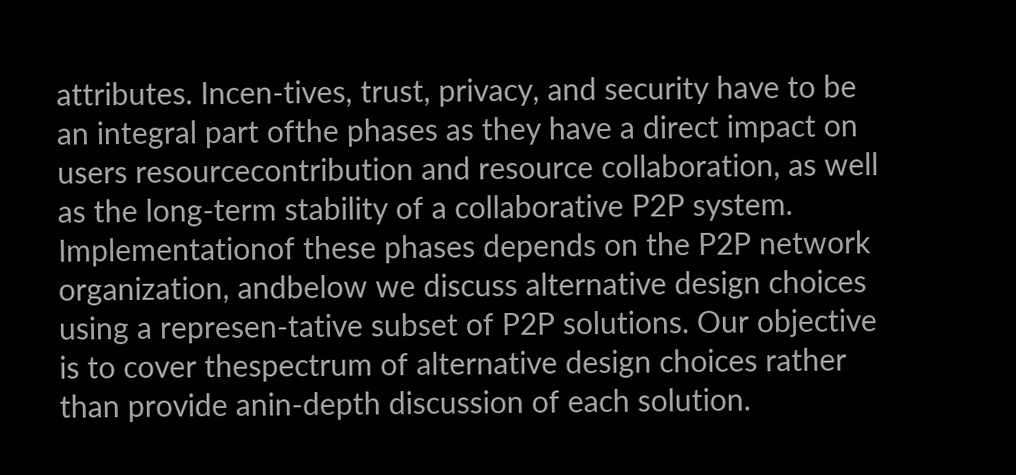attributes. Incen-tives, trust, privacy, and security have to be an integral part ofthe phases as they have a direct impact on users resourcecontribution and resource collaboration, as well as the long-term stability of a collaborative P2P system. Implementationof these phases depends on the P2P network organization, andbelow we discuss alternative design choices using a represen-tative subset of P2P solutions. Our objective is to cover thespectrum of alternative design choices rather than provide anin-depth discussion of each solution.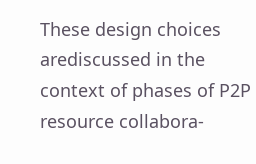These design choices arediscussed in the context of phases of P2P resource collabora-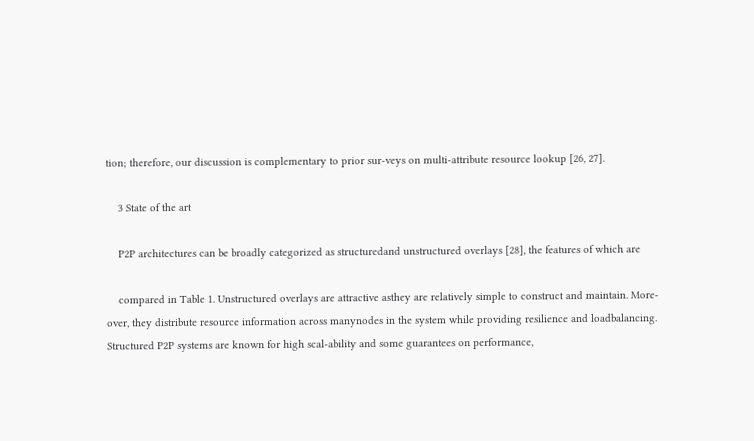tion; therefore, our discussion is complementary to prior sur-veys on multi-attribute resource lookup [26, 27].

    3 State of the art

    P2P architectures can be broadly categorized as structuredand unstructured overlays [28], the features of which are

    compared in Table 1. Unstructured overlays are attractive asthey are relatively simple to construct and maintain. More-over, they distribute resource information across manynodes in the system while providing resilience and loadbalancing. Structured P2P systems are known for high scal-ability and some guarantees on performance,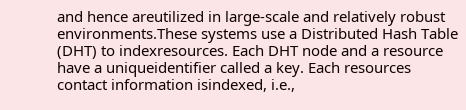and hence areutilized in large-scale and relatively robust environments.These systems use a Distributed Hash Table (DHT) to indexresources. Each DHT node and a resource have a uniqueidentifier called a key. Each resources contact information isindexed, i.e.,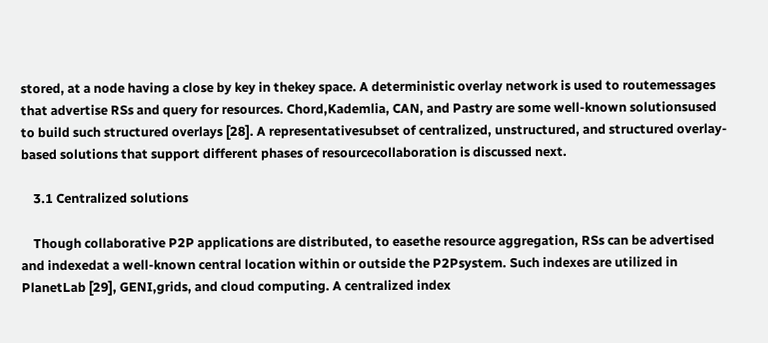stored, at a node having a close by key in thekey space. A deterministic overlay network is used to routemessages that advertise RSs and query for resources. Chord,Kademlia, CAN, and Pastry are some well-known solutionsused to build such structured overlays [28]. A representativesubset of centralized, unstructured, and structured overlay-based solutions that support different phases of resourcecollaboration is discussed next.

    3.1 Centralized solutions

    Though collaborative P2P applications are distributed, to easethe resource aggregation, RSs can be advertised and indexedat a well-known central location within or outside the P2Psystem. Such indexes are utilized in PlanetLab [29], GENI,grids, and cloud computing. A centralized index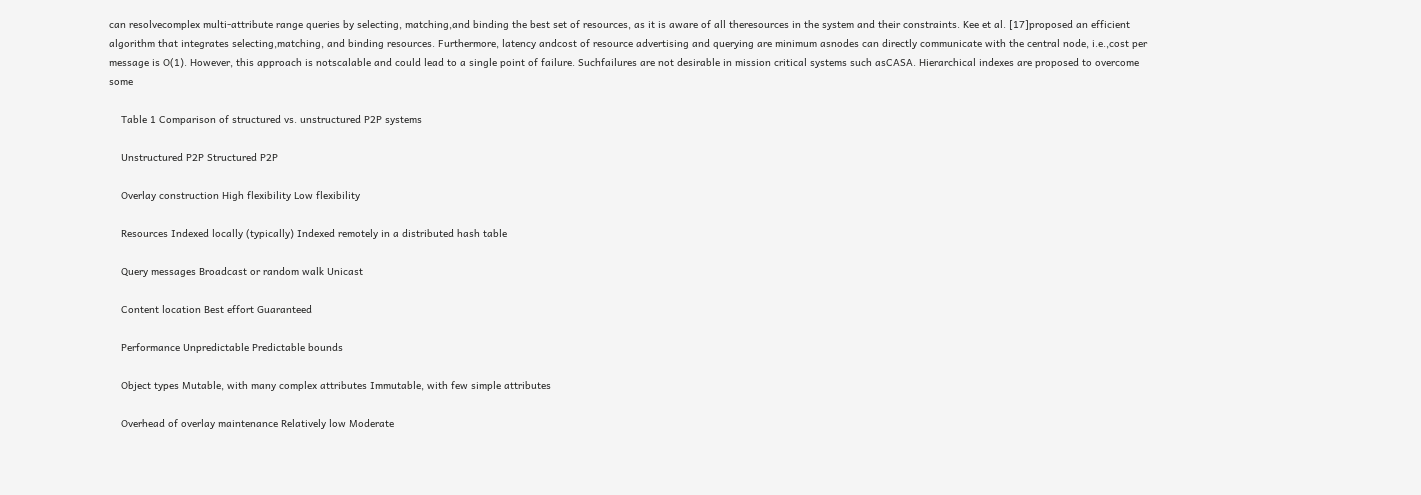can resolvecomplex multi-attribute range queries by selecting, matching,and binding the best set of resources, as it is aware of all theresources in the system and their constraints. Kee et al. [17]proposed an efficient algorithm that integrates selecting,matching, and binding resources. Furthermore, latency andcost of resource advertising and querying are minimum asnodes can directly communicate with the central node, i.e.,cost per message is O(1). However, this approach is notscalable and could lead to a single point of failure. Suchfailures are not desirable in mission critical systems such asCASA. Hierarchical indexes are proposed to overcome some

    Table 1 Comparison of structured vs. unstructured P2P systems

    Unstructured P2P Structured P2P

    Overlay construction High flexibility Low flexibility

    Resources Indexed locally (typically) Indexed remotely in a distributed hash table

    Query messages Broadcast or random walk Unicast

    Content location Best effort Guaranteed

    Performance Unpredictable Predictable bounds

    Object types Mutable, with many complex attributes Immutable, with few simple attributes

    Overhead of overlay maintenance Relatively low Moderate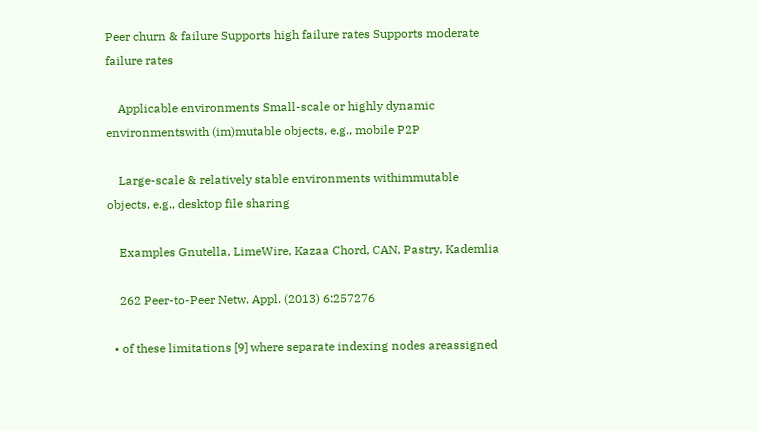Peer churn & failure Supports high failure rates Supports moderate failure rates

    Applicable environments Small-scale or highly dynamic environmentswith (im)mutable objects, e.g., mobile P2P

    Large-scale & relatively stable environments withimmutable objects, e.g., desktop file sharing

    Examples Gnutella, LimeWire, Kazaa Chord, CAN, Pastry, Kademlia

    262 Peer-to-Peer Netw. Appl. (2013) 6:257276

  • of these limitations [9] where separate indexing nodes areassigned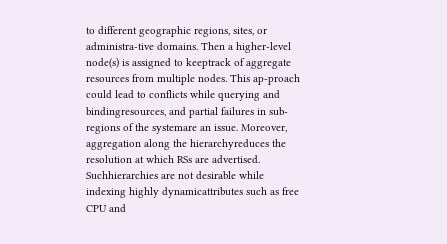to different geographic regions, sites, or administra-tive domains. Then a higher-level node(s) is assigned to keeptrack of aggregate resources from multiple nodes. This ap-proach could lead to conflicts while querying and bindingresources, and partial failures in sub-regions of the systemare an issue. Moreover, aggregation along the hierarchyreduces the resolution at which RSs are advertised. Suchhierarchies are not desirable while indexing highly dynamicattributes such as free CPU and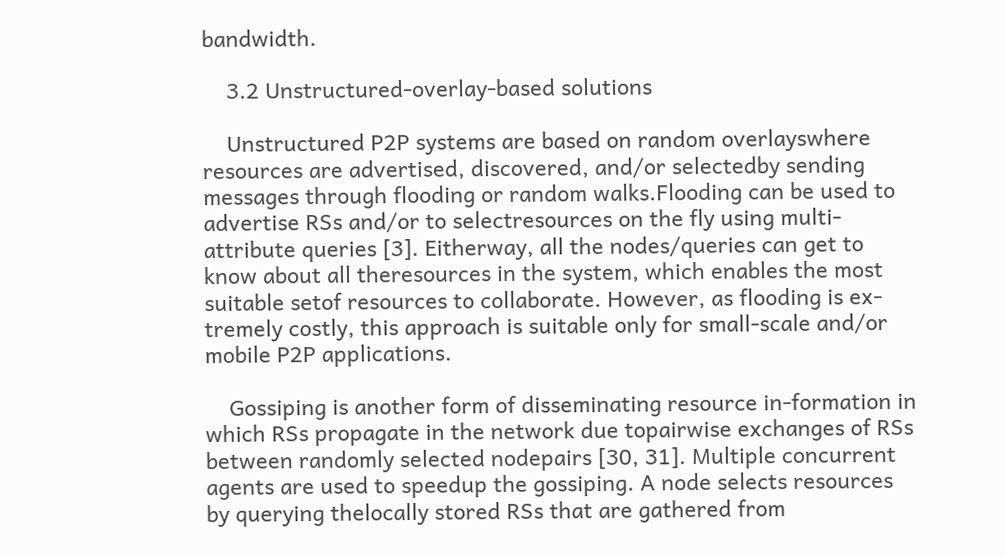bandwidth.

    3.2 Unstructured-overlay-based solutions

    Unstructured P2P systems are based on random overlayswhere resources are advertised, discovered, and/or selectedby sending messages through flooding or random walks.Flooding can be used to advertise RSs and/or to selectresources on the fly using multi-attribute queries [3]. Eitherway, all the nodes/queries can get to know about all theresources in the system, which enables the most suitable setof resources to collaborate. However, as flooding is ex-tremely costly, this approach is suitable only for small-scale and/or mobile P2P applications.

    Gossiping is another form of disseminating resource in-formation in which RSs propagate in the network due topairwise exchanges of RSs between randomly selected nodepairs [30, 31]. Multiple concurrent agents are used to speedup the gossiping. A node selects resources by querying thelocally stored RSs that are gathered from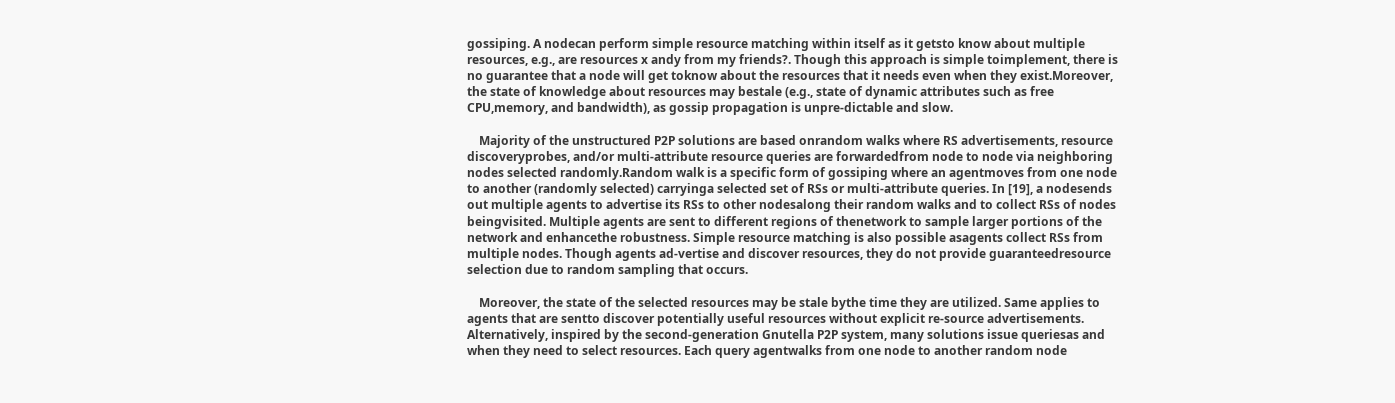gossiping. A nodecan perform simple resource matching within itself as it getsto know about multiple resources, e.g., are resources x andy from my friends?. Though this approach is simple toimplement, there is no guarantee that a node will get toknow about the resources that it needs even when they exist.Moreover, the state of knowledge about resources may bestale (e.g., state of dynamic attributes such as free CPU,memory, and bandwidth), as gossip propagation is unpre-dictable and slow.

    Majority of the unstructured P2P solutions are based onrandom walks where RS advertisements, resource discoveryprobes, and/or multi-attribute resource queries are forwardedfrom node to node via neighboring nodes selected randomly.Random walk is a specific form of gossiping where an agentmoves from one node to another (randomly selected) carryinga selected set of RSs or multi-attribute queries. In [19], a nodesends out multiple agents to advertise its RSs to other nodesalong their random walks and to collect RSs of nodes beingvisited. Multiple agents are sent to different regions of thenetwork to sample larger portions of the network and enhancethe robustness. Simple resource matching is also possible asagents collect RSs from multiple nodes. Though agents ad-vertise and discover resources, they do not provide guaranteedresource selection due to random sampling that occurs.

    Moreover, the state of the selected resources may be stale bythe time they are utilized. Same applies to agents that are sentto discover potentially useful resources without explicit re-source advertisements. Alternatively, inspired by the second-generation Gnutella P2P system, many solutions issue queriesas and when they need to select resources. Each query agentwalks from one node to another random node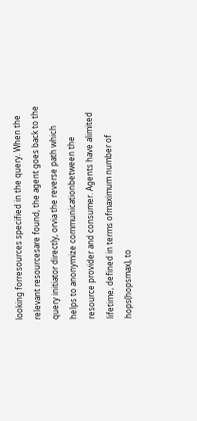looking forresources specified in the query. When the relevant resourcesare found, the agent goes back to the query initiator directly, orvia the reverse path which helps to anonymize communicationbetween the resource provider and consumer. Agents have alimited lifetime, defined in terms ofmaximum number of hops(hopsmax), to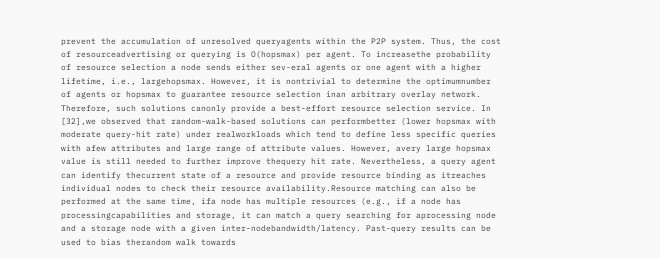prevent the accumulation of unresolved queryagents within the P2P system. Thus, the cost of resourceadvertising or querying is O(hopsmax) per agent. To increasethe probability of resource selection a node sends either sev-eral agents or one agent with a higher lifetime, i.e., largehopsmax. However, it is nontrivial to determine the optimumnumber of agents or hopsmax to guarantee resource selection inan arbitrary overlay network. Therefore, such solutions canonly provide a best-effort resource selection service. In [32],we observed that random-walk-based solutions can performbetter (lower hopsmax with moderate query-hit rate) under realworkloads which tend to define less specific queries with afew attributes and large range of attribute values. However, avery large hopsmax value is still needed to further improve thequery hit rate. Nevertheless, a query agent can identify thecurrent state of a resource and provide resource binding as itreaches individual nodes to check their resource availability.Resource matching can also be performed at the same time, ifa node has multiple resources (e.g., if a node has processingcapabilities and storage, it can match a query searching for aprocessing node and a storage node with a given inter-nodebandwidth/latency. Past-query results can be used to bias therandom walk towards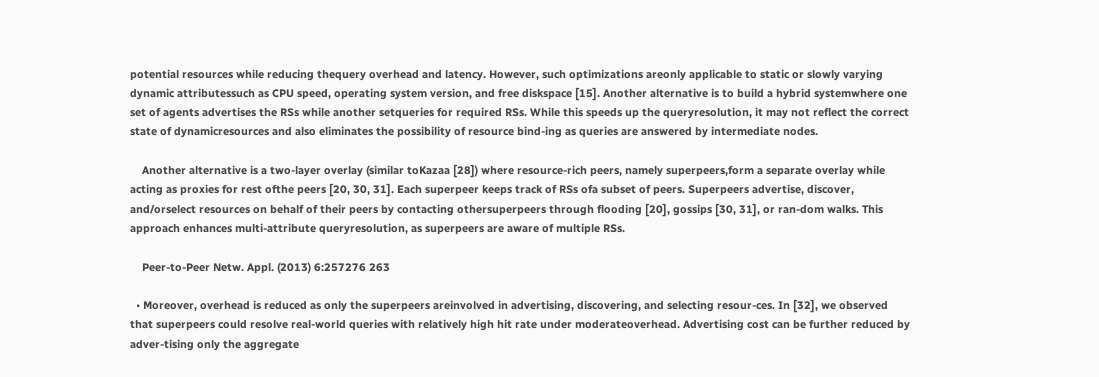potential resources while reducing thequery overhead and latency. However, such optimizations areonly applicable to static or slowly varying dynamic attributessuch as CPU speed, operating system version, and free diskspace [15]. Another alternative is to build a hybrid systemwhere one set of agents advertises the RSs while another setqueries for required RSs. While this speeds up the queryresolution, it may not reflect the correct state of dynamicresources and also eliminates the possibility of resource bind-ing as queries are answered by intermediate nodes.

    Another alternative is a two-layer overlay (similar toKazaa [28]) where resource-rich peers, namely superpeers,form a separate overlay while acting as proxies for rest ofthe peers [20, 30, 31]. Each superpeer keeps track of RSs ofa subset of peers. Superpeers advertise, discover, and/orselect resources on behalf of their peers by contacting othersuperpeers through flooding [20], gossips [30, 31], or ran-dom walks. This approach enhances multi-attribute queryresolution, as superpeers are aware of multiple RSs.

    Peer-to-Peer Netw. Appl. (2013) 6:257276 263

  • Moreover, overhead is reduced as only the superpeers areinvolved in advertising, discovering, and selecting resour-ces. In [32], we observed that superpeers could resolve real-world queries with relatively high hit rate under moderateoverhead. Advertising cost can be further reduced by adver-tising only the aggregate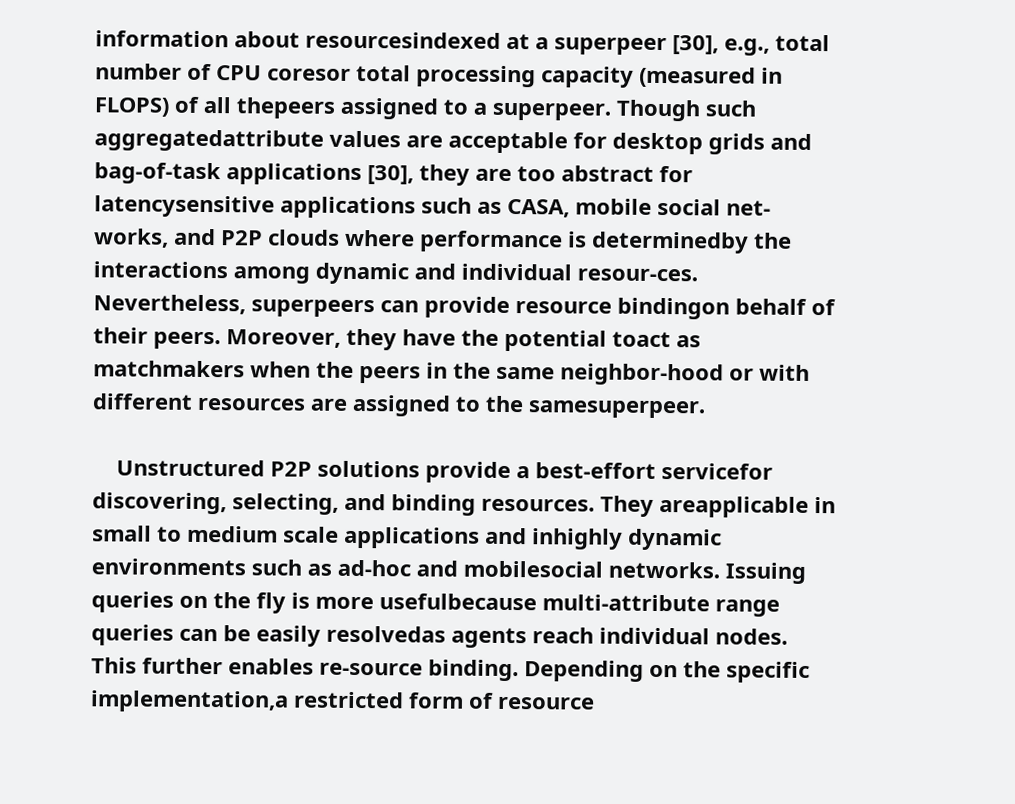information about resourcesindexed at a superpeer [30], e.g., total number of CPU coresor total processing capacity (measured in FLOPS) of all thepeers assigned to a superpeer. Though such aggregatedattribute values are acceptable for desktop grids and bag-of-task applications [30], they are too abstract for latencysensitive applications such as CASA, mobile social net-works, and P2P clouds where performance is determinedby the interactions among dynamic and individual resour-ces. Nevertheless, superpeers can provide resource bindingon behalf of their peers. Moreover, they have the potential toact as matchmakers when the peers in the same neighbor-hood or with different resources are assigned to the samesuperpeer.

    Unstructured P2P solutions provide a best-effort servicefor discovering, selecting, and binding resources. They areapplicable in small to medium scale applications and inhighly dynamic environments such as ad-hoc and mobilesocial networks. Issuing queries on the fly is more usefulbecause multi-attribute range queries can be easily resolvedas agents reach individual nodes. This further enables re-source binding. Depending on the specific implementation,a restricted form of resource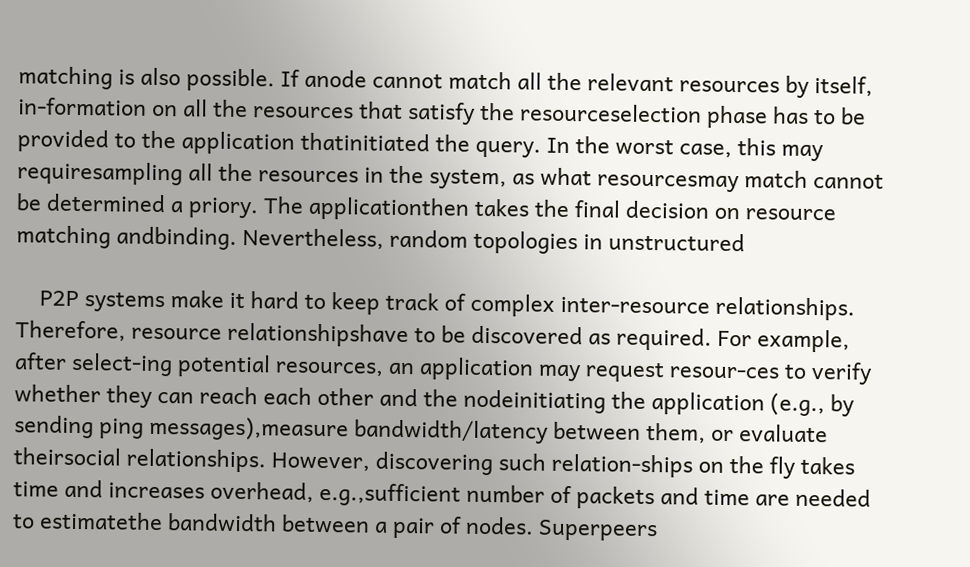matching is also possible. If anode cannot match all the relevant resources by itself, in-formation on all the resources that satisfy the resourceselection phase has to be provided to the application thatinitiated the query. In the worst case, this may requiresampling all the resources in the system, as what resourcesmay match cannot be determined a priory. The applicationthen takes the final decision on resource matching andbinding. Nevertheless, random topologies in unstructured

    P2P systems make it hard to keep track of complex inter-resource relationships. Therefore, resource relationshipshave to be discovered as required. For example, after select-ing potential resources, an application may request resour-ces to verify whether they can reach each other and the nodeinitiating the application (e.g., by sending ping messages),measure bandwidth/latency between them, or evaluate theirsocial relationships. However, discovering such relation-ships on the fly takes time and increases overhead, e.g.,sufficient number of packets and time are needed to estimatethe bandwidth between a pair of nodes. Superpeers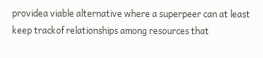providea viable alternative where a superpeer can at least keep trackof relationships among resources that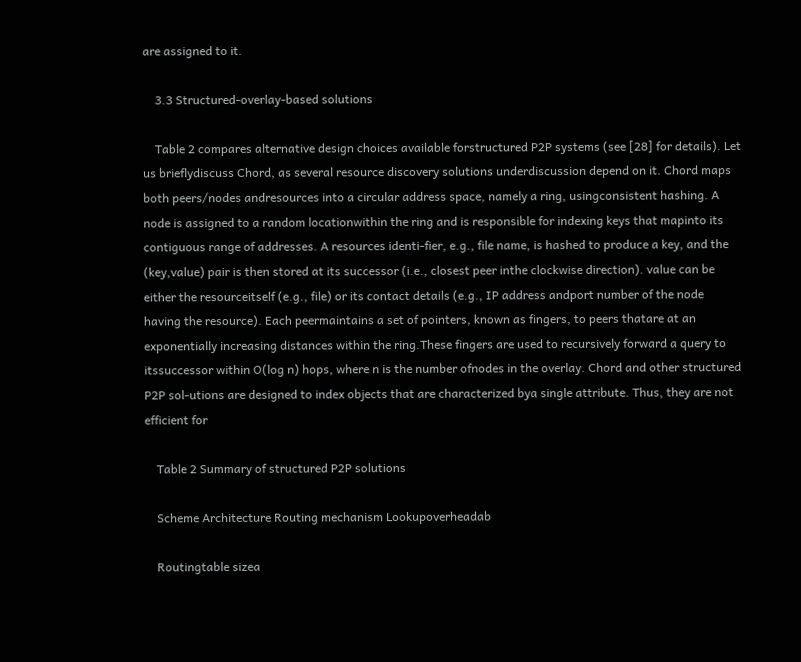are assigned to it.

    3.3 Structured-overlay-based solutions

    Table 2 compares alternative design choices available forstructured P2P systems (see [28] for details). Let us brieflydiscuss Chord, as several resource discovery solutions underdiscussion depend on it. Chord maps both peers/nodes andresources into a circular address space, namely a ring, usingconsistent hashing. A node is assigned to a random locationwithin the ring and is responsible for indexing keys that mapinto its contiguous range of addresses. A resources identi-fier, e.g., file name, is hashed to produce a key, and the (key,value) pair is then stored at its successor (i.e., closest peer inthe clockwise direction). value can be either the resourceitself (e.g., file) or its contact details (e.g., IP address andport number of the node having the resource). Each peermaintains a set of pointers, known as fingers, to peers thatare at an exponentially increasing distances within the ring.These fingers are used to recursively forward a query to itssuccessor within O(log n) hops, where n is the number ofnodes in the overlay. Chord and other structured P2P sol-utions are designed to index objects that are characterized bya single attribute. Thus, they are not efficient for

    Table 2 Summary of structured P2P solutions

    Scheme Architecture Routing mechanism Lookupoverheadab

    Routingtable sizea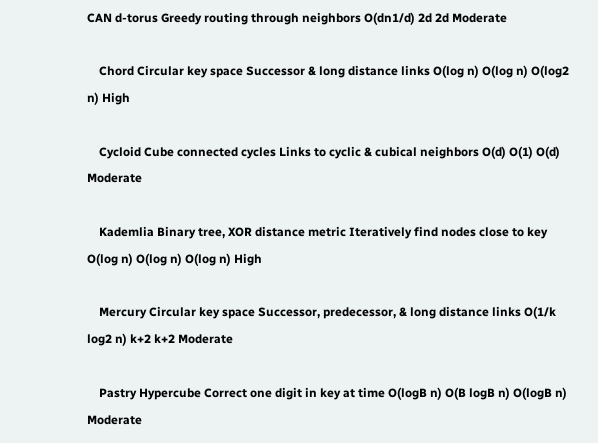CAN d-torus Greedy routing through neighbors O(dn1/d) 2d 2d Moderate

    Chord Circular key space Successor & long distance links O(log n) O(log n) O(log2 n) High

    Cycloid Cube connected cycles Links to cyclic & cubical neighbors O(d) O(1) O(d) Moderate

    Kademlia Binary tree, XOR distance metric Iteratively find nodes close to key O(log n) O(log n) O(log n) High

    Mercury Circular key space Successor, predecessor, & long distance links O(1/k log2 n) k+2 k+2 Moderate

    Pastry Hypercube Correct one digit in key at time O(logB n) O(B logB n) O(logB n) Moderate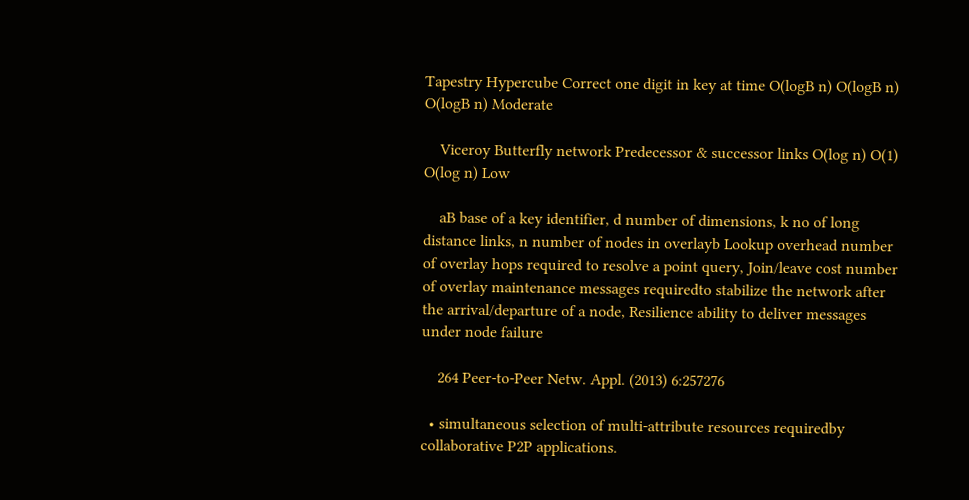Tapestry Hypercube Correct one digit in key at time O(logB n) O(logB n) O(logB n) Moderate

    Viceroy Butterfly network Predecessor & successor links O(log n) O(1) O(log n) Low

    aB base of a key identifier, d number of dimensions, k no of long distance links, n number of nodes in overlayb Lookup overhead number of overlay hops required to resolve a point query, Join/leave cost number of overlay maintenance messages requiredto stabilize the network after the arrival/departure of a node, Resilience ability to deliver messages under node failure

    264 Peer-to-Peer Netw. Appl. (2013) 6:257276

  • simultaneous selection of multi-attribute resources requiredby collaborative P2P applications.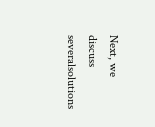Next, we discuss severalsolutions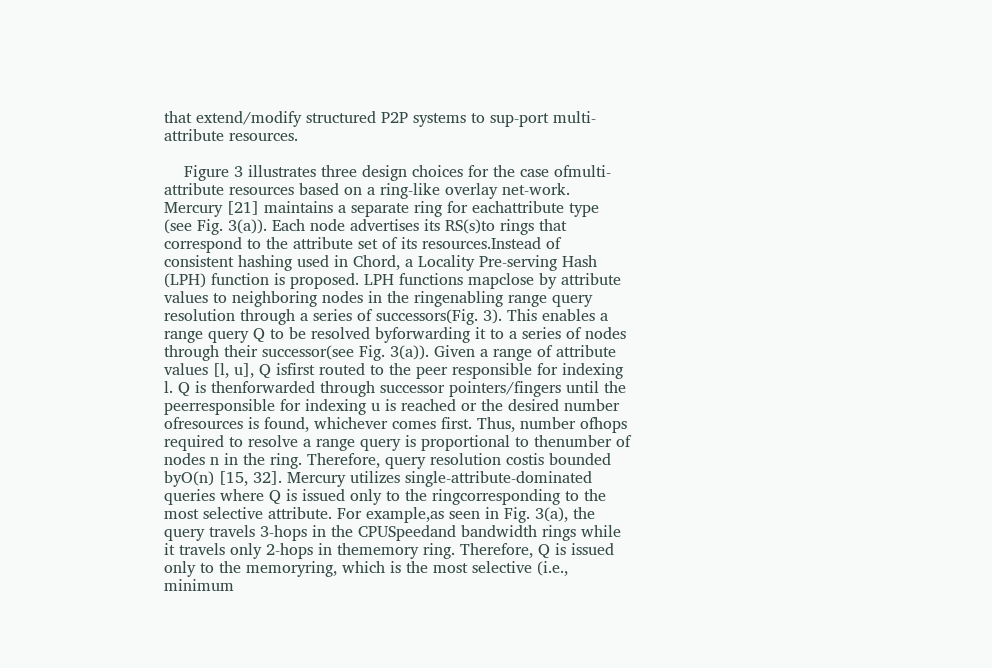that extend/modify structured P2P systems to sup-port multi-attribute resources.

    Figure 3 illustrates three design choices for the case ofmulti-attribute resources based on a ring-like overlay net-work. Mercury [21] maintains a separate ring for eachattribute type (see Fig. 3(a)). Each node advertises its RS(s)to rings that correspond to the attribute set of its resources.Instead of consistent hashing used in Chord, a Locality Pre-serving Hash (LPH) function is proposed. LPH functions mapclose by attribute values to neighboring nodes in the ringenabling range query resolution through a series of successors(Fig. 3). This enables a range query Q to be resolved byforwarding it to a series of nodes through their successor(see Fig. 3(a)). Given a range of attribute values [l, u], Q isfirst routed to the peer responsible for indexing l. Q is thenforwarded through successor pointers/fingers until the peerresponsible for indexing u is reached or the desired number ofresources is found, whichever comes first. Thus, number ofhops required to resolve a range query is proportional to thenumber of nodes n in the ring. Therefore, query resolution costis bounded byO(n) [15, 32]. Mercury utilizes single-attribute-dominated queries where Q is issued only to the ringcorresponding to the most selective attribute. For example,as seen in Fig. 3(a), the query travels 3-hops in the CPUSpeedand bandwidth rings while it travels only 2-hops in thememory ring. Therefore, Q is issued only to the memoryring, which is the most selective (i.e., minimum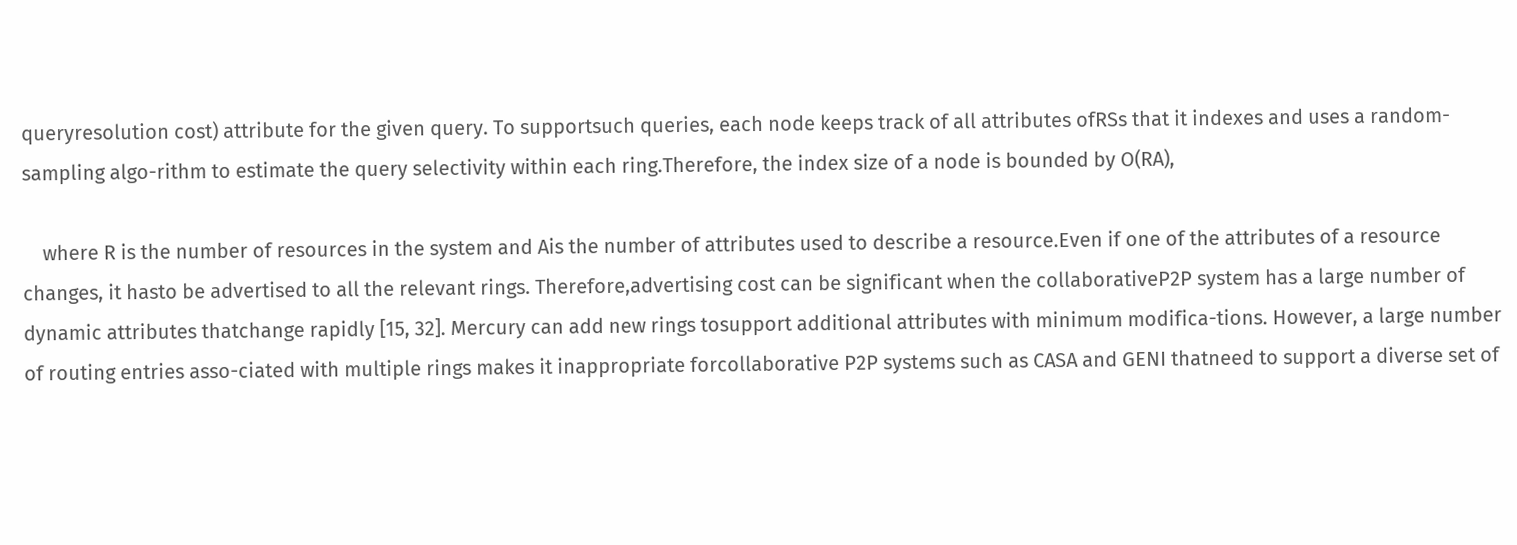queryresolution cost) attribute for the given query. To supportsuch queries, each node keeps track of all attributes ofRSs that it indexes and uses a random-sampling algo-rithm to estimate the query selectivity within each ring.Therefore, the index size of a node is bounded by O(RA),

    where R is the number of resources in the system and Ais the number of attributes used to describe a resource.Even if one of the attributes of a resource changes, it hasto be advertised to all the relevant rings. Therefore,advertising cost can be significant when the collaborativeP2P system has a large number of dynamic attributes thatchange rapidly [15, 32]. Mercury can add new rings tosupport additional attributes with minimum modifica-tions. However, a large number of routing entries asso-ciated with multiple rings makes it inappropriate forcollaborative P2P systems such as CASA and GENI thatneed to support a diverse set of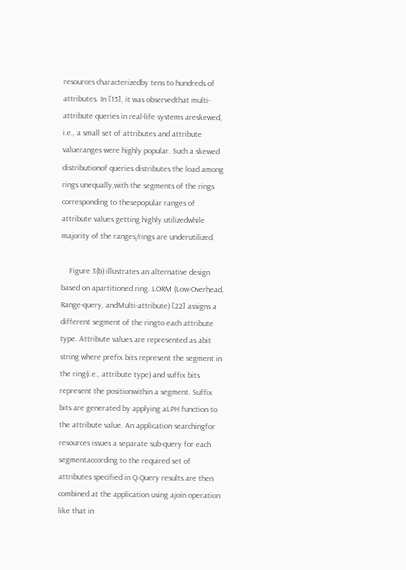resources characterizedby tens to hundreds of attributes. In [15], it was observedthat multi-attribute queries in real-life systems areskewed, i.e., a small set of attributes and attribute valueranges were highly popular. Such a skewed distributionof queries distributes the load among rings unequally,with the segments of the rings corresponding to thesepopular ranges of attribute values getting highly utilizedwhile majority of the ranges/rings are underutilized.

    Figure 3(b) illustrates an alternative design based on apartitioned ring. LORM (Low-Overhead, Range-query, andMulti-attribute) [22] assigns a different segment of the ringto each attribute type. Attribute values are represented as abit string where prefix bits represent the segment in the ring(i.e., attribute type) and suffix bits represent the positionwithin a segment. Suffix bits are generated by applying aLPH function to the attribute value. An application searchingfor resources issues a separate sub-query for each segmentaccording to the required set of attributes specified in Q.Query results are then combined at the application using ajoin operation like that in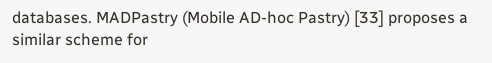databases. MADPastry (Mobile AD-hoc Pastry) [33] proposes a similar scheme for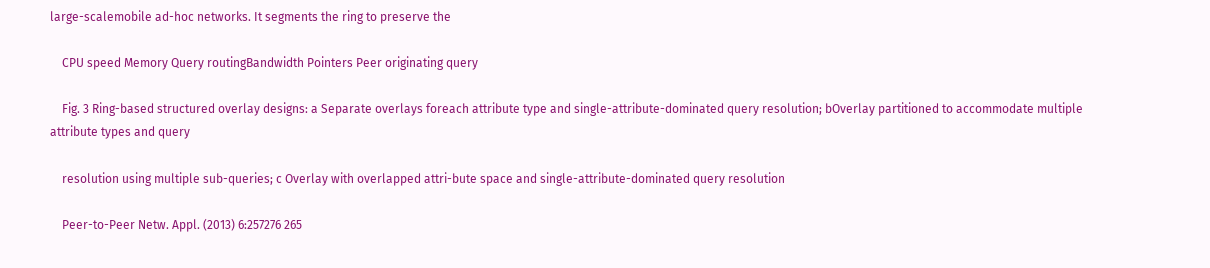large-scalemobile ad-hoc networks. It segments the ring to preserve the

    CPU speed Memory Query routingBandwidth Pointers Peer originating query

    Fig. 3 Ring-based structured overlay designs: a Separate overlays foreach attribute type and single-attribute-dominated query resolution; bOverlay partitioned to accommodate multiple attribute types and query

    resolution using multiple sub-queries; c Overlay with overlapped attri-bute space and single-attribute-dominated query resolution

    Peer-to-Peer Netw. Appl. (2013) 6:257276 265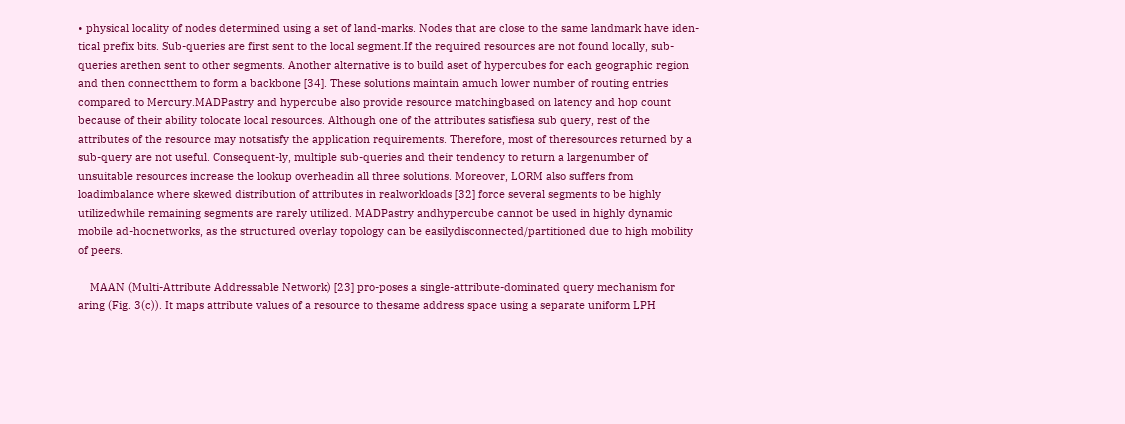• physical locality of nodes determined using a set of land-marks. Nodes that are close to the same landmark have iden-tical prefix bits. Sub-queries are first sent to the local segment.If the required resources are not found locally, sub-queries arethen sent to other segments. Another alternative is to build aset of hypercubes for each geographic region and then connectthem to form a backbone [34]. These solutions maintain amuch lower number of routing entries compared to Mercury.MADPastry and hypercube also provide resource matchingbased on latency and hop count because of their ability tolocate local resources. Although one of the attributes satisfiesa sub query, rest of the attributes of the resource may notsatisfy the application requirements. Therefore, most of theresources returned by a sub-query are not useful. Consequent-ly, multiple sub-queries and their tendency to return a largenumber of unsuitable resources increase the lookup overheadin all three solutions. Moreover, LORM also suffers from loadimbalance where skewed distribution of attributes in realworkloads [32] force several segments to be highly utilizedwhile remaining segments are rarely utilized. MADPastry andhypercube cannot be used in highly dynamic mobile ad-hocnetworks, as the structured overlay topology can be easilydisconnected/partitioned due to high mobility of peers.

    MAAN (Multi-Attribute Addressable Network) [23] pro-poses a single-attribute-dominated query mechanism for aring (Fig. 3(c)). It maps attribute values of a resource to thesame address space using a separate uniform LPH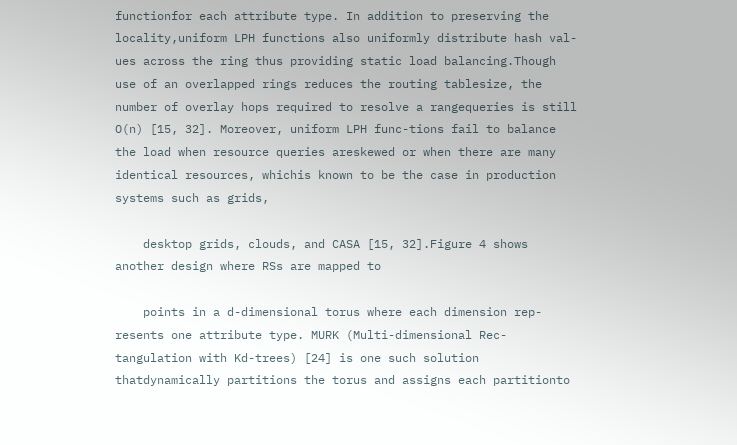functionfor each attribute type. In addition to preserving the locality,uniform LPH functions also uniformly distribute hash val-ues across the ring thus providing static load balancing.Though use of an overlapped rings reduces the routing tablesize, the number of overlay hops required to resolve a rangequeries is still O(n) [15, 32]. Moreover, uniform LPH func-tions fail to balance the load when resource queries areskewed or when there are many identical resources, whichis known to be the case in production systems such as grids,

    desktop grids, clouds, and CASA [15, 32].Figure 4 shows another design where RSs are mapped to

    points in a d-dimensional torus where each dimension rep-resents one attribute type. MURK (Multi-dimensional Rec-tangulation with Kd-trees) [24] is one such solution thatdynamically partitions the torus and assigns each partitionto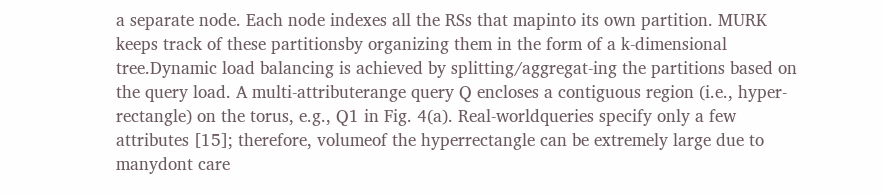a separate node. Each node indexes all the RSs that mapinto its own partition. MURK keeps track of these partitionsby organizing them in the form of a k-dimensional tree.Dynamic load balancing is achieved by splitting/aggregat-ing the partitions based on the query load. A multi-attributerange query Q encloses a contiguous region (i.e., hyper-rectangle) on the torus, e.g., Q1 in Fig. 4(a). Real-worldqueries specify only a few attributes [15]; therefore, volumeof the hyperrectangle can be extremely large due to manydont care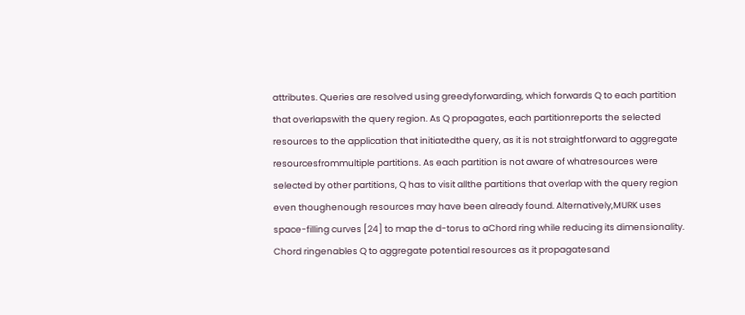attributes. Queries are resolved using greedyforwarding, which forwards Q to each partition that overlapswith the query region. As Q propagates, each partitionreports the selected resources to the application that initiatedthe query, as it is not straightforward to aggregate resourcesfrommultiple partitions. As each partition is not aware of whatresources were selected by other partitions, Q has to visit allthe partitions that overlap with the query region even thoughenough resources may have been already found. Alternatively,MURK uses space-filling curves [24] to map the d-torus to aChord ring while reducing its dimensionality. Chord ringenables Q to aggregate potential resources as it propagatesand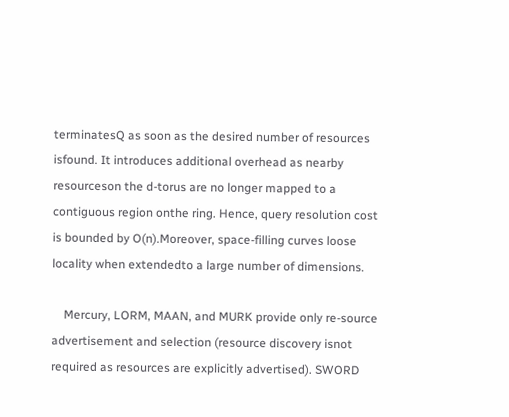terminatesQ as soon as the desired number of resources isfound. It introduces additional overhead as nearby resourceson the d-torus are no longer mapped to a contiguous region onthe ring. Hence, query resolution cost is bounded by O(n).Moreover, space-filling curves loose locality when extendedto a large number of dimensions.

    Mercury, LORM, MAAN, and MURK provide only re-source advertisement and selection (resource discovery isnot required as resources are explicitly advertised). SWORD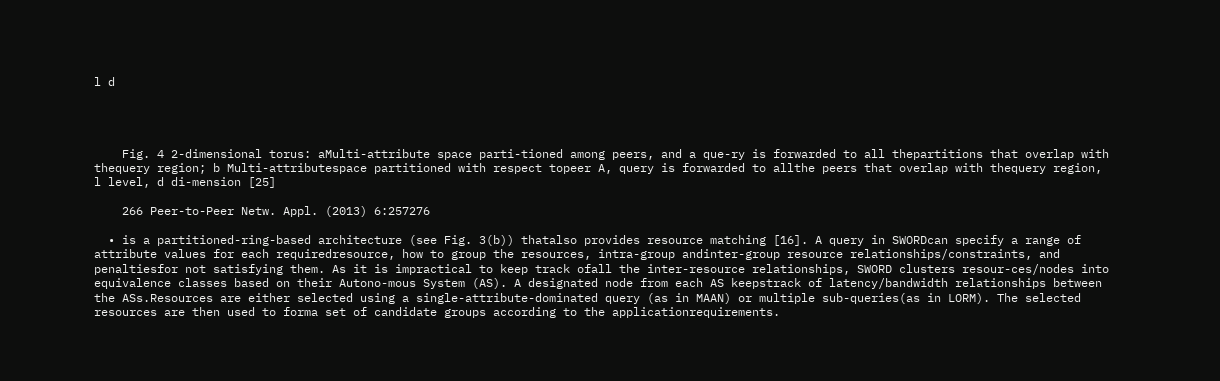l d




    Fig. 4 2-dimensional torus: aMulti-attribute space parti-tioned among peers, and a que-ry is forwarded to all thepartitions that overlap with thequery region; b Multi-attributespace partitioned with respect topeer A, query is forwarded to allthe peers that overlap with thequery region, l level, d di-mension [25]

    266 Peer-to-Peer Netw. Appl. (2013) 6:257276

  • is a partitioned-ring-based architecture (see Fig. 3(b)) thatalso provides resource matching [16]. A query in SWORDcan specify a range of attribute values for each requiredresource, how to group the resources, intra-group andinter-group resource relationships/constraints, and penaltiesfor not satisfying them. As it is impractical to keep track ofall the inter-resource relationships, SWORD clusters resour-ces/nodes into equivalence classes based on their Autono-mous System (AS). A designated node from each AS keepstrack of latency/bandwidth relationships between the ASs.Resources are either selected using a single-attribute-dominated query (as in MAAN) or multiple sub-queries(as in LORM). The selected resources are then used to forma set of candidate groups according to the applicationrequirements.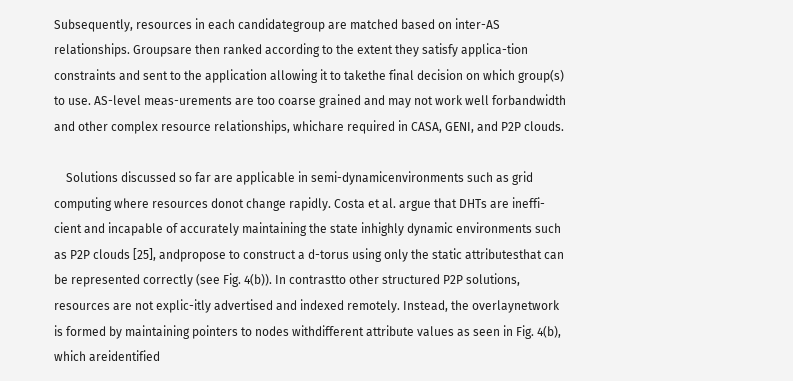Subsequently, resources in each candidategroup are matched based on inter-AS relationships. Groupsare then ranked according to the extent they satisfy applica-tion constraints and sent to the application allowing it to takethe final decision on which group(s) to use. AS-level meas-urements are too coarse grained and may not work well forbandwidth and other complex resource relationships, whichare required in CASA, GENI, and P2P clouds.

    Solutions discussed so far are applicable in semi-dynamicenvironments such as grid computing where resources donot change rapidly. Costa et al. argue that DHTs are ineffi-cient and incapable of accurately maintaining the state inhighly dynamic environments such as P2P clouds [25], andpropose to construct a d-torus using only the static attributesthat can be represented correctly (see Fig. 4(b)). In contrastto other structured P2P solutions, resources are not explic-itly advertised and indexed remotely. Instead, the overlaynetwork is formed by maintaining pointers to nodes withdifferent attribute values as seen in Fig. 4(b), which areidentified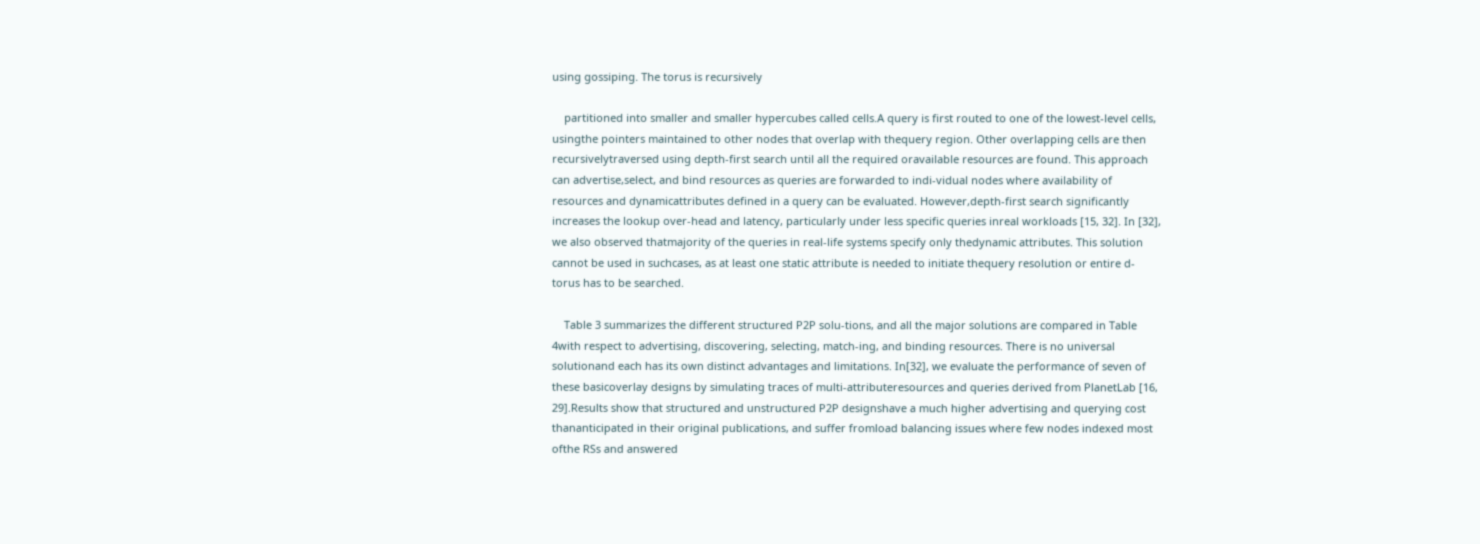using gossiping. The torus is recursively

    partitioned into smaller and smaller hypercubes called cells.A query is first routed to one of the lowest-level cells, usingthe pointers maintained to other nodes that overlap with thequery region. Other overlapping cells are then recursivelytraversed using depth-first search until all the required oravailable resources are found. This approach can advertise,select, and bind resources as queries are forwarded to indi-vidual nodes where availability of resources and dynamicattributes defined in a query can be evaluated. However,depth-first search significantly increases the lookup over-head and latency, particularly under less specific queries inreal workloads [15, 32]. In [32], we also observed thatmajority of the queries in real-life systems specify only thedynamic attributes. This solution cannot be used in suchcases, as at least one static attribute is needed to initiate thequery resolution or entire d-torus has to be searched.

    Table 3 summarizes the different structured P2P solu-tions, and all the major solutions are compared in Table 4with respect to advertising, discovering, selecting, match-ing, and binding resources. There is no universal solutionand each has its own distinct advantages and limitations. In[32], we evaluate the performance of seven of these basicoverlay designs by simulating traces of multi-attributeresources and queries derived from PlanetLab [16, 29].Results show that structured and unstructured P2P designshave a much higher advertising and querying cost thananticipated in their original publications, and suffer fromload balancing issues where few nodes indexed most ofthe RSs and answered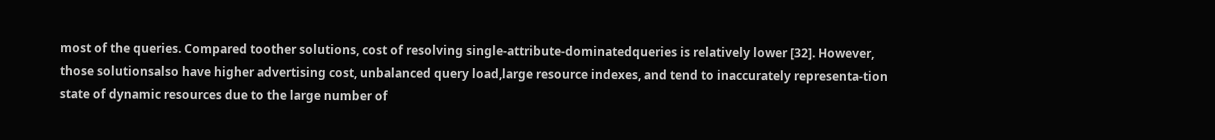most of the queries. Compared toother solutions, cost of resolving single-attribute-dominatedqueries is relatively lower [32]. However, those solutionsalso have higher advertising cost, unbalanced query load,large resource indexes, and tend to inaccurately representa-tion state of dynamic resources due to the large number of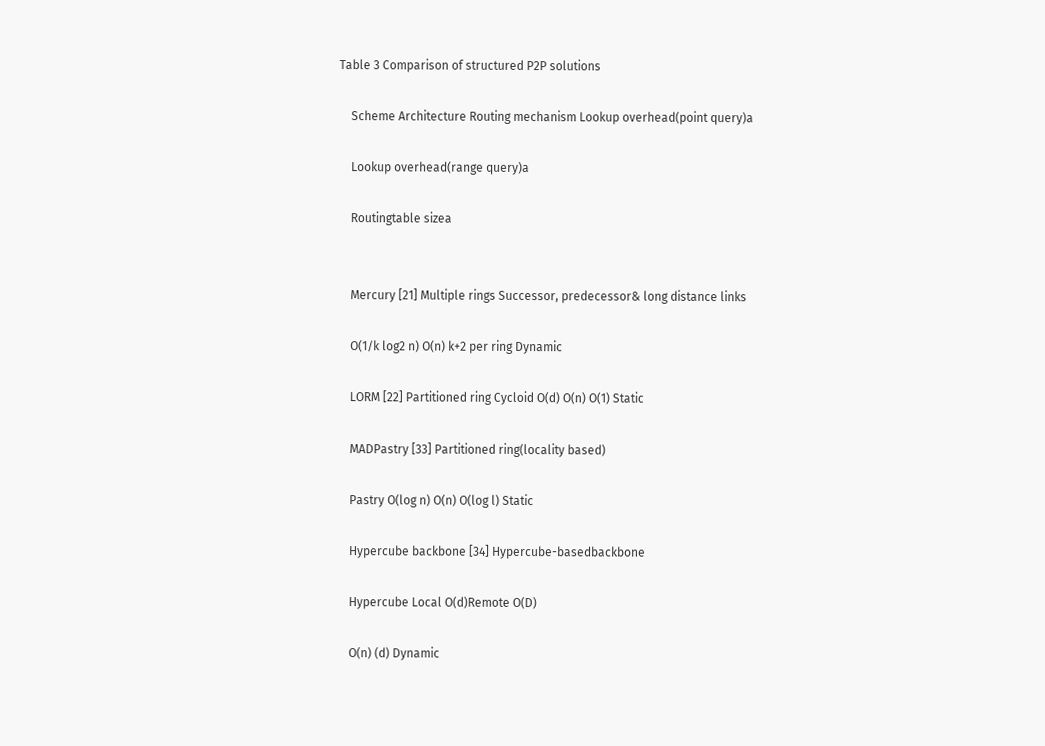Table 3 Comparison of structured P2P solutions

    Scheme Architecture Routing mechanism Lookup overhead(point query)a

    Lookup overhead(range query)a

    Routingtable sizea


    Mercury [21] Multiple rings Successor, predecessor& long distance links

    O(1/k log2 n) O(n) k+2 per ring Dynamic

    LORM [22] Partitioned ring Cycloid O(d) O(n) O(1) Static

    MADPastry [33] Partitioned ring(locality based)

    Pastry O(log n) O(n) O(log l) Static

    Hypercube backbone [34] Hypercube-basedbackbone

    Hypercube Local O(d)Remote O(D)

    O(n) (d) Dynamic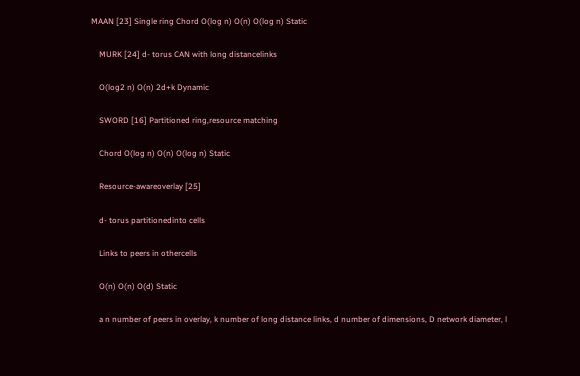MAAN [23] Single ring Chord O(log n) O(n) O(log n) Static

    MURK [24] d- torus CAN with long distancelinks

    O(log2 n) O(n) 2d+k Dynamic

    SWORD [16] Partitioned ring,resource matching

    Chord O(log n) O(n) O(log n) Static

    Resource-awareoverlay [25]

    d- torus partitionedinto cells

    Links to peers in othercells

    O(n) O(n) O(d) Static

    a n number of peers in overlay, k number of long distance links, d number of dimensions, D network diameter, l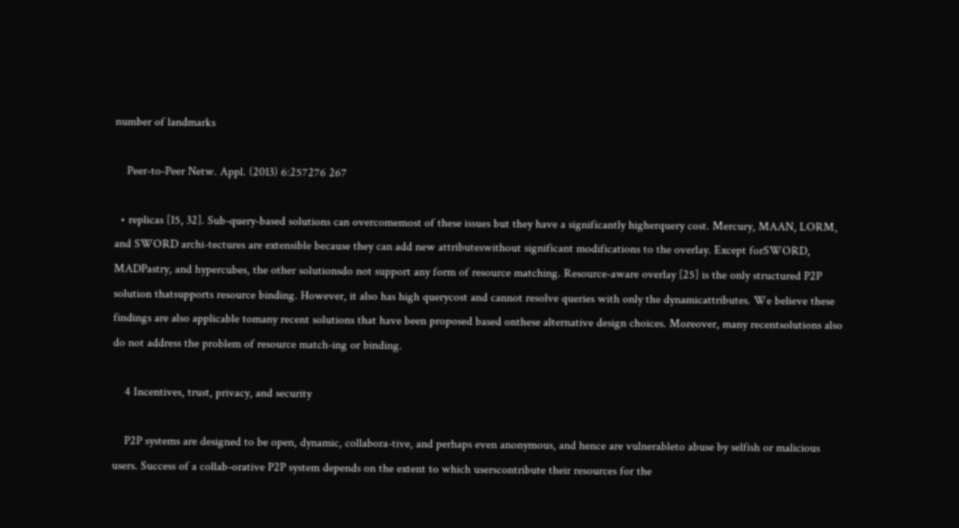number of landmarks

    Peer-to-Peer Netw. Appl. (2013) 6:257276 267

  • replicas [15, 32]. Sub-query-based solutions can overcomemost of these issues but they have a significantly higherquery cost. Mercury, MAAN, LORM, and SWORD archi-tectures are extensible because they can add new attributeswithout significant modifications to the overlay. Except forSWORD, MADPastry, and hypercubes, the other solutionsdo not support any form of resource matching. Resource-aware overlay [25] is the only structured P2P solution thatsupports resource binding. However, it also has high querycost and cannot resolve queries with only the dynamicattributes. We believe these findings are also applicable tomany recent solutions that have been proposed based onthese alternative design choices. Moreover, many recentsolutions also do not address the problem of resource match-ing or binding.

    4 Incentives, trust, privacy, and security

    P2P systems are designed to be open, dynamic, collabora-tive, and perhaps even anonymous, and hence are vulnerableto abuse by selfish or malicious users. Success of a collab-orative P2P system depends on the extent to which userscontribute their resources for the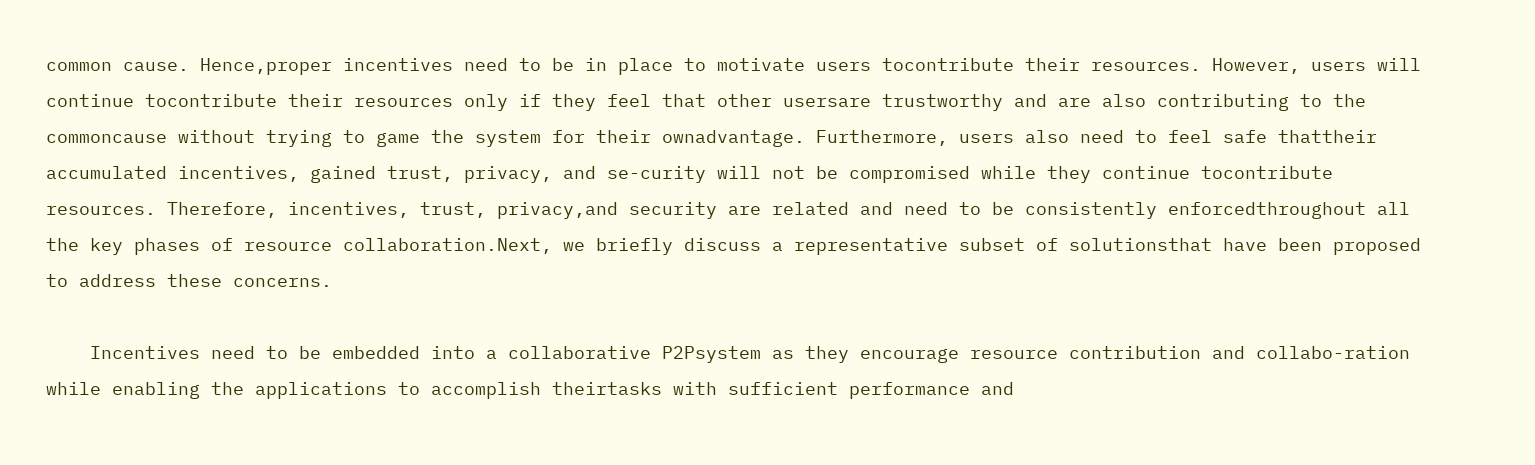common cause. Hence,proper incentives need to be in place to motivate users tocontribute their resources. However, users will continue tocontribute their resources only if they feel that other usersare trustworthy and are also contributing to the commoncause without trying to game the system for their ownadvantage. Furthermore, users also need to feel safe thattheir accumulated incentives, gained trust, privacy, and se-curity will not be compromised while they continue tocontribute resources. Therefore, incentives, trust, privacy,and security are related and need to be consistently enforcedthroughout all the key phases of resource collaboration.Next, we briefly discuss a representative subset of solutionsthat have been proposed to address these concerns.

    Incentives need to be embedded into a collaborative P2Psystem as they encourage resource contribution and collabo-ration while enabling the applications to accomplish theirtasks with sufficient performance and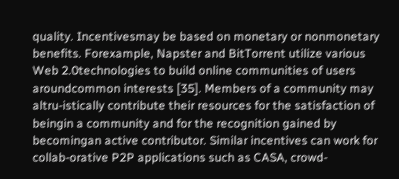quality. Incentivesmay be based on monetary or nonmonetary benefits. Forexample, Napster and BitTorrent utilize various Web 2.0technologies to build online communities of users aroundcommon interests [35]. Members of a community may altru-istically contribute their resources for the satisfaction of beingin a community and for the recognition gained by becomingan active contributor. Similar incentives can work for collab-orative P2P applications such as CASA, crowd-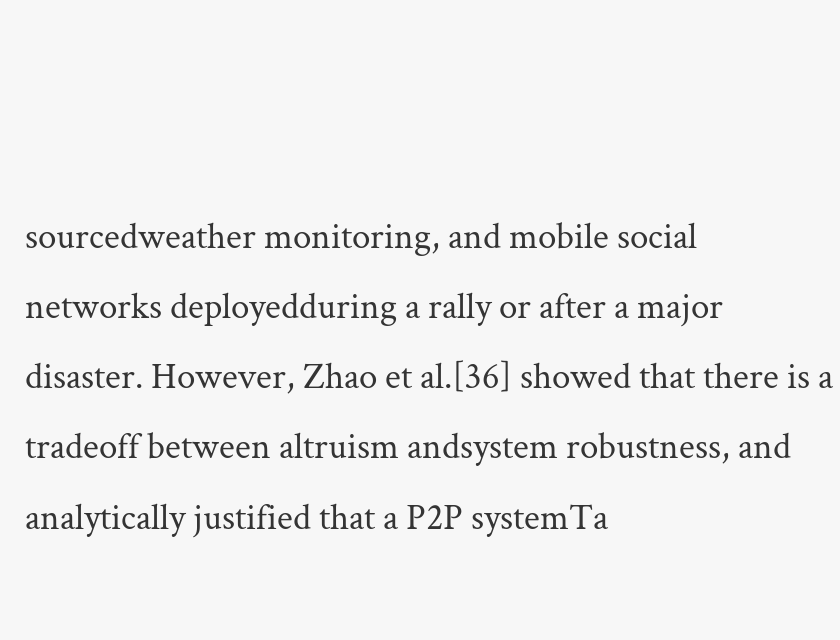sourcedweather monitoring, and mobile social networks deployedduring a rally or after a major disaster. However, Zhao et al.[36] showed that there is a tradeoff between altruism andsystem robustness, and analytically justified that a P2P systemTa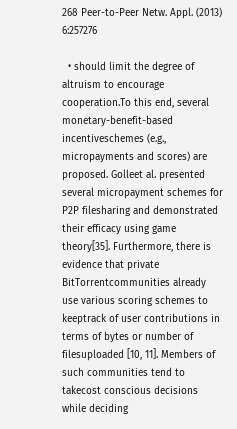268 Peer-to-Peer Netw. Appl. (2013) 6:257276

  • should limit the degree of altruism to encourage cooperation.To this end, several monetary-benefit-based incentiveschemes (e.g., micropayments and scores) are proposed. Golleet al. presented several micropayment schemes for P2P filesharing and demonstrated their efficacy using game theory[35]. Furthermore, there is evidence that private BitTorrentcommunities already use various scoring schemes to keeptrack of user contributions in terms of bytes or number of filesuploaded [10, 11]. Members of such communities tend to takecost conscious decisions while deciding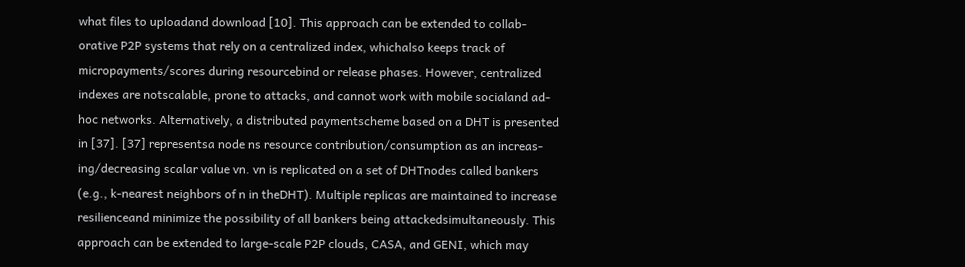what files to uploadand download [10]. This approach can be extended to collab-orative P2P systems that rely on a centralized index, whichalso keeps track of micropayments/scores during resourcebind or release phases. However, centralized indexes are notscalable, prone to attacks, and cannot work with mobile socialand ad-hoc networks. Alternatively, a distributed paymentscheme based on a DHT is presented in [37]. [37] representsa node ns resource contribution/consumption as an increas-ing/decreasing scalar value vn. vn is replicated on a set of DHTnodes called bankers (e.g., k-nearest neighbors of n in theDHT). Multiple replicas are maintained to increase resilienceand minimize the possibility of all bankers being attackedsimultaneously. This approach can be extended to large-scale P2P clouds, CASA, and GENI, which may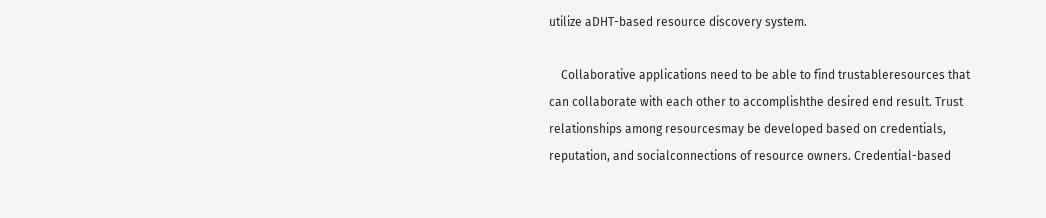utilize aDHT-based resource discovery system.

    Collaborative applications need to be able to find trustableresources that can collaborate with each other to accomplishthe desired end result. Trust relationships among resourcesmay be developed based on credentials, reputation, and socialconnections of resource owners. Credential-based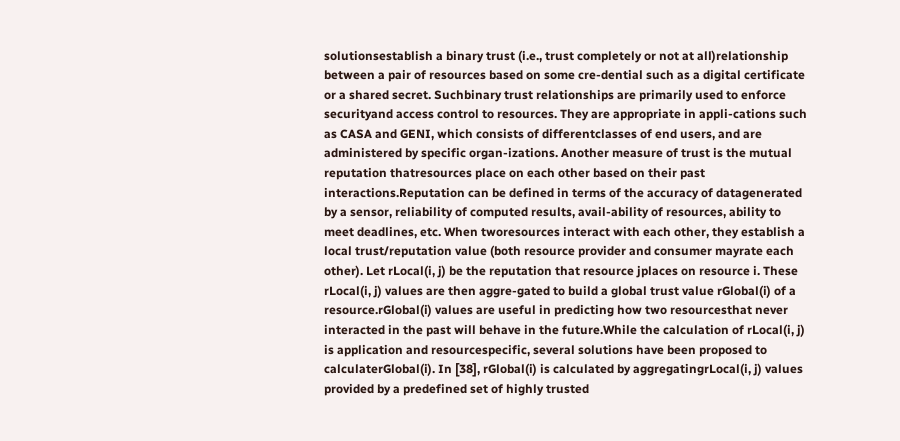solutionsestablish a binary trust (i.e., trust completely or not at all)relationship between a pair of resources based on some cre-dential such as a digital certificate or a shared secret. Suchbinary trust relationships are primarily used to enforce securityand access control to resources. They are appropriate in appli-cations such as CASA and GENI, which consists of differentclasses of end users, and are administered by specific organ-izations. Another measure of trust is the mutual reputation thatresources place on each other based on their past interactions.Reputation can be defined in terms of the accuracy of datagenerated by a sensor, reliability of computed results, avail-ability of resources, ability to meet deadlines, etc. When tworesources interact with each other, they establish a local trust/reputation value (both resource provider and consumer mayrate each other). Let rLocal(i, j) be the reputation that resource jplaces on resource i. These rLocal(i, j) values are then aggre-gated to build a global trust value rGlobal(i) of a resource.rGlobal(i) values are useful in predicting how two resourcesthat never interacted in the past will behave in the future.While the calculation of rLocal(i, j) is application and resourcespecific, several solutions have been proposed to calculaterGlobal(i). In [38], rGlobal(i) is calculated by aggregatingrLocal(i, j) values provided by a predefined set of highly trusted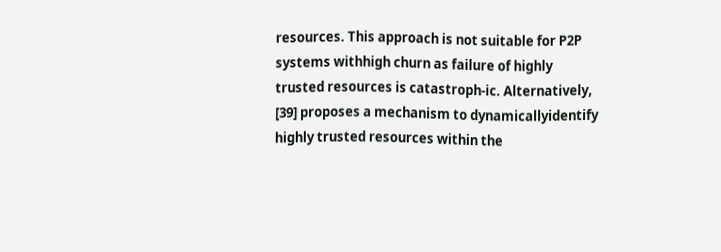resources. This approach is not suitable for P2P systems withhigh churn as failure of highly trusted resources is catastroph-ic. Alternatively, [39] proposes a mechanism to dynamicallyidentify highly trusted resources within the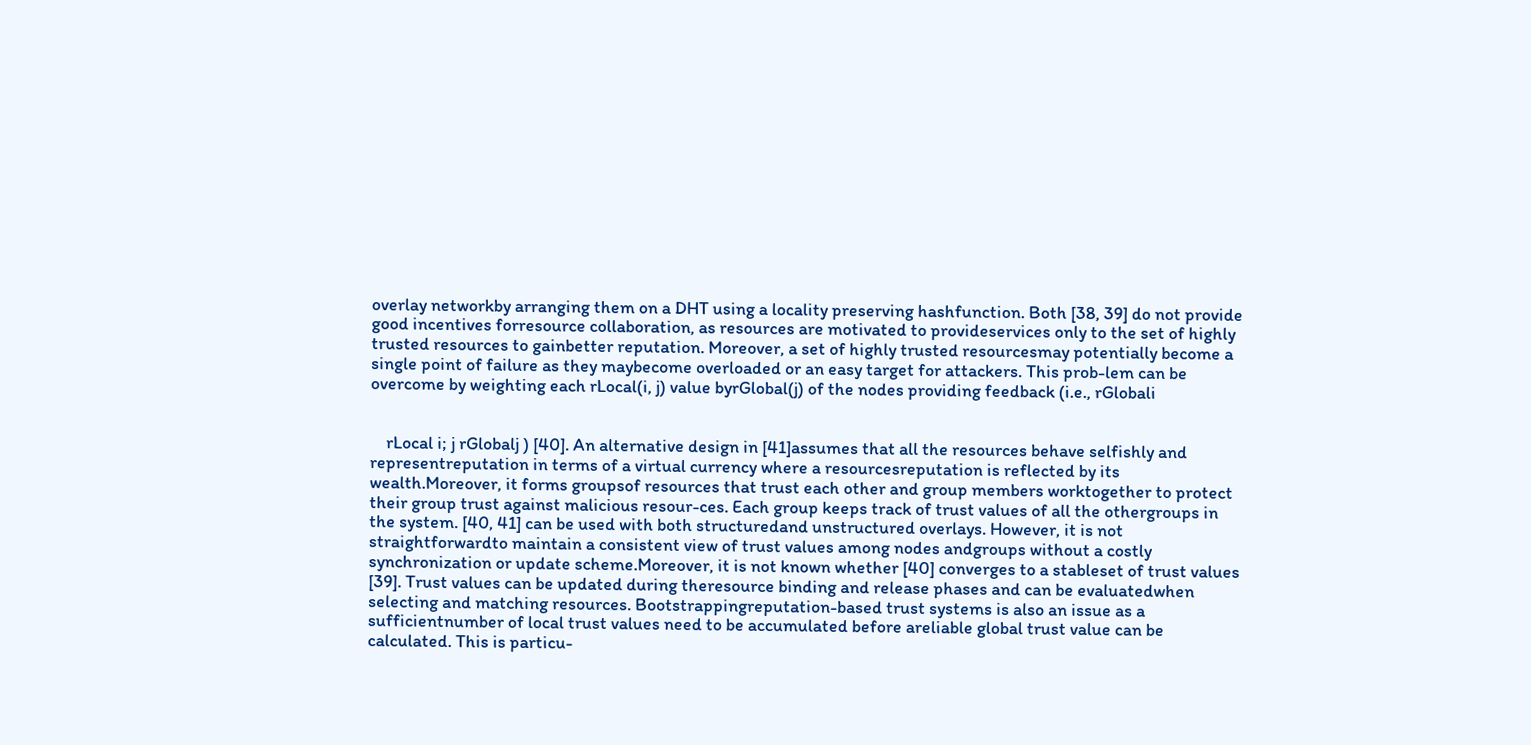overlay networkby arranging them on a DHT using a locality preserving hashfunction. Both [38, 39] do not provide good incentives forresource collaboration, as resources are motivated to provideservices only to the set of highly trusted resources to gainbetter reputation. Moreover, a set of highly trusted resourcesmay potentially become a single point of failure as they maybecome overloaded or an easy target for attackers. This prob-lem can be overcome by weighting each rLocal(i, j) value byrGlobal(j) of the nodes providing feedback (i.e., rGlobali


    rLocal i; j rGlobalj ) [40]. An alternative design in [41]assumes that all the resources behave selfishly and representreputation in terms of a virtual currency where a resourcesreputation is reflected by its wealth.Moreover, it forms groupsof resources that trust each other and group members worktogether to protect their group trust against malicious resour-ces. Each group keeps track of trust values of all the othergroups in the system. [40, 41] can be used with both structuredand unstructured overlays. However, it is not straightforwardto maintain a consistent view of trust values among nodes andgroups without a costly synchronization or update scheme.Moreover, it is not known whether [40] converges to a stableset of trust values [39]. Trust values can be updated during theresource binding and release phases and can be evaluatedwhen selecting and matching resources. Bootstrappingreputation-based trust systems is also an issue as a sufficientnumber of local trust values need to be accumulated before areliable global trust value can be calculated. This is particu-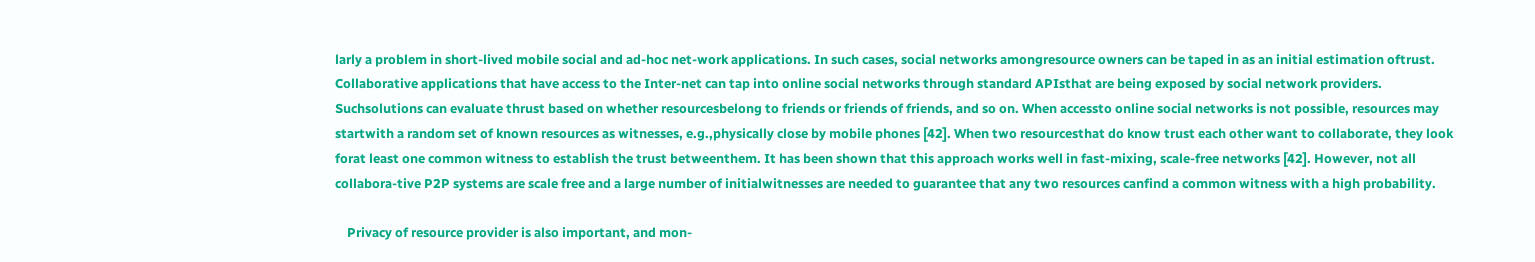larly a problem in short-lived mobile social and ad-hoc net-work applications. In such cases, social networks amongresource owners can be taped in as an initial estimation oftrust. Collaborative applications that have access to the Inter-net can tap into online social networks through standard APIsthat are being exposed by social network providers. Suchsolutions can evaluate thrust based on whether resourcesbelong to friends or friends of friends, and so on. When accessto online social networks is not possible, resources may startwith a random set of known resources as witnesses, e.g.,physically close by mobile phones [42]. When two resourcesthat do know trust each other want to collaborate, they look forat least one common witness to establish the trust betweenthem. It has been shown that this approach works well in fast-mixing, scale-free networks [42]. However, not all collabora-tive P2P systems are scale free and a large number of initialwitnesses are needed to guarantee that any two resources canfind a common witness with a high probability.

    Privacy of resource provider is also important, and mon-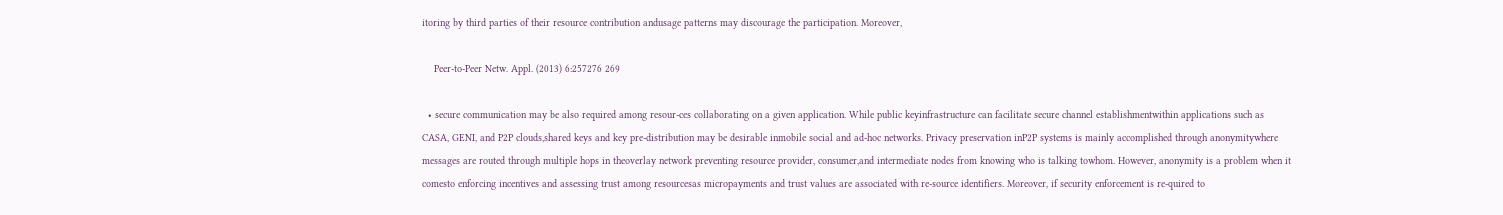itoring by third parties of their resource contribution andusage patterns may discourage the participation. Moreover,

    Peer-to-Peer Netw. Appl. (2013) 6:257276 269

  • secure communication may be also required among resour-ces collaborating on a given application. While public keyinfrastructure can facilitate secure channel establishmentwithin applications such as CASA, GENI, and P2P clouds,shared keys and key pre-distribution may be desirable inmobile social and ad-hoc networks. Privacy preservation inP2P systems is mainly accomplished through anonymitywhere messages are routed through multiple hops in theoverlay network preventing resource provider, consumer,and intermediate nodes from knowing who is talking towhom. However, anonymity is a problem when it comesto enforcing incentives and assessing trust among resourcesas micropayments and trust values are associated with re-source identifiers. Moreover, if security enforcement is re-quired to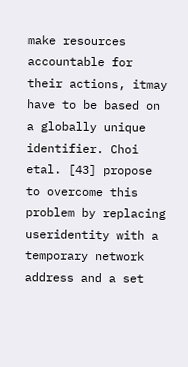make resources accountable for their actions, itmay have to be based on a globally unique identifier. Choi etal. [43] propose to overcome this problem by replacing useridentity with a temporary network address and a set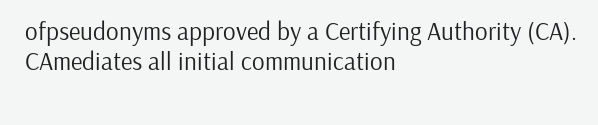ofpseudonyms approved by a Certifying Authority (CA). CAmediates all initial communication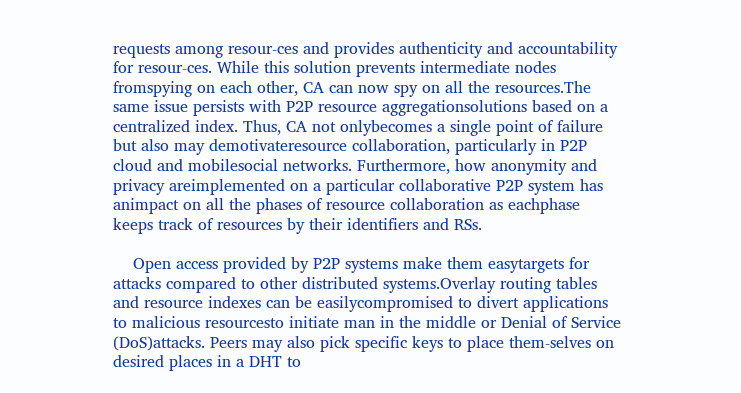requests among resour-ces and provides authenticity and accountability for resour-ces. While this solution prevents intermediate nodes fromspying on each other, CA can now spy on all the resources.The same issue persists with P2P resource aggregationsolutions based on a centralized index. Thus, CA not onlybecomes a single point of failure but also may demotivateresource collaboration, particularly in P2P cloud and mobilesocial networks. Furthermore, how anonymity and privacy areimplemented on a particular collaborative P2P system has animpact on all the phases of resource collaboration as eachphase keeps track of resources by their identifiers and RSs.

    Open access provided by P2P systems make them easytargets for attacks compared to other distributed systems.Overlay routing tables and resource indexes can be easilycompromised to divert applications to malicious resourcesto initiate man in the middle or Denial of Service (DoS)attacks. Peers may also pick specific keys to place them-selves on desired places in a DHT to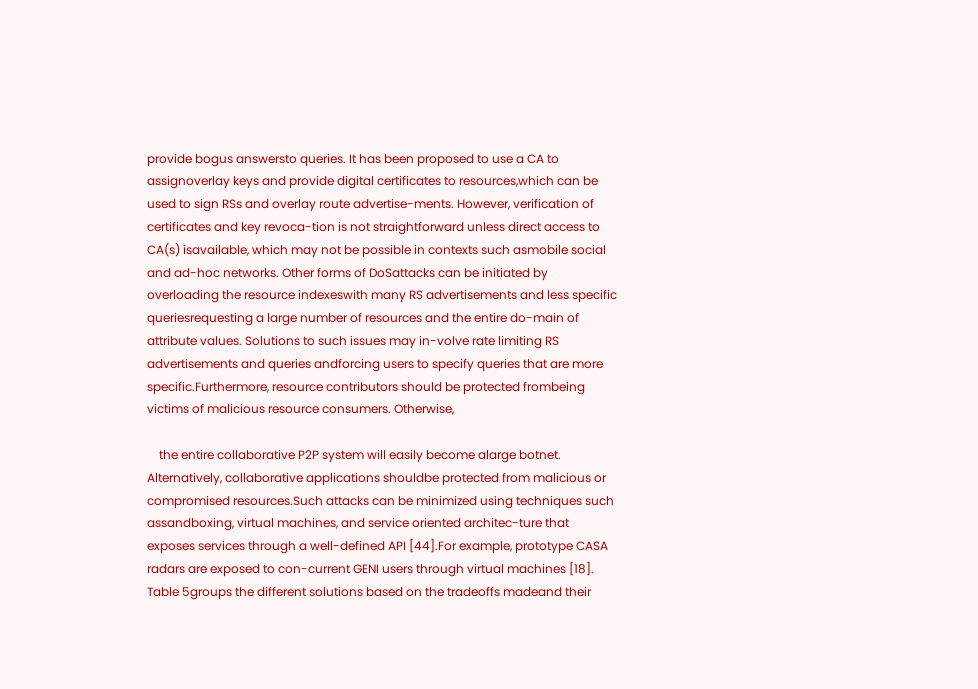provide bogus answersto queries. It has been proposed to use a CA to assignoverlay keys and provide digital certificates to resources,which can be used to sign RSs and overlay route advertise-ments. However, verification of certificates and key revoca-tion is not straightforward unless direct access to CA(s) isavailable, which may not be possible in contexts such asmobile social and ad-hoc networks. Other forms of DoSattacks can be initiated by overloading the resource indexeswith many RS advertisements and less specific queriesrequesting a large number of resources and the entire do-main of attribute values. Solutions to such issues may in-volve rate limiting RS advertisements and queries andforcing users to specify queries that are more specific.Furthermore, resource contributors should be protected frombeing victims of malicious resource consumers. Otherwise,

    the entire collaborative P2P system will easily become alarge botnet. Alternatively, collaborative applications shouldbe protected from malicious or compromised resources.Such attacks can be minimized using techniques such assandboxing, virtual machines, and service oriented architec-ture that exposes services through a well-defined API [44].For example, prototype CASA radars are exposed to con-current GENI users through virtual machines [18]. Table 5groups the different solutions based on the tradeoffs madeand their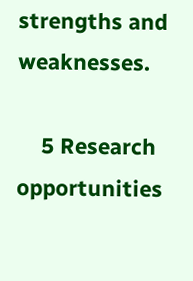strengths and weaknesses.

    5 Research opportunities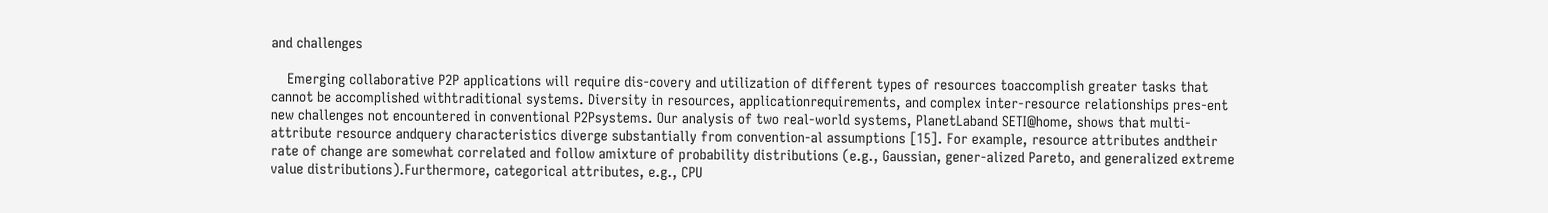and challenges

    Emerging collaborative P2P applications will require dis-covery and utilization of different types of resources toaccomplish greater tasks that cannot be accomplished withtraditional systems. Diversity in resources, applicationrequirements, and complex inter-resource relationships pres-ent new challenges not encountered in conventional P2Psystems. Our analysis of two real-world systems, PlanetLaband SETI@home, shows that multi-attribute resource andquery characteristics diverge substantially from convention-al assumptions [15]. For example, resource attributes andtheir rate of change are somewhat correlated and follow amixture of probability distributions (e.g., Gaussian, gener-alized Pareto, and generalized extreme value distributions).Furthermore, categorical attributes, e.g., CPU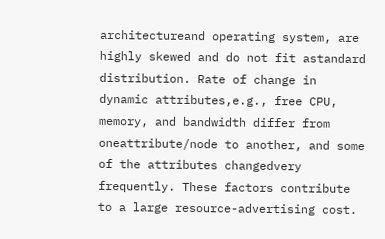architectureand operating system, are highly skewed and do not fit astandard distribution. Rate of change in dynamic attributes,e.g., free CPU, memory, and bandwidth differ from oneattribute/node to another, and some of the attributes changedvery frequently. These factors contribute to a large resource-advertising cost.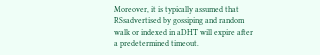Moreover, it is typically assumed that RSsadvertised by gossiping and random walk or indexed in aDHT will expire after a predetermined timeout.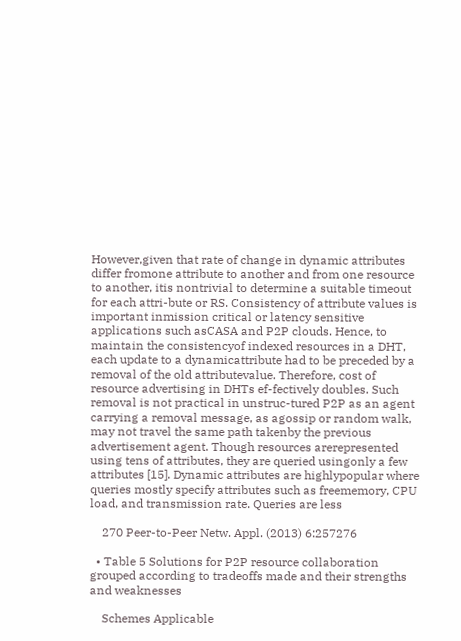However,given that rate of change in dynamic attributes differ fromone attribute to another and from one resource to another, itis nontrivial to determine a suitable timeout for each attri-bute or RS. Consistency of attribute values is important inmission critical or latency sensitive applications such asCASA and P2P clouds. Hence, to maintain the consistencyof indexed resources in a DHT, each update to a dynamicattribute had to be preceded by a removal of the old attributevalue. Therefore, cost of resource advertising in DHTs ef-fectively doubles. Such removal is not practical in unstruc-tured P2P as an agent carrying a removal message, as agossip or random walk, may not travel the same path takenby the previous advertisement agent. Though resources arerepresented using tens of attributes, they are queried usingonly a few attributes [15]. Dynamic attributes are highlypopular where queries mostly specify attributes such as freememory, CPU load, and transmission rate. Queries are less

    270 Peer-to-Peer Netw. Appl. (2013) 6:257276

  • Table 5 Solutions for P2P resource collaboration grouped according to tradeoffs made and their strengths and weaknesses

    Schemes Applicable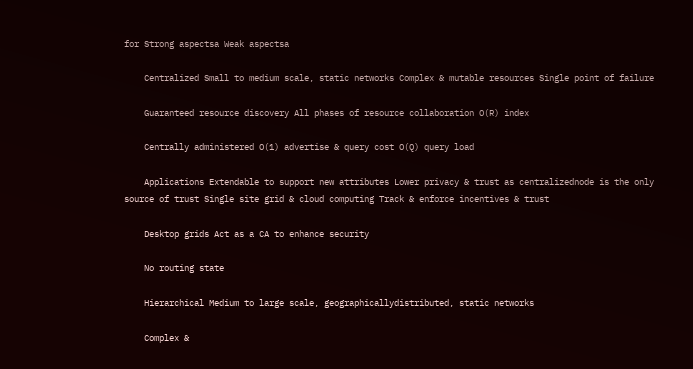for Strong aspectsa Weak aspectsa

    Centralized Small to medium scale, static networks Complex & mutable resources Single point of failure

    Guaranteed resource discovery All phases of resource collaboration O(R) index

    Centrally administered O(1) advertise & query cost O(Q) query load

    Applications Extendable to support new attributes Lower privacy & trust as centralizednode is the only source of trust Single site grid & cloud computing Track & enforce incentives & trust

    Desktop grids Act as a CA to enhance security

    No routing state

    Hierarchical Medium to large scale, geographicallydistributed, static networks

    Complex &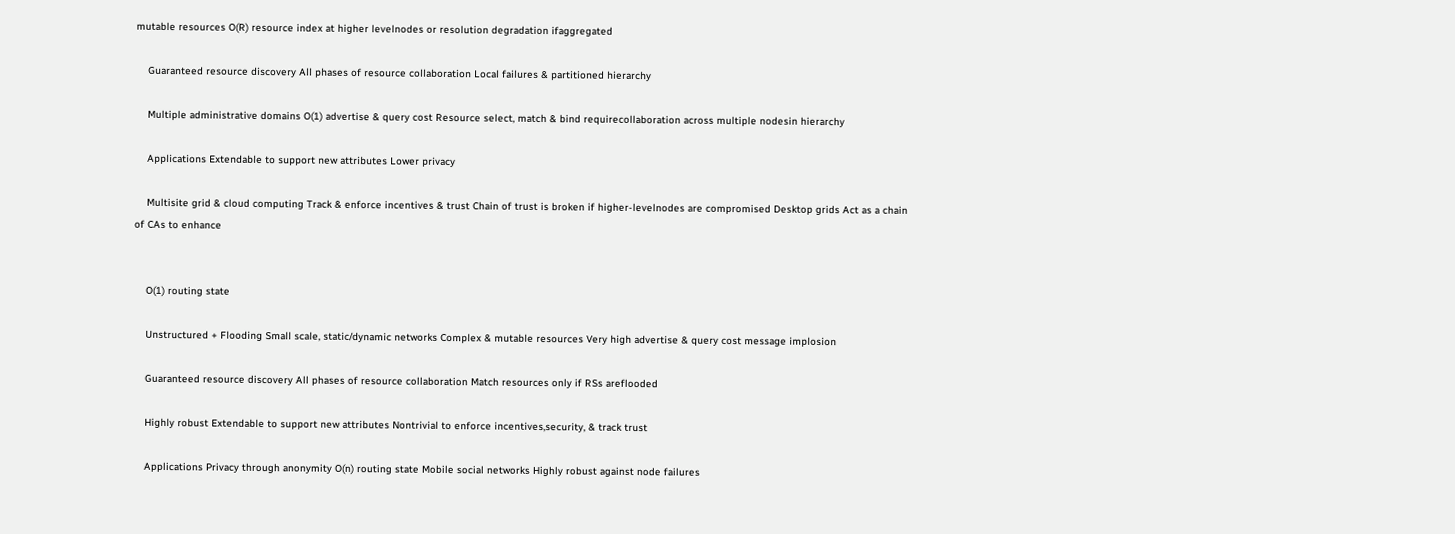mutable resources O(R) resource index at higher levelnodes or resolution degradation ifaggregated

    Guaranteed resource discovery All phases of resource collaboration Local failures & partitioned hierarchy

    Multiple administrative domains O(1) advertise & query cost Resource select, match & bind requirecollaboration across multiple nodesin hierarchy

    Applications Extendable to support new attributes Lower privacy

    Multisite grid & cloud computing Track & enforce incentives & trust Chain of trust is broken if higher-levelnodes are compromised Desktop grids Act as a chain of CAs to enhance


    O(1) routing state

    Unstructured + Flooding Small scale, static/dynamic networks Complex & mutable resources Very high advertise & query cost message implosion

    Guaranteed resource discovery All phases of resource collaboration Match resources only if RSs areflooded

    Highly robust Extendable to support new attributes Nontrivial to enforce incentives,security, & track trust

    Applications Privacy through anonymity O(n) routing state Mobile social networks Highly robust against node failures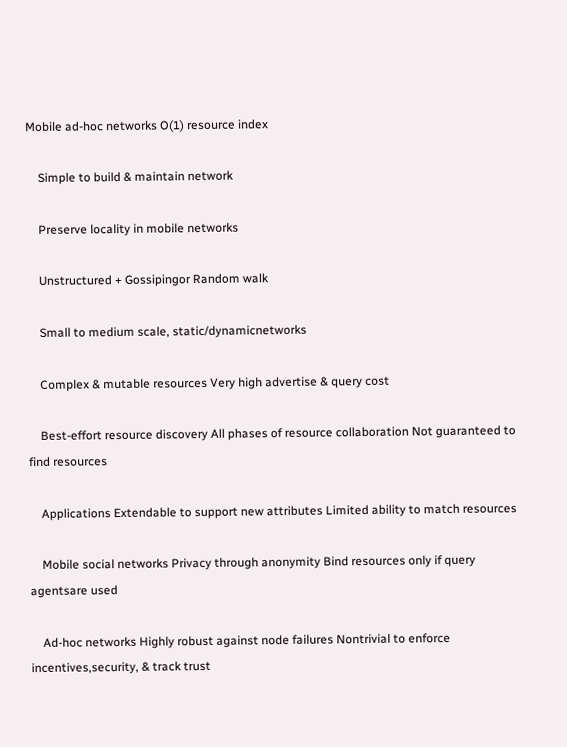Mobile ad-hoc networks O(1) resource index

    Simple to build & maintain network

    Preserve locality in mobile networks

    Unstructured + Gossipingor Random walk

    Small to medium scale, static/dynamicnetworks

    Complex & mutable resources Very high advertise & query cost

    Best-effort resource discovery All phases of resource collaboration Not guaranteed to find resources

    Applications Extendable to support new attributes Limited ability to match resources

    Mobile social networks Privacy through anonymity Bind resources only if query agentsare used

    Ad-hoc networks Highly robust against node failures Nontrivial to enforce incentives,security, & track trust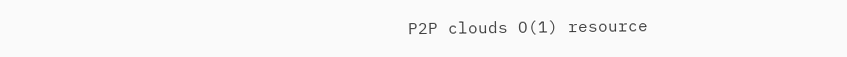P2P clouds O(1) resource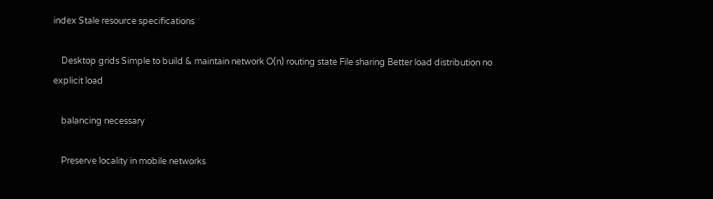index Stale resource specifications

    Desktop grids Simple to build & maintain network O(n) routing state File sharing Better load distribution no explicit load

    balancing necessary

    Preserve locality in mobile networks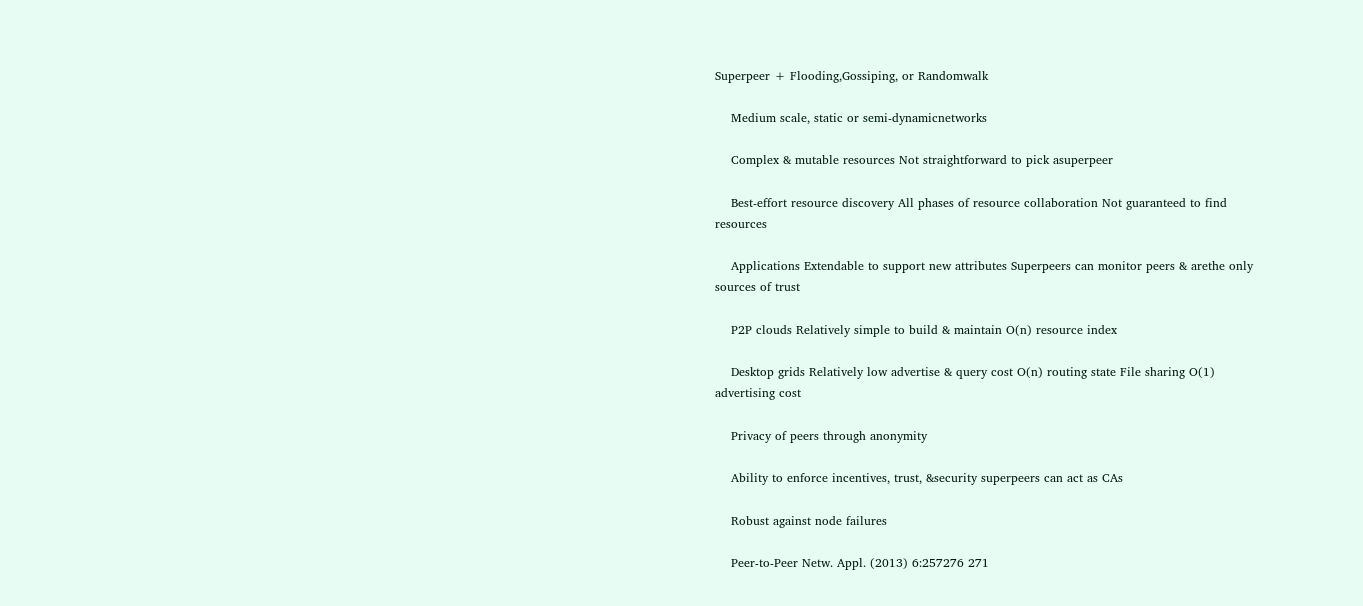Superpeer + Flooding,Gossiping, or Randomwalk

    Medium scale, static or semi-dynamicnetworks

    Complex & mutable resources Not straightforward to pick asuperpeer

    Best-effort resource discovery All phases of resource collaboration Not guaranteed to find resources

    Applications Extendable to support new attributes Superpeers can monitor peers & arethe only sources of trust

    P2P clouds Relatively simple to build & maintain O(n) resource index

    Desktop grids Relatively low advertise & query cost O(n) routing state File sharing O(1) advertising cost

    Privacy of peers through anonymity

    Ability to enforce incentives, trust, &security superpeers can act as CAs

    Robust against node failures

    Peer-to-Peer Netw. Appl. (2013) 6:257276 271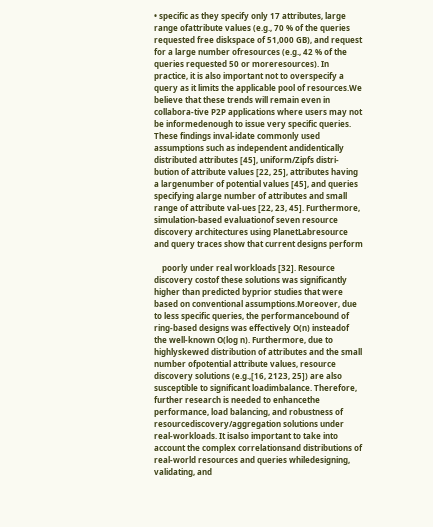• specific as they specify only 17 attributes, large range ofattribute values (e.g., 70 % of the queries requested free diskspace of 51,000 GB), and request for a large number ofresources (e.g., 42 % of the queries requested 50 or moreresources). In practice, it is also important not to overspecify a query as it limits the applicable pool of resources.We believe that these trends will remain even in collabora-tive P2P applications where users may not be informedenough to issue very specific queries. These findings inval-idate commonly used assumptions such as independent andidentically distributed attributes [45], uniform/Zipfs distri-bution of attribute values [22, 25], attributes having a largenumber of potential values [45], and queries specifying alarge number of attributes and small range of attribute val-ues [22, 23, 45]. Furthermore, simulation-based evaluationof seven resource discovery architectures using PlanetLabresource and query traces show that current designs perform

    poorly under real workloads [32]. Resource discovery costof these solutions was significantly higher than predicted byprior studies that were based on conventional assumptions.Moreover, due to less specific queries, the performancebound of ring-based designs was effectively O(n) insteadof the well-known O(log n). Furthermore, due to highlyskewed distribution of attributes and the small number ofpotential attribute values, resource discovery solutions (e.g.,[16, 2123, 25]) are also susceptible to significant loadimbalance. Therefore, further research is needed to enhancethe performance, load balancing, and robustness of resourcediscovery/aggregation solutions under real-workloads. It isalso important to take into account the complex correlationsand distributions of real-world resources and queries whiledesigning, validating, and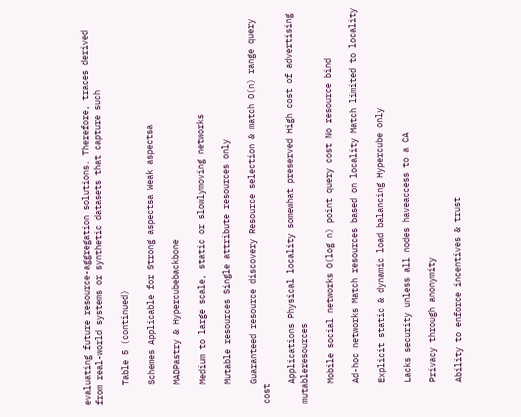evaluating future resource-aggregation solutions. Therefore, traces derived from real-world systems or synthetic datasets that capture such

    Table 5 (continued)

    Schemes Applicable for Strong aspectsa Weak aspectsa

    MADPastry & Hypercubebackbone

    Medium to large scale, static or slowlymoving networks

    Mutable resources Single attribute resources only

    Guaranteed resource discovery Resource selection & match O(n) range query cost

    Applications Physical locality somewhat preserved High cost of advertising mutableresources

    Mobile social networks O(log n) point query cost No resource bind

    Ad-hoc networks Match resources based on locality Match limited to locality

    Explicit static & dynamic load balancing Hypercube only

    Lacks security unless all nodes haveaccess to a CA

    Privacy through anonymity

    Ability to enforce incentives & trust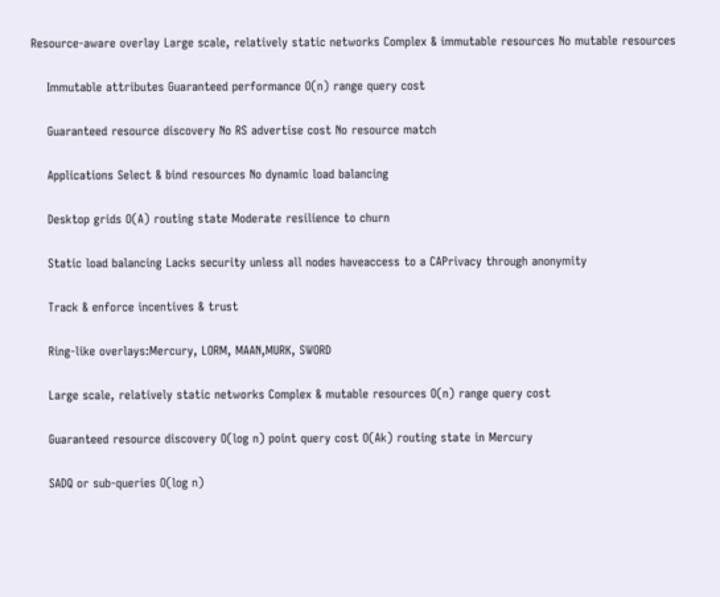Resource-aware overlay Large scale, relatively static networks Complex & immutable resources No mutable resources

    Immutable attributes Guaranteed performance O(n) range query cost

    Guaranteed resource discovery No RS advertise cost No resource match

    Applications Select & bind resources No dynamic load balancing

    Desktop grids O(A) routing state Moderate resilience to churn

    Static load balancing Lacks security unless all nodes haveaccess to a CAPrivacy through anonymity

    Track & enforce incentives & trust

    Ring-like overlays:Mercury, LORM, MAAN,MURK, SWORD

    Large scale, relatively static networks Complex & mutable resources O(n) range query cost

    Guaranteed resource discovery O(log n) point query cost O(Ak) routing state in Mercury

    SADQ or sub-queries O(log n)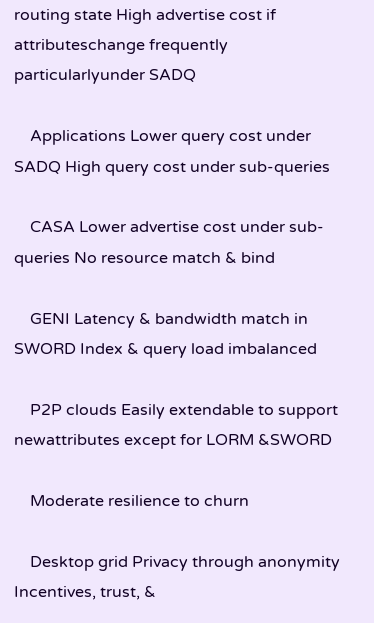routing state High advertise cost if attributeschange frequently particularlyunder SADQ

    Applications Lower query cost under SADQ High query cost under sub-queries

    CASA Lower advertise cost under sub-queries No resource match & bind

    GENI Latency & bandwidth match in SWORD Index & query load imbalanced

    P2P clouds Easily extendable to support newattributes except for LORM &SWORD

    Moderate resilience to churn

    Desktop grid Privacy through anonymity Incentives, trust, &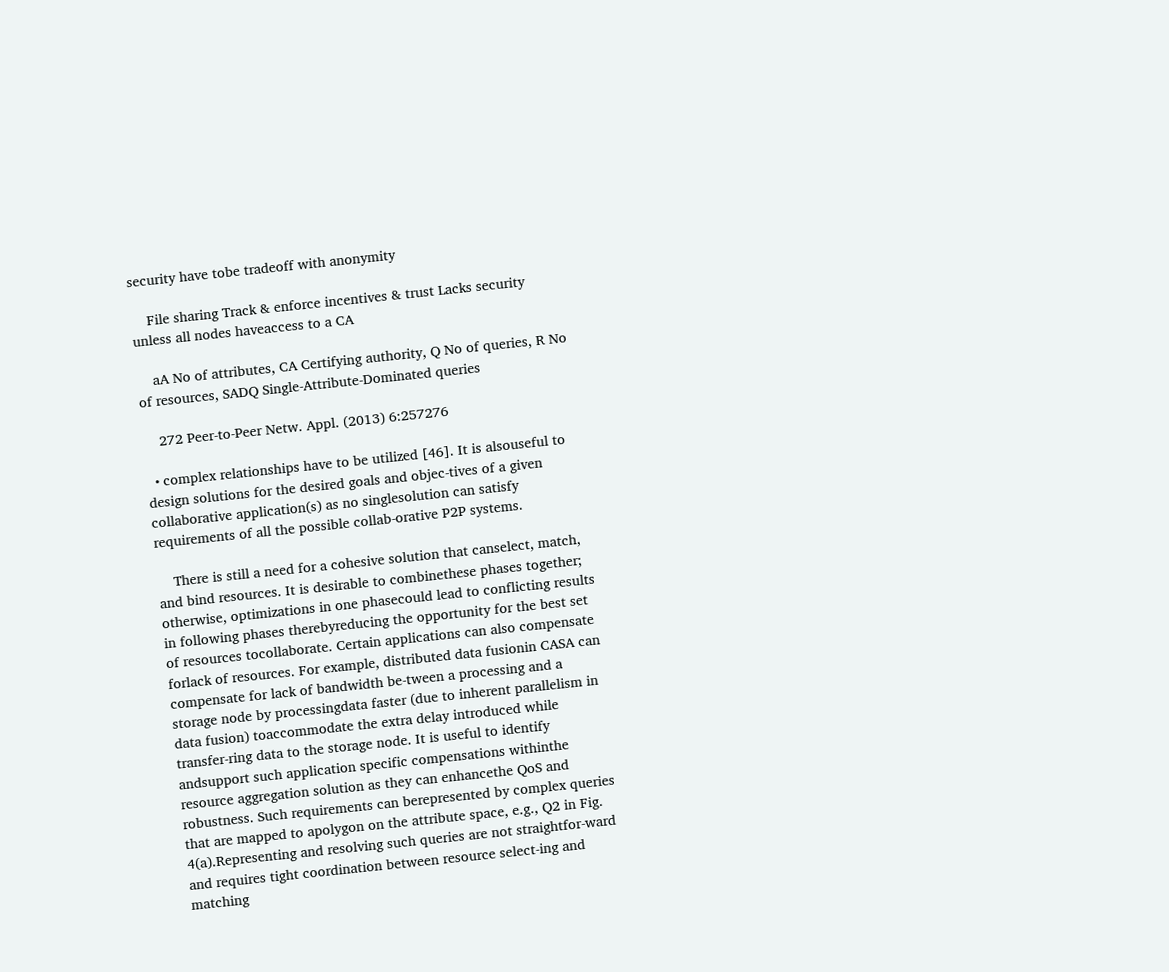security have tobe tradeoff with anonymity

    File sharing Track & enforce incentives & trust Lacks security unless all nodes haveaccess to a CA

    aA No of attributes, CA Certifying authority, Q No of queries, R No of resources, SADQ Single-Attribute-Dominated queries

    272 Peer-to-Peer Netw. Appl. (2013) 6:257276

  • complex relationships have to be utilized [46]. It is alsouseful to design solutions for the desired goals and objec-tives of a given collaborative application(s) as no singlesolution can satisfy requirements of all the possible collab-orative P2P systems.

    There is still a need for a cohesive solution that canselect, match, and bind resources. It is desirable to combinethese phases together; otherwise, optimizations in one phasecould lead to conflicting results in following phases therebyreducing the opportunity for the best set of resources tocollaborate. Certain applications can also compensate forlack of resources. For example, distributed data fusionin CASA can compensate for lack of bandwidth be-tween a processing and a storage node by processingdata faster (due to inherent parallelism in data fusion) toaccommodate the extra delay introduced while transfer-ring data to the storage node. It is useful to identify andsupport such application specific compensations withinthe resource aggregation solution as they can enhancethe QoS and robustness. Such requirements can berepresented by complex queries that are mapped to apolygon on the attribute space, e.g., Q2 in Fig. 4(a).Representing and resolving such queries are not straightfor-ward and requires tight coordination between resource select-ing and matching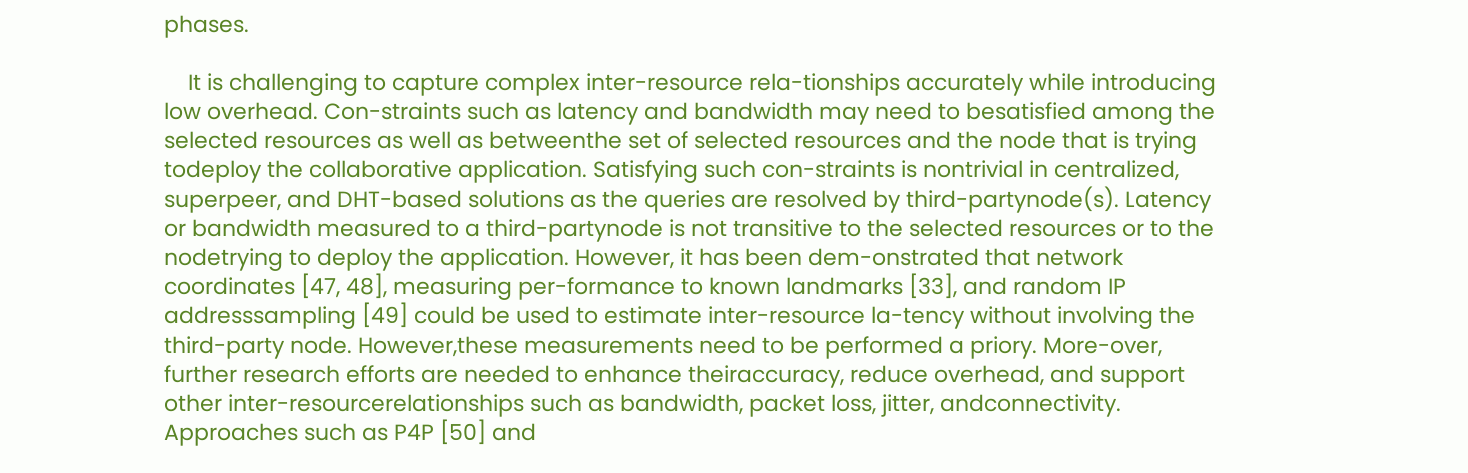phases.

    It is challenging to capture complex inter-resource rela-tionships accurately while introducing low overhead. Con-straints such as latency and bandwidth may need to besatisfied among the selected resources as well as betweenthe set of selected resources and the node that is trying todeploy the collaborative application. Satisfying such con-straints is nontrivial in centralized, superpeer, and DHT-based solutions as the queries are resolved by third-partynode(s). Latency or bandwidth measured to a third-partynode is not transitive to the selected resources or to the nodetrying to deploy the application. However, it has been dem-onstrated that network coordinates [47, 48], measuring per-formance to known landmarks [33], and random IP addresssampling [49] could be used to estimate inter-resource la-tency without involving the third-party node. However,these measurements need to be performed a priory. More-over, further research efforts are needed to enhance theiraccuracy, reduce overhead, and support other inter-resourcerelationships such as bandwidth, packet loss, jitter, andconnectivity. Approaches such as P4P [50] and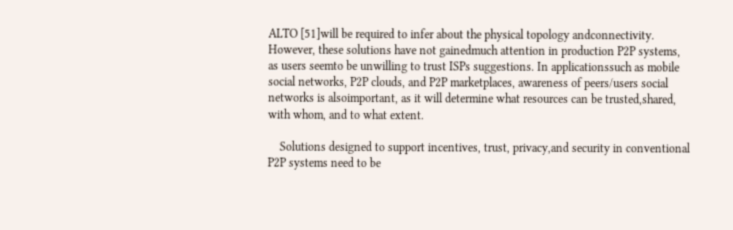ALTO [51]will be required to infer about the physical topology andconnectivity. However, these solutions have not gainedmuch attention in production P2P systems, as users seemto be unwilling to trust ISPs suggestions. In applicationssuch as mobile social networks, P2P clouds, and P2P marketplaces, awareness of peers/users social networks is alsoimportant, as it will determine what resources can be trusted,shared, with whom, and to what extent.

    Solutions designed to support incentives, trust, privacy,and security in conventional P2P systems need to be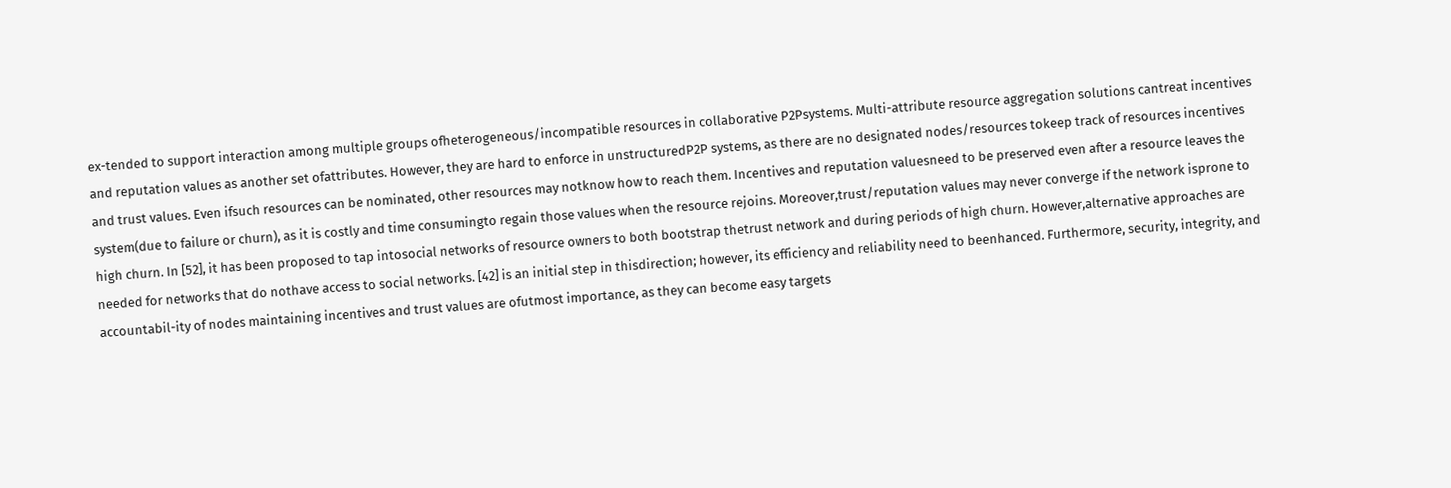ex-tended to support interaction among multiple groups ofheterogeneous/incompatible resources in collaborative P2Psystems. Multi-attribute resource aggregation solutions cantreat incentives and reputation values as another set ofattributes. However, they are hard to enforce in unstructuredP2P systems, as there are no designated nodes/resources tokeep track of resources incentives and trust values. Even ifsuch resources can be nominated, other resources may notknow how to reach them. Incentives and reputation valuesneed to be preserved even after a resource leaves the system(due to failure or churn), as it is costly and time consumingto regain those values when the resource rejoins. Moreover,trust/reputation values may never converge if the network isprone to high churn. In [52], it has been proposed to tap intosocial networks of resource owners to both bootstrap thetrust network and during periods of high churn. However,alternative approaches are needed for networks that do nothave access to social networks. [42] is an initial step in thisdirection; however, its efficiency and reliability need to beenhanced. Furthermore, security, integrity, and accountabil-ity of nodes maintaining incentives and trust values are ofutmost importance, as they can become easy targets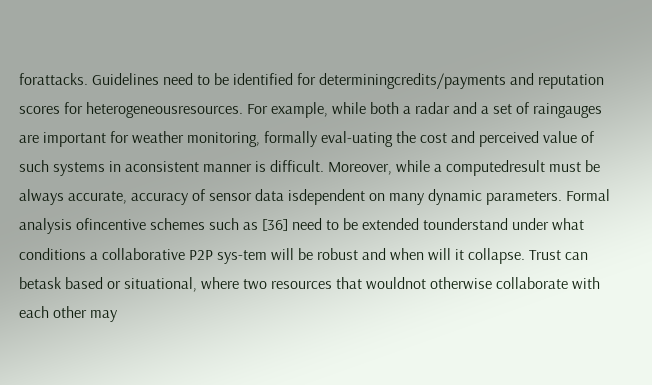forattacks. Guidelines need to be identified for determiningcredits/payments and reputation scores for heterogeneousresources. For example, while both a radar and a set of raingauges are important for weather monitoring, formally eval-uating the cost and perceived value of such systems in aconsistent manner is difficult. Moreover, while a computedresult must be always accurate, accuracy of sensor data isdependent on many dynamic parameters. Formal analysis ofincentive schemes such as [36] need to be extended tounderstand under what conditions a collaborative P2P sys-tem will be robust and when will it collapse. Trust can betask based or situational, where two resources that wouldnot otherwise collaborate with each other may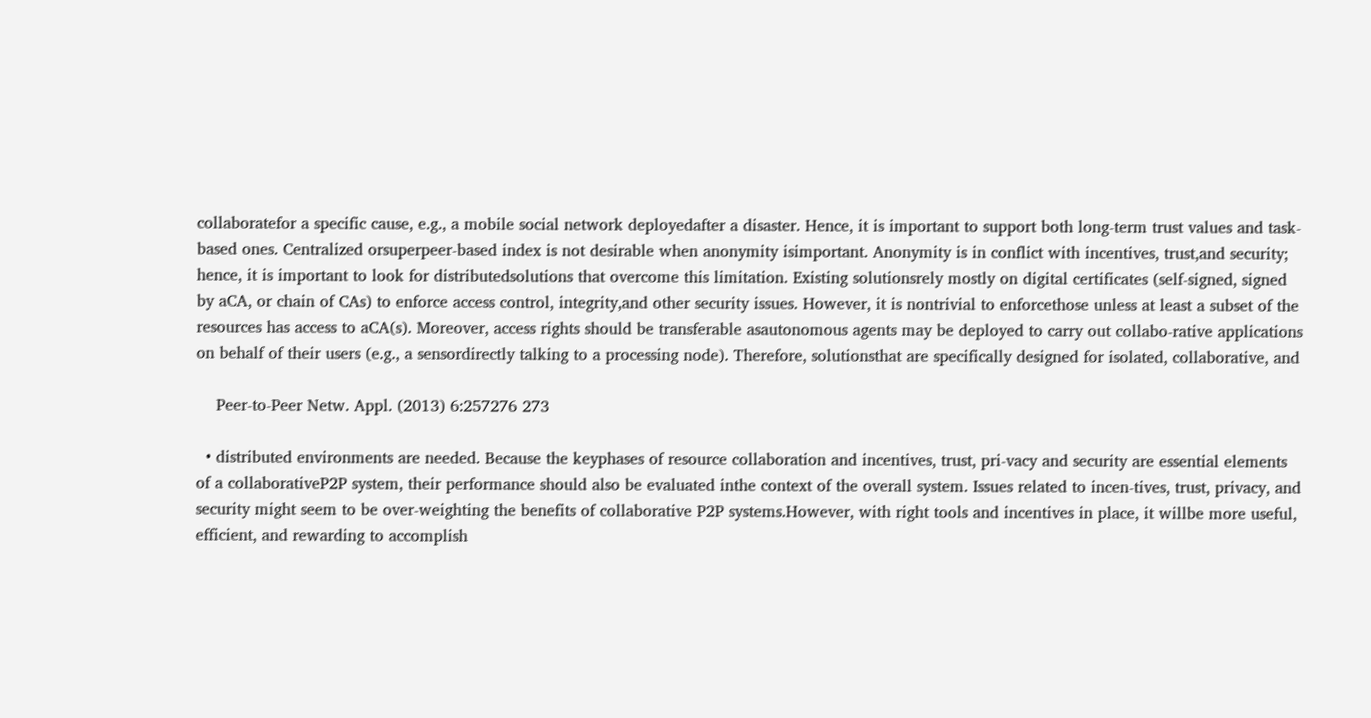collaboratefor a specific cause, e.g., a mobile social network deployedafter a disaster. Hence, it is important to support both long-term trust values and task-based ones. Centralized orsuperpeer-based index is not desirable when anonymity isimportant. Anonymity is in conflict with incentives, trust,and security; hence, it is important to look for distributedsolutions that overcome this limitation. Existing solutionsrely mostly on digital certificates (self-signed, signed by aCA, or chain of CAs) to enforce access control, integrity,and other security issues. However, it is nontrivial to enforcethose unless at least a subset of the resources has access to aCA(s). Moreover, access rights should be transferable asautonomous agents may be deployed to carry out collabo-rative applications on behalf of their users (e.g., a sensordirectly talking to a processing node). Therefore, solutionsthat are specifically designed for isolated, collaborative, and

    Peer-to-Peer Netw. Appl. (2013) 6:257276 273

  • distributed environments are needed. Because the keyphases of resource collaboration and incentives, trust, pri-vacy and security are essential elements of a collaborativeP2P system, their performance should also be evaluated inthe context of the overall system. Issues related to incen-tives, trust, privacy, and security might seem to be over-weighting the benefits of collaborative P2P systems.However, with right tools and incentives in place, it willbe more useful, efficient, and rewarding to accomplish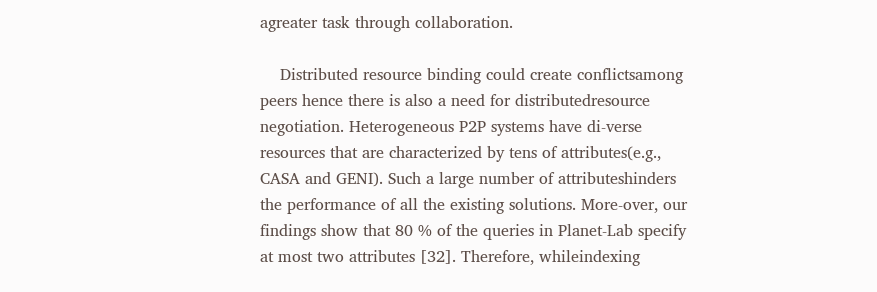agreater task through collaboration.

    Distributed resource binding could create conflictsamong peers hence there is also a need for distributedresource negotiation. Heterogeneous P2P systems have di-verse resources that are characterized by tens of attributes(e.g., CASA and GENI). Such a large number of attributeshinders the performance of all the existing solutions. More-over, our findings show that 80 % of the queries in Planet-Lab specify at most two attributes [32]. Therefore, whileindexing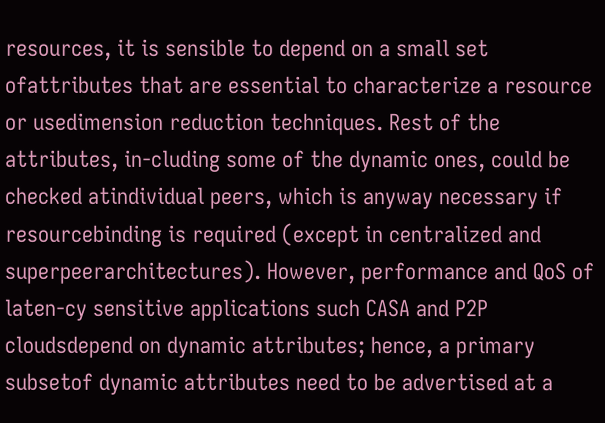resources, it is sensible to depend on a small set ofattributes that are essential to characterize a resource or usedimension reduction techniques. Rest of the attributes, in-cluding some of the dynamic ones, could be checked atindividual peers, which is anyway necessary if resourcebinding is required (except in centralized and superpeerarchitectures). However, performance and QoS of laten-cy sensitive applications such CASA and P2P cloudsdepend on dynamic attributes; hence, a primary subsetof dynamic attributes need to be advertised at a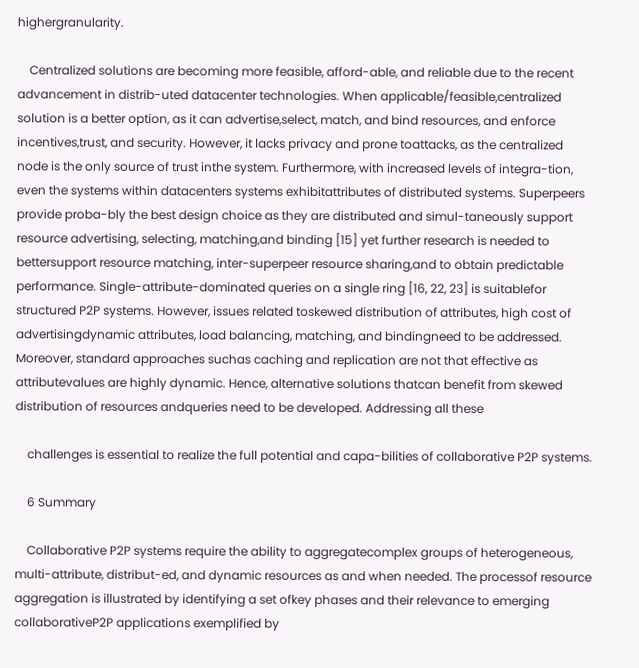highergranularity.

    Centralized solutions are becoming more feasible, afford-able, and reliable due to the recent advancement in distrib-uted datacenter technologies. When applicable/feasible,centralized solution is a better option, as it can advertise,select, match, and bind resources, and enforce incentives,trust, and security. However, it lacks privacy and prone toattacks, as the centralized node is the only source of trust inthe system. Furthermore, with increased levels of integra-tion, even the systems within datacenters systems exhibitattributes of distributed systems. Superpeers provide proba-bly the best design choice as they are distributed and simul-taneously support resource advertising, selecting, matching,and binding [15] yet further research is needed to bettersupport resource matching, inter-superpeer resource sharing,and to obtain predictable performance. Single-attribute-dominated queries on a single ring [16, 22, 23] is suitablefor structured P2P systems. However, issues related toskewed distribution of attributes, high cost of advertisingdynamic attributes, load balancing, matching, and bindingneed to be addressed. Moreover, standard approaches suchas caching and replication are not that effective as attributevalues are highly dynamic. Hence, alternative solutions thatcan benefit from skewed distribution of resources andqueries need to be developed. Addressing all these

    challenges is essential to realize the full potential and capa-bilities of collaborative P2P systems.

    6 Summary

    Collaborative P2P systems require the ability to aggregatecomplex groups of heterogeneous, multi-attribute, distribut-ed, and dynamic resources as and when needed. The processof resource aggregation is illustrated by identifying a set ofkey phases and their relevance to emerging collaborativeP2P applications exemplified by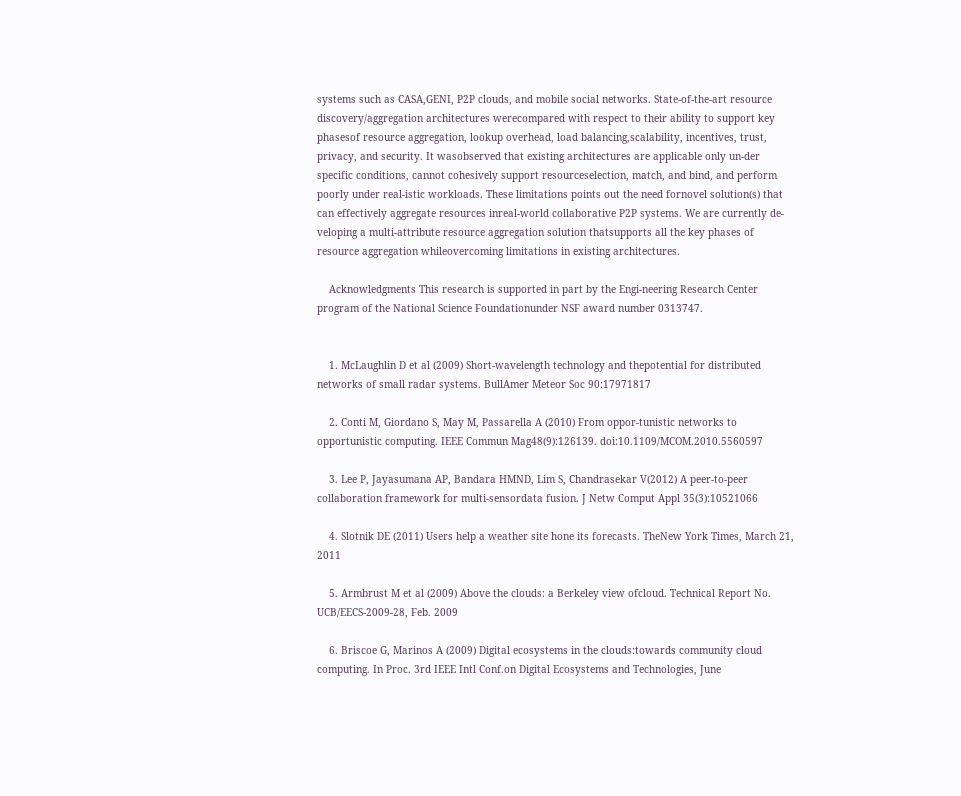systems such as CASA,GENI, P2P clouds, and mobile social networks. State-of-the-art resource discovery/aggregation architectures werecompared with respect to their ability to support key phasesof resource aggregation, lookup overhead, load balancing,scalability, incentives, trust, privacy, and security. It wasobserved that existing architectures are applicable only un-der specific conditions, cannot cohesively support resourceselection, match, and bind, and perform poorly under real-istic workloads. These limitations points out the need fornovel solution(s) that can effectively aggregate resources inreal-world collaborative P2P systems. We are currently de-veloping a multi-attribute resource aggregation solution thatsupports all the key phases of resource aggregation whileovercoming limitations in existing architectures.

    Acknowledgments This research is supported in part by the Engi-neering Research Center program of the National Science Foundationunder NSF award number 0313747.


    1. McLaughlin D et al (2009) Short-wavelength technology and thepotential for distributed networks of small radar systems. BullAmer Meteor Soc 90:17971817

    2. Conti M, Giordano S, May M, Passarella A (2010) From oppor-tunistic networks to opportunistic computing. IEEE Commun Mag48(9):126139. doi:10.1109/MCOM.2010.5560597

    3. Lee P, Jayasumana AP, Bandara HMND, Lim S, Chandrasekar V(2012) A peer-to-peer collaboration framework for multi-sensordata fusion. J Netw Comput Appl 35(3):10521066

    4. Slotnik DE (2011) Users help a weather site hone its forecasts. TheNew York Times, March 21, 2011

    5. Armbrust M et al (2009) Above the clouds: a Berkeley view ofcloud. Technical Report No. UCB/EECS-2009-28, Feb. 2009

    6. Briscoe G, Marinos A (2009) Digital ecosystems in the clouds:towards community cloud computing. In Proc. 3rd IEEE Intl Conf.on Digital Ecosystems and Technologies, June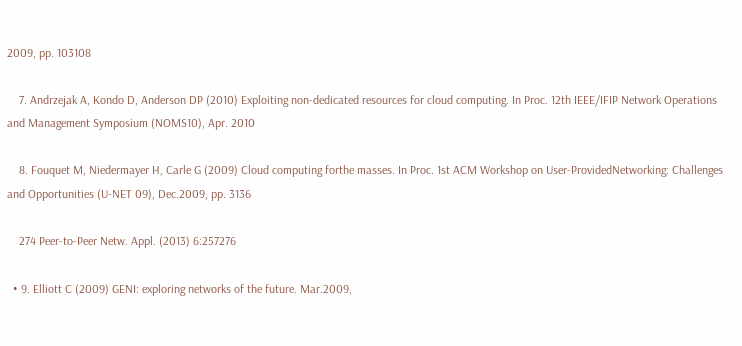2009, pp. 103108

    7. Andrzejak A, Kondo D, Anderson DP (2010) Exploiting non-dedicated resources for cloud computing. In Proc. 12th IEEE/IFIP Network Operations and Management Symposium (NOMS10), Apr. 2010

    8. Fouquet M, Niedermayer H, Carle G (2009) Cloud computing forthe masses. In Proc. 1st ACM Workshop on User-ProvidedNetworking: Challenges and Opportunities (U-NET 09), Dec.2009, pp. 3136

    274 Peer-to-Peer Netw. Appl. (2013) 6:257276

  • 9. Elliott C (2009) GENI: exploring networks of the future. Mar.2009,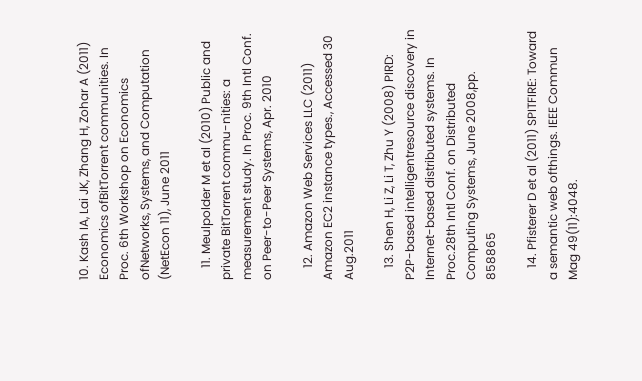10. Kash IA, Lai JK, Zhang H, Zohar A (2011) Economics ofBitTorrent communities. In Proc. 6th Workshop on Economics ofNetworks, Systems, and Computation (NetEcon 11), June 2011

    11. Meulpolder M et al (2010) Public and private BitTorrent commu-nities: a measurement study. In Proc. 9th Intl Conf. on Peer-to-Peer Systems, Apr. 2010

    12. Amazon Web Services LLC (2011) Amazon EC2 instance types., Accessed 30 Aug.2011

    13. Shen H, Li Z, Li T, Zhu Y (2008) PIRD: P2P-based intelligentresource discovery in Internet-based distributed systems. In Proc.28th Intl Conf. on Distributed Computing Systems, June 2008,pp. 858865

    14. Pfisterer D et al (2011) SPITFIRE: Toward a semantic web ofthings. IEEE Commun Mag 49(11):4048.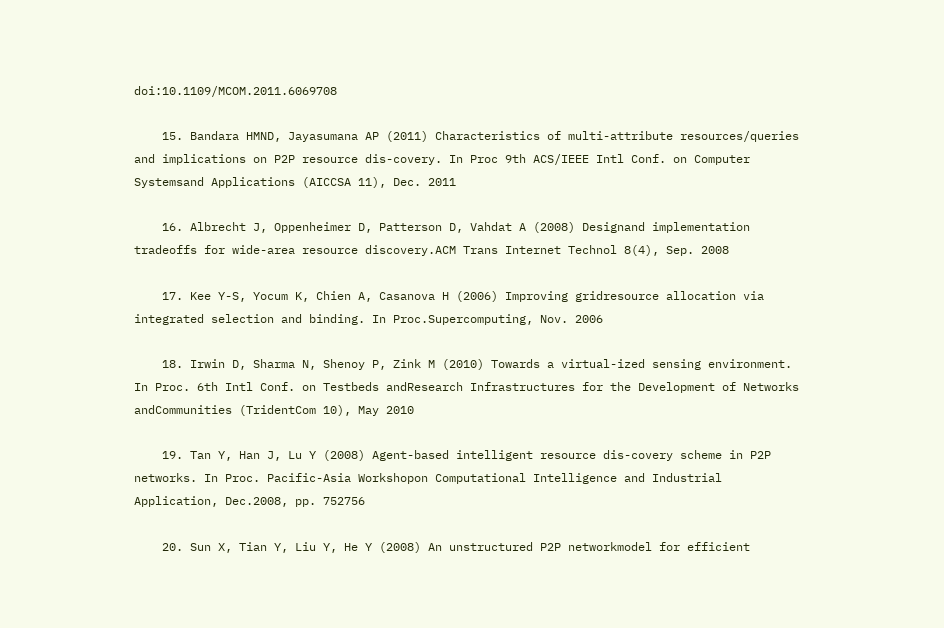doi:10.1109/MCOM.2011.6069708

    15. Bandara HMND, Jayasumana AP (2011) Characteristics of multi-attribute resources/queries and implications on P2P resource dis-covery. In Proc 9th ACS/IEEE Intl Conf. on Computer Systemsand Applications (AICCSA 11), Dec. 2011

    16. Albrecht J, Oppenheimer D, Patterson D, Vahdat A (2008) Designand implementation tradeoffs for wide-area resource discovery.ACM Trans Internet Technol 8(4), Sep. 2008

    17. Kee Y-S, Yocum K, Chien A, Casanova H (2006) Improving gridresource allocation via integrated selection and binding. In Proc.Supercomputing, Nov. 2006

    18. Irwin D, Sharma N, Shenoy P, Zink M (2010) Towards a virtual-ized sensing environment. In Proc. 6th Intl Conf. on Testbeds andResearch Infrastructures for the Development of Networks andCommunities (TridentCom 10), May 2010

    19. Tan Y, Han J, Lu Y (2008) Agent-based intelligent resource dis-covery scheme in P2P networks. In Proc. Pacific-Asia Workshopon Computational Intelligence and Industrial Application, Dec.2008, pp. 752756

    20. Sun X, Tian Y, Liu Y, He Y (2008) An unstructured P2P networkmodel for efficient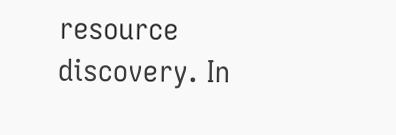resource discovery. In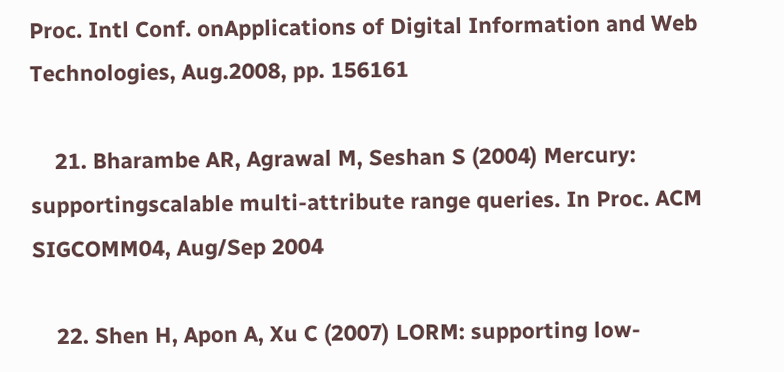Proc. Intl Conf. onApplications of Digital Information and Web Technologies, Aug.2008, pp. 156161

    21. Bharambe AR, Agrawal M, Seshan S (2004) Mercury: supportingscalable multi-attribute range queries. In Proc. ACM SIGCOMM04, Aug/Sep 2004

    22. Shen H, Apon A, Xu C (2007) LORM: supporting low-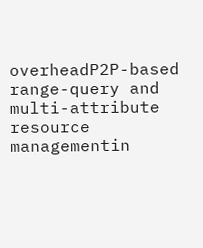overheadP2P-based range-query and multi-attribute resource managementin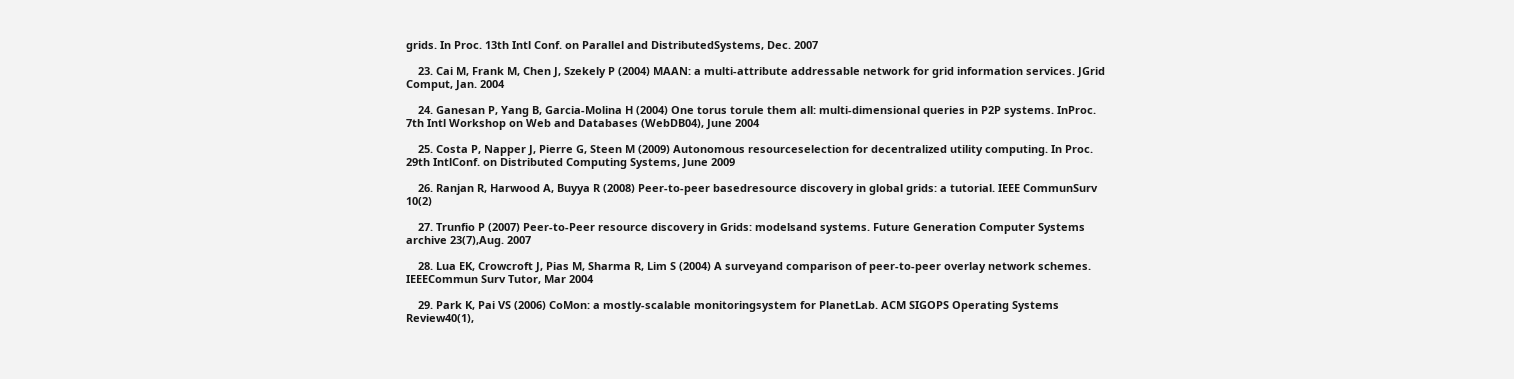grids. In Proc. 13th Intl Conf. on Parallel and DistributedSystems, Dec. 2007

    23. Cai M, Frank M, Chen J, Szekely P (2004) MAAN: a multi-attribute addressable network for grid information services. JGrid Comput, Jan. 2004

    24. Ganesan P, Yang B, Garcia-Molina H (2004) One torus torule them all: multi-dimensional queries in P2P systems. InProc. 7th Intl Workshop on Web and Databases (WebDB04), June 2004

    25. Costa P, Napper J, Pierre G, Steen M (2009) Autonomous resourceselection for decentralized utility computing. In Proc. 29th IntlConf. on Distributed Computing Systems, June 2009

    26. Ranjan R, Harwood A, Buyya R (2008) Peer-to-peer basedresource discovery in global grids: a tutorial. IEEE CommunSurv 10(2)

    27. Trunfio P (2007) Peer-to-Peer resource discovery in Grids: modelsand systems. Future Generation Computer Systems archive 23(7),Aug. 2007

    28. Lua EK, Crowcroft J, Pias M, Sharma R, Lim S (2004) A surveyand comparison of peer-to-peer overlay network schemes. IEEECommun Surv Tutor, Mar 2004

    29. Park K, Pai VS (2006) CoMon: a mostly-scalable monitoringsystem for PlanetLab. ACM SIGOPS Operating Systems Review40(1),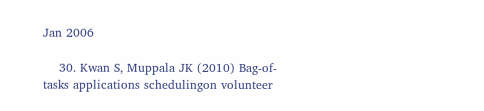Jan 2006

    30. Kwan S, Muppala JK (2010) Bag-of-tasks applications schedulingon volunteer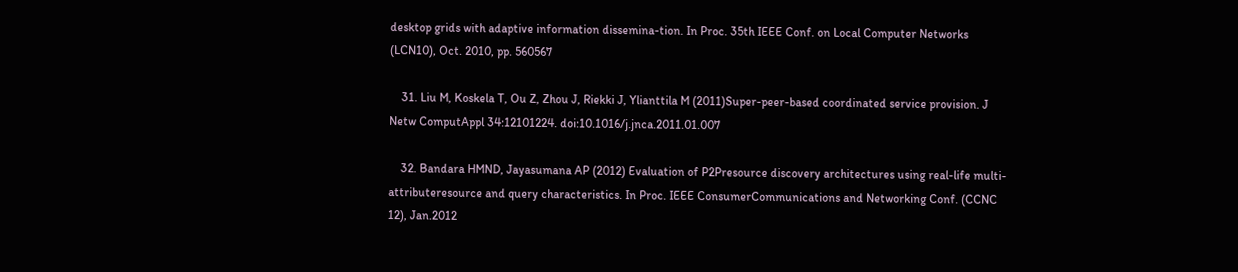desktop grids with adaptive information dissemina-tion. In Proc. 35th IEEE Conf. on Local Computer Networks (LCN10), Oct. 2010, pp. 560567

    31. Liu M, Koskela T, Ou Z, Zhou J, Riekki J, Ylianttila M (2011)Super-peer-based coordinated service provision. J Netw ComputAppl 34:12101224. doi:10.1016/j.jnca.2011.01.007

    32. Bandara HMND, Jayasumana AP (2012) Evaluation of P2Presource discovery architectures using real-life multi-attributeresource and query characteristics. In Proc. IEEE ConsumerCommunications and Networking Conf. (CCNC 12), Jan.2012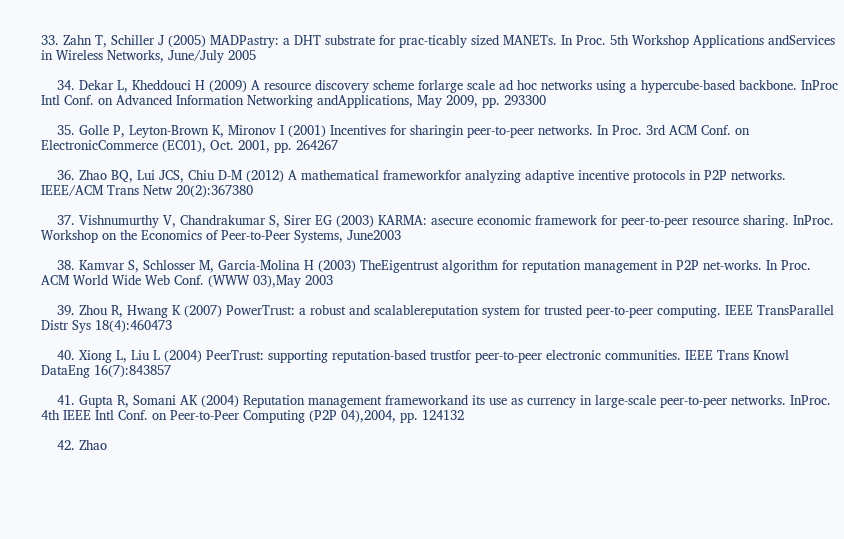33. Zahn T, Schiller J (2005) MADPastry: a DHT substrate for prac-ticably sized MANETs. In Proc. 5th Workshop Applications andServices in Wireless Networks, June/July 2005

    34. Dekar L, Kheddouci H (2009) A resource discovery scheme forlarge scale ad hoc networks using a hypercube-based backbone. InProc Intl Conf. on Advanced Information Networking andApplications, May 2009, pp. 293300

    35. Golle P, Leyton-Brown K, Mironov I (2001) Incentives for sharingin peer-to-peer networks. In Proc. 3rd ACM Conf. on ElectronicCommerce (EC01), Oct. 2001, pp. 264267

    36. Zhao BQ, Lui JCS, Chiu D-M (2012) A mathematical frameworkfor analyzing adaptive incentive protocols in P2P networks. IEEE/ACM Trans Netw 20(2):367380

    37. Vishnumurthy V, Chandrakumar S, Sirer EG (2003) KARMA: asecure economic framework for peer-to-peer resource sharing. InProc. Workshop on the Economics of Peer-to-Peer Systems, June2003

    38. Kamvar S, Schlosser M, Garcia-Molina H (2003) TheEigentrust algorithm for reputation management in P2P net-works. In Proc. ACM World Wide Web Conf. (WWW 03),May 2003

    39. Zhou R, Hwang K (2007) PowerTrust: a robust and scalablereputation system for trusted peer-to-peer computing. IEEE TransParallel Distr Sys 18(4):460473

    40. Xiong L, Liu L (2004) PeerTrust: supporting reputation-based trustfor peer-to-peer electronic communities. IEEE Trans Knowl DataEng 16(7):843857

    41. Gupta R, Somani AK (2004) Reputation management frameworkand its use as currency in large-scale peer-to-peer networks. InProc. 4th IEEE Intl Conf. on Peer-to-Peer Computing (P2P 04),2004, pp. 124132

    42. Zhao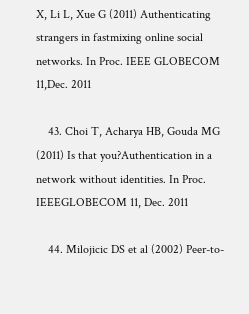X, Li L, Xue G (2011) Authenticating strangers in fastmixing online social networks. In Proc. IEEE GLOBECOM 11,Dec. 2011

    43. Choi T, Acharya HB, Gouda MG (2011) Is that you?Authentication in a network without identities. In Proc. IEEEGLOBECOM 11, Dec. 2011

    44. Milojicic DS et al (2002) Peer-to-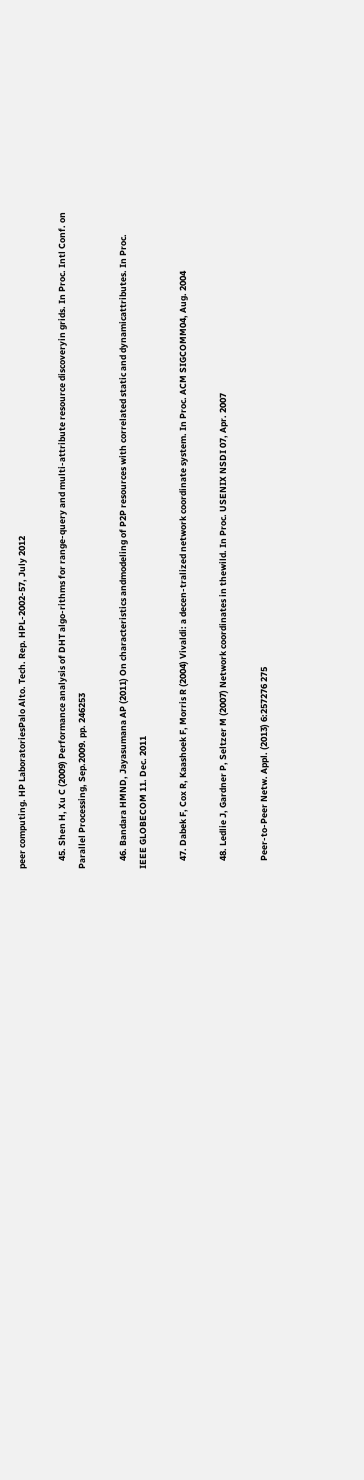peer computing. HP LaboratoriesPalo Alto. Tech. Rep. HPL-2002-57, July 2012

    45. Shen H, Xu C (2009) Performance analysis of DHT algo-rithms for range-query and multi-attribute resource discoveryin grids. In Proc. Intl Conf. on Parallel Processing, Sep.2009. pp. 246253

    46. Bandara HMND, Jayasumana AP (2011) On characteristics andmodeling of P2P resources with correlated static and dynamicattributes. In Proc. IEEE GLOBECOM 11. Dec. 2011

    47. Dabek F, Cox R, Kaashoek F, Morris R (2004) Vivaldi: a decen-tralized network coordinate system. In Proc. ACM SIGCOMM04, Aug. 2004

    48. Ledlie J, Gardner P, Seltzer M (2007) Network coordinates in thewild. In Proc. USENIX NSDI 07, Apr. 2007

    Peer-to-Peer Netw. Appl. (2013) 6:257276 275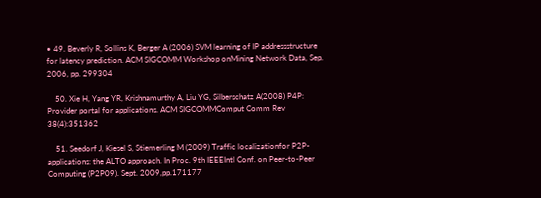• 49. Beverly R, Sollins K, Berger A (2006) SVM learning of IP addressstructure for latency prediction. ACM SIGCOMM Workshop onMining Network Data, Sep. 2006, pp. 299304

    50. Xie H, Yang YR, Krishnamurthy A, Liu YG, Silberschatz A(2008) P4P: Provider portal for applications. ACM SIGCOMMComput Comm Rev 38(4):351362

    51. Seedorf J, Kiesel S, Stiemerling M (2009) Traffic localizationfor P2P-applications: the ALTO approach. In Proc. 9th IEEEIntl Conf. on Peer-to-Peer Computing (P2P09). Sept. 2009,pp.171177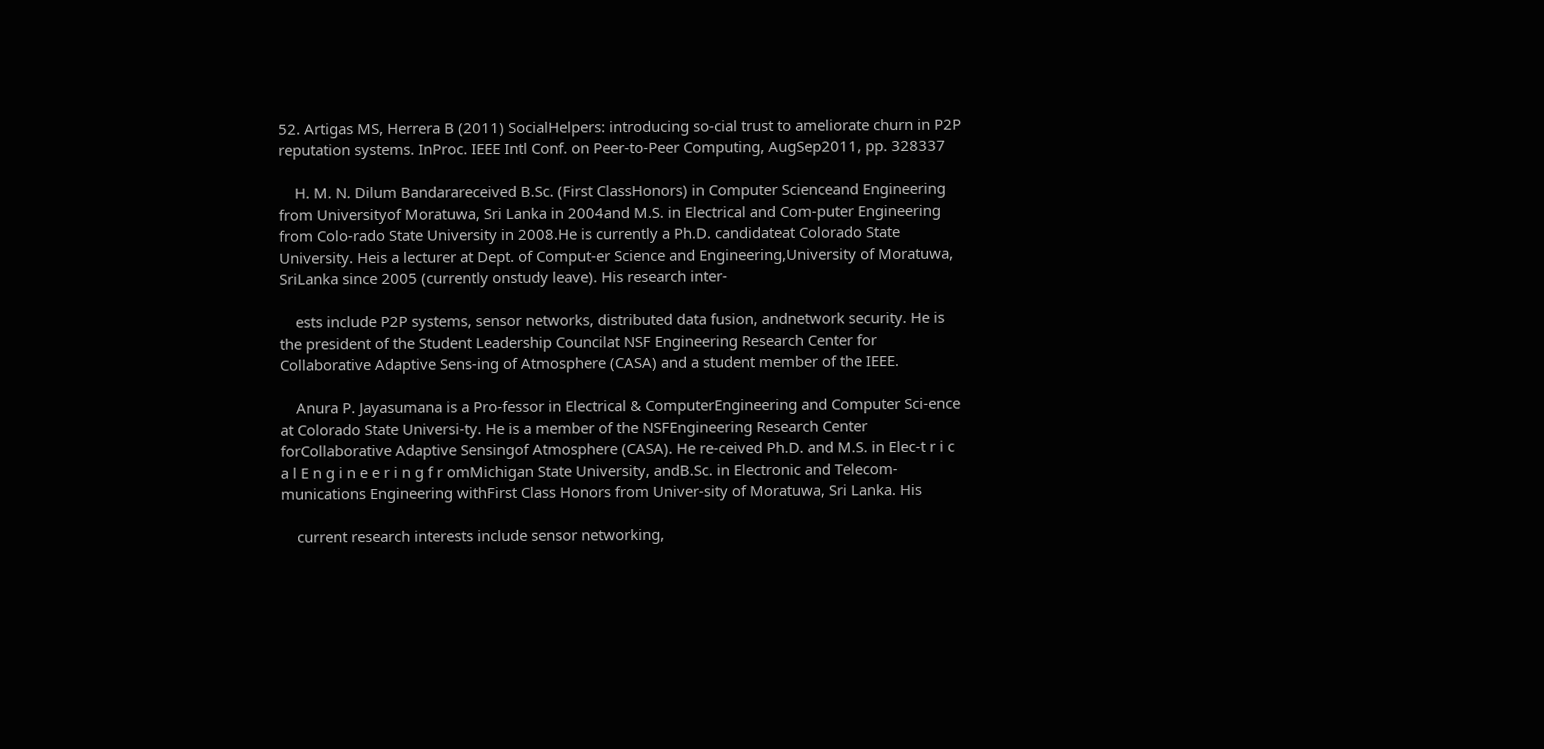52. Artigas MS, Herrera B (2011) SocialHelpers: introducing so-cial trust to ameliorate churn in P2P reputation systems. InProc. IEEE Intl Conf. on Peer-to-Peer Computing, AugSep2011, pp. 328337

    H. M. N. Dilum Bandarareceived B.Sc. (First ClassHonors) in Computer Scienceand Engineering from Universityof Moratuwa, Sri Lanka in 2004and M.S. in Electrical and Com-puter Engineering from Colo-rado State University in 2008.He is currently a Ph.D. candidateat Colorado State University. Heis a lecturer at Dept. of Comput-er Science and Engineering,University of Moratuwa, SriLanka since 2005 (currently onstudy leave). His research inter-

    ests include P2P systems, sensor networks, distributed data fusion, andnetwork security. He is the president of the Student Leadership Councilat NSF Engineering Research Center for Collaborative Adaptive Sens-ing of Atmosphere (CASA) and a student member of the IEEE.

    Anura P. Jayasumana is a Pro-fessor in Electrical & ComputerEngineering and Computer Sci-ence at Colorado State Universi-ty. He is a member of the NSFEngineering Research Center forCollaborative Adaptive Sensingof Atmosphere (CASA). He re-ceived Ph.D. and M.S. in Elec-t r i c a l E n g i n e e r i n g f r omMichigan State University, andB.Sc. in Electronic and Telecom-munications Engineering withFirst Class Honors from Univer-sity of Moratuwa, Sri Lanka. His

    current research interests include sensor networking,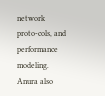network proto-cols, and performance modeling. Anura also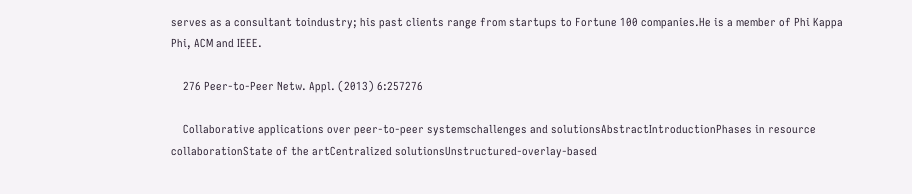serves as a consultant toindustry; his past clients range from startups to Fortune 100 companies.He is a member of Phi Kappa Phi, ACM and IEEE.

    276 Peer-to-Peer Netw. Appl. (2013) 6:257276

    Collaborative applications over peer-to-peer systemschallenges and solutionsAbstractIntroductionPhases in resource collaborationState of the artCentralized solutionsUnstructured-overlay-based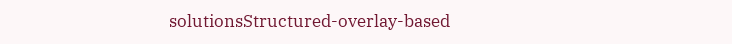solutionsStructured-overlay-based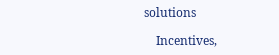solutions

    Incentives,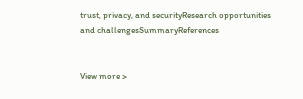trust, privacy, and securityResearch opportunities and challengesSummaryReferences


View more >